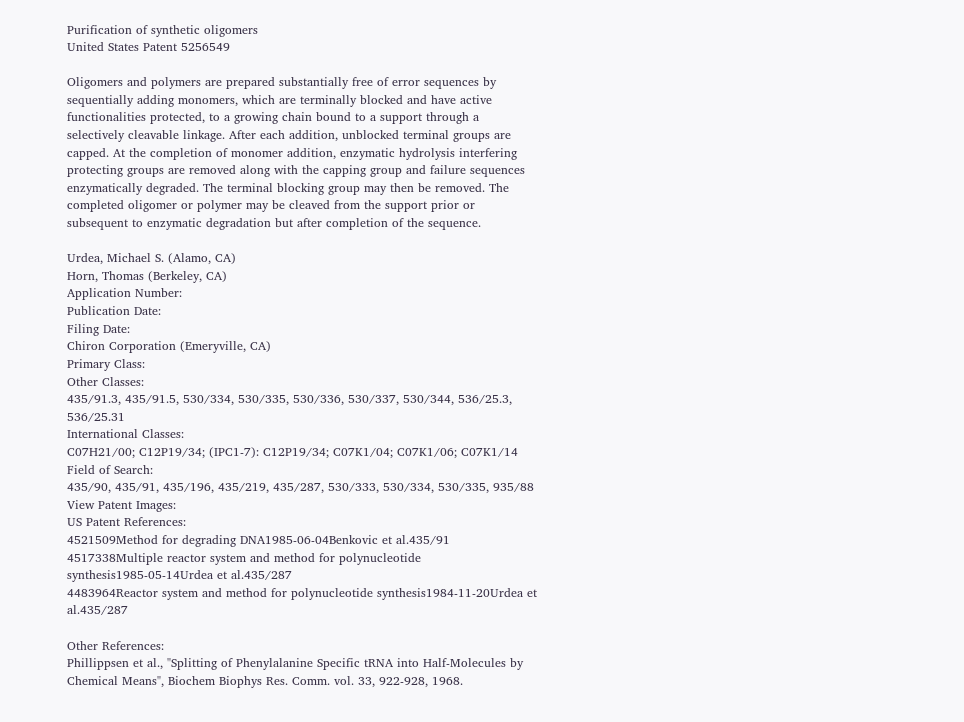Purification of synthetic oligomers
United States Patent 5256549

Oligomers and polymers are prepared substantially free of error sequences by sequentially adding monomers, which are terminally blocked and have active functionalities protected, to a growing chain bound to a support through a selectively cleavable linkage. After each addition, unblocked terminal groups are capped. At the completion of monomer addition, enzymatic hydrolysis interfering protecting groups are removed along with the capping group and failure sequences enzymatically degraded. The terminal blocking group may then be removed. The completed oligomer or polymer may be cleaved from the support prior or subsequent to enzymatic degradation but after completion of the sequence.

Urdea, Michael S. (Alamo, CA)
Horn, Thomas (Berkeley, CA)
Application Number:
Publication Date:
Filing Date:
Chiron Corporation (Emeryville, CA)
Primary Class:
Other Classes:
435/91.3, 435/91.5, 530/334, 530/335, 530/336, 530/337, 530/344, 536/25.3, 536/25.31
International Classes:
C07H21/00; C12P19/34; (IPC1-7): C12P19/34; C07K1/04; C07K1/06; C07K1/14
Field of Search:
435/90, 435/91, 435/196, 435/219, 435/287, 530/333, 530/334, 530/335, 935/88
View Patent Images:
US Patent References:
4521509Method for degrading DNA1985-06-04Benkovic et al.435/91
4517338Multiple reactor system and method for polynucleotide synthesis1985-05-14Urdea et al.435/287
4483964Reactor system and method for polynucleotide synthesis1984-11-20Urdea et al.435/287

Other References:
Phillippsen et al., "Splitting of Phenylalanine Specific tRNA into Half-Molecules by Chemical Means", Biochem Biophys Res. Comm. vol. 33, 922-928, 1968.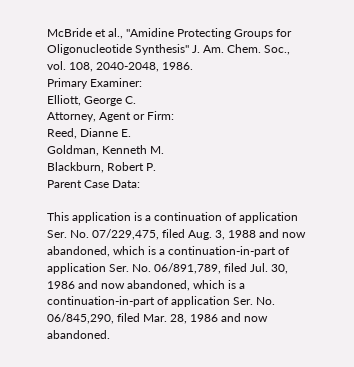McBride et al., "Amidine Protecting Groups for Oligonucleotide Synthesis" J. Am. Chem. Soc., vol. 108, 2040-2048, 1986.
Primary Examiner:
Elliott, George C.
Attorney, Agent or Firm:
Reed, Dianne E.
Goldman, Kenneth M.
Blackburn, Robert P.
Parent Case Data:

This application is a continuation of application Ser. No. 07/229,475, filed Aug. 3, 1988 and now abandoned, which is a continuation-in-part of application Ser. No. 06/891,789, filed Jul. 30, 1986 and now abandoned, which is a continuation-in-part of application Ser. No. 06/845,290, filed Mar. 28, 1986 and now abandoned.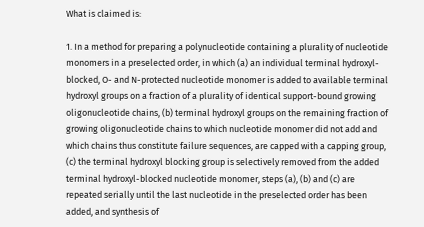What is claimed is:

1. In a method for preparing a polynucleotide containing a plurality of nucleotide monomers in a preselected order, in which (a) an individual terminal hydroxyl-blocked, O- and N-protected nucleotide monomer is added to available terminal hydroxyl groups on a fraction of a plurality of identical support-bound growing oligonucleotide chains, (b) terminal hydroxyl groups on the remaining fraction of growing oligonucleotide chains to which nucleotide monomer did not add and which chains thus constitute failure sequences, are capped with a capping group, (c) the terminal hydroxyl blocking group is selectively removed from the added terminal hydroxyl-blocked nucleotide monomer, steps (a), (b) and (c) are repeated serially until the last nucleotide in the preselected order has been added, and synthesis of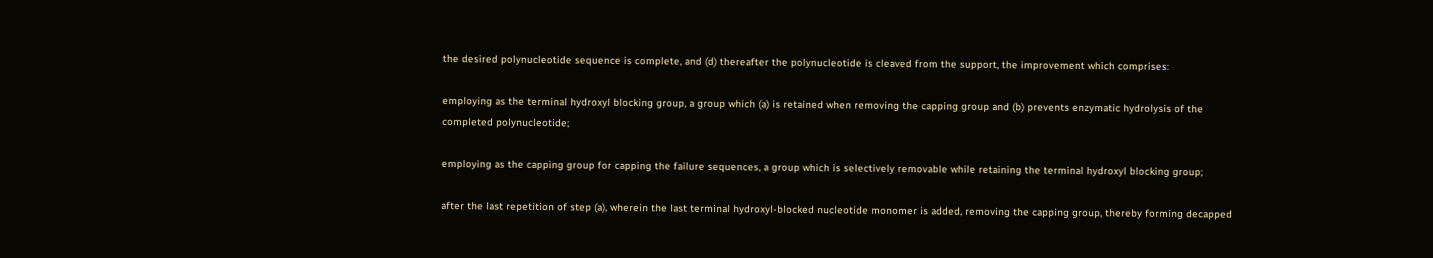the desired polynucleotide sequence is complete, and (d) thereafter the polynucleotide is cleaved from the support, the improvement which comprises:

employing as the terminal hydroxyl blocking group, a group which (a) is retained when removing the capping group and (b) prevents enzymatic hydrolysis of the completed polynucleotide;

employing as the capping group for capping the failure sequences, a group which is selectively removable while retaining the terminal hydroxyl blocking group;

after the last repetition of step (a), wherein the last terminal hydroxyl-blocked nucleotide monomer is added, removing the capping group, thereby forming decapped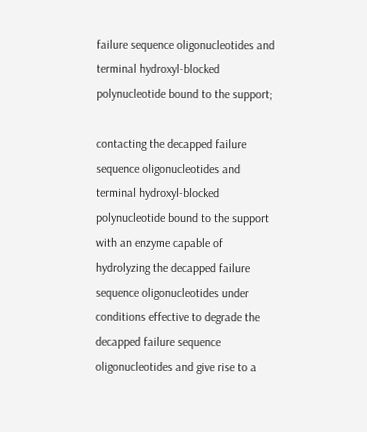failure sequence oligonucleotides and terminal hydroxyl-blocked polynucleotide bound to the support;

contacting the decapped failure sequence oligonucleotides and terminal hydroxyl-blocked polynucleotide bound to the support with an enzyme capable of hydrolyzing the decapped failure sequence oligonucleotides under conditions effective to degrade the decapped failure sequence oligonucleotides and give rise to a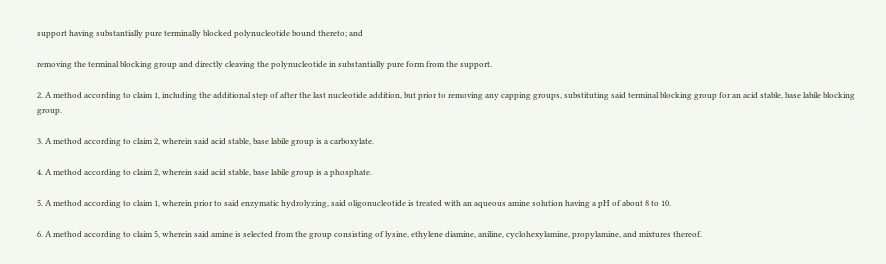support having substantially pure terminally blocked polynucleotide bound thereto; and

removing the terminal blocking group and directly cleaving the polynucleotide in substantially pure form from the support.

2. A method according to claim 1, including the additional step of after the last nucleotide addition, but prior to removing any capping groups, substituting said terminal blocking group for an acid stable, base labile blocking group.

3. A method according to claim 2, wherein said acid stable, base labile group is a carboxylate.

4. A method according to claim 2, wherein said acid stable, base labile group is a phosphate.

5. A method according to claim 1, wherein prior to said enzymatic hydrolyzing, said oligonucleotide is treated with an aqueous amine solution having a pH of about 8 to 10.

6. A method according to claim 5, wherein said amine is selected from the group consisting of lysine, ethylene diamine, aniline, cyclohexylamine, propylamine, and mixtures thereof.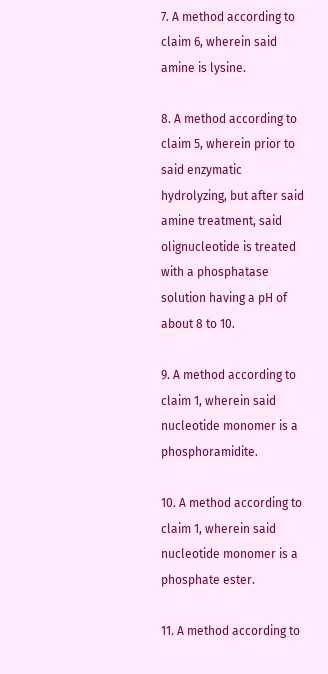7. A method according to claim 6, wherein said amine is lysine.

8. A method according to claim 5, wherein prior to said enzymatic hydrolyzing, but after said amine treatment, said olignucleotide is treated with a phosphatase solution having a pH of about 8 to 10.

9. A method according to claim 1, wherein said nucleotide monomer is a phosphoramidite.

10. A method according to claim 1, wherein said nucleotide monomer is a phosphate ester.

11. A method according to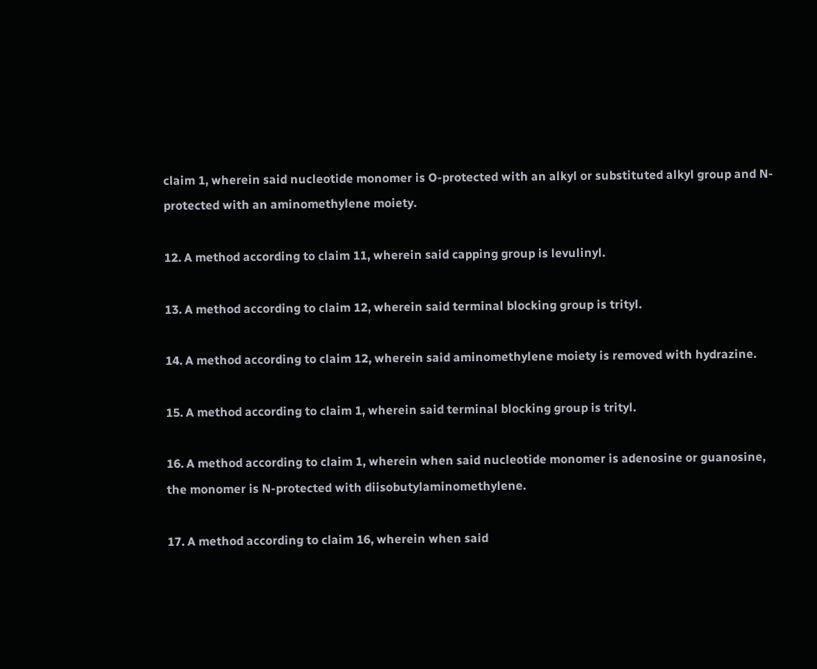claim 1, wherein said nucleotide monomer is O-protected with an alkyl or substituted alkyl group and N-protected with an aminomethylene moiety.

12. A method according to claim 11, wherein said capping group is levulinyl.

13. A method according to claim 12, wherein said terminal blocking group is trityl.

14. A method according to claim 12, wherein said aminomethylene moiety is removed with hydrazine.

15. A method according to claim 1, wherein said terminal blocking group is trityl.

16. A method according to claim 1, wherein when said nucleotide monomer is adenosine or guanosine, the monomer is N-protected with diisobutylaminomethylene.

17. A method according to claim 16, wherein when said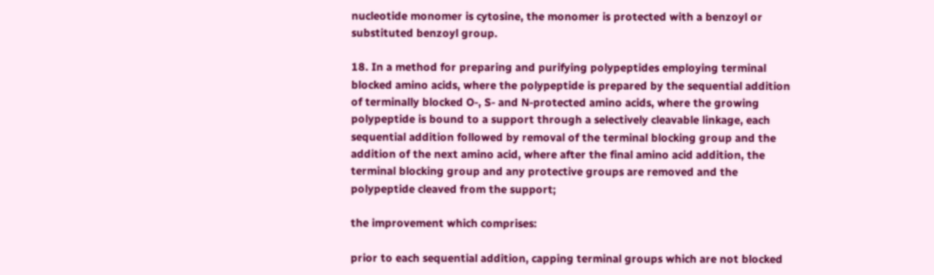nucleotide monomer is cytosine, the monomer is protected with a benzoyl or substituted benzoyl group.

18. In a method for preparing and purifying polypeptides employing terminal blocked amino acids, where the polypeptide is prepared by the sequential addition of terminally blocked O-, S- and N-protected amino acids, where the growing polypeptide is bound to a support through a selectively cleavable linkage, each sequential addition followed by removal of the terminal blocking group and the addition of the next amino acid, where after the final amino acid addition, the terminal blocking group and any protective groups are removed and the polypeptide cleaved from the support;

the improvement which comprises:

prior to each sequential addition, capping terminal groups which are not blocked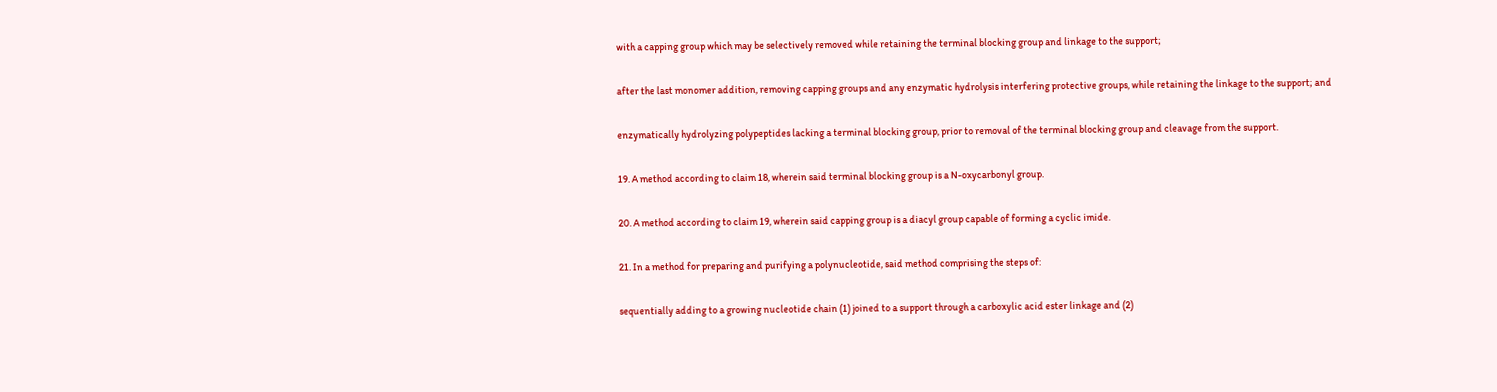with a capping group which may be selectively removed while retaining the terminal blocking group and linkage to the support;

after the last monomer addition, removing capping groups and any enzymatic hydrolysis interfering protective groups, while retaining the linkage to the support; and

enzymatically hydrolyzing polypeptides lacking a terminal blocking group, prior to removal of the terminal blocking group and cleavage from the support.

19. A method according to claim 18, wherein said terminal blocking group is a N-oxycarbonyl group.

20. A method according to claim 19, wherein said capping group is a diacyl group capable of forming a cyclic imide.

21. In a method for preparing and purifying a polynucleotide, said method comprising the steps of:

sequentially adding to a growing nucleotide chain (1) joined to a support through a carboxylic acid ester linkage and (2)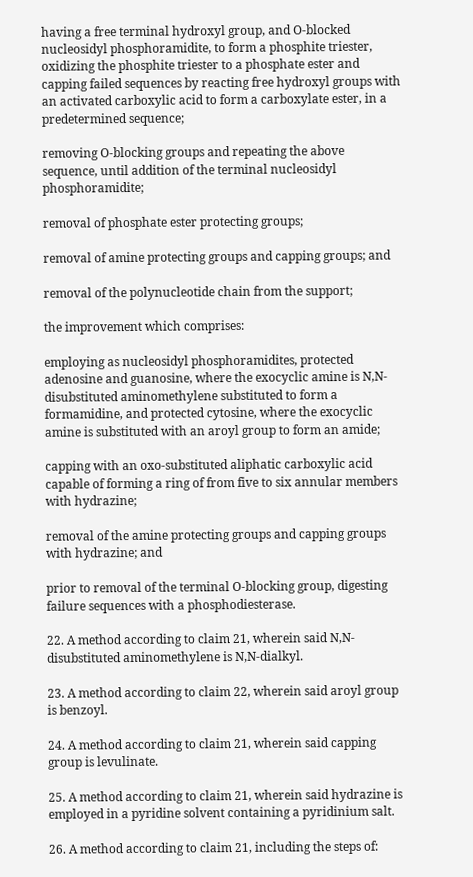having a free terminal hydroxyl group, and O-blocked nucleosidyl phosphoramidite, to form a phosphite triester, oxidizing the phosphite triester to a phosphate ester and capping failed sequences by reacting free hydroxyl groups with an activated carboxylic acid to form a carboxylate ester, in a predetermined sequence;

removing O-blocking groups and repeating the above sequence, until addition of the terminal nucleosidyl phosphoramidite;

removal of phosphate ester protecting groups;

removal of amine protecting groups and capping groups; and

removal of the polynucleotide chain from the support;

the improvement which comprises:

employing as nucleosidyl phosphoramidites, protected adenosine and guanosine, where the exocyclic amine is N,N-disubstituted aminomethylene substituted to form a formamidine, and protected cytosine, where the exocyclic amine is substituted with an aroyl group to form an amide;

capping with an oxo-substituted aliphatic carboxylic acid capable of forming a ring of from five to six annular members with hydrazine;

removal of the amine protecting groups and capping groups with hydrazine; and

prior to removal of the terminal O-blocking group, digesting failure sequences with a phosphodiesterase.

22. A method according to claim 21, wherein said N,N-disubstituted aminomethylene is N,N-dialkyl.

23. A method according to claim 22, wherein said aroyl group is benzoyl.

24. A method according to claim 21, wherein said capping group is levulinate.

25. A method according to claim 21, wherein said hydrazine is employed in a pyridine solvent containing a pyridinium salt.

26. A method according to claim 21, including the steps of: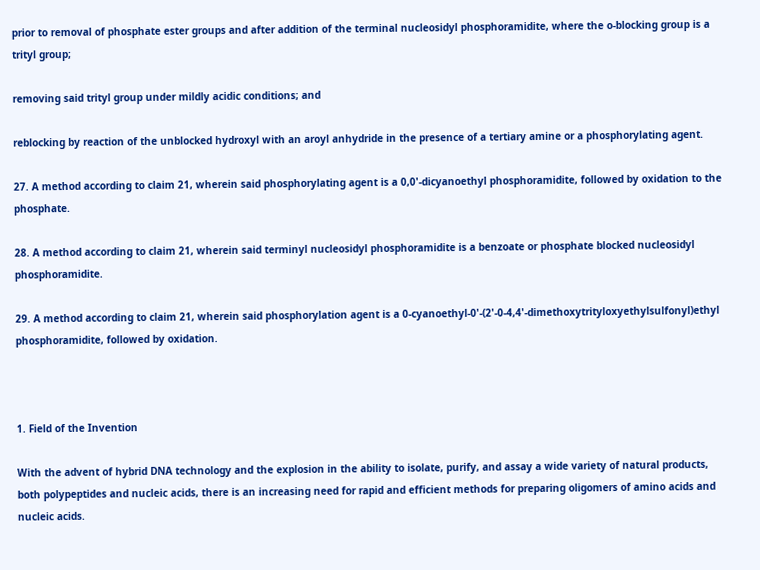prior to removal of phosphate ester groups and after addition of the terminal nucleosidyl phosphoramidite, where the o-blocking group is a trityl group;

removing said trityl group under mildly acidic conditions; and

reblocking by reaction of the unblocked hydroxyl with an aroyl anhydride in the presence of a tertiary amine or a phosphorylating agent.

27. A method according to claim 21, wherein said phosphorylating agent is a 0,0'-dicyanoethyl phosphoramidite, followed by oxidation to the phosphate.

28. A method according to claim 21, wherein said terminyl nucleosidyl phosphoramidite is a benzoate or phosphate blocked nucleosidyl phosphoramidite.

29. A method according to claim 21, wherein said phosphorylation agent is a 0-cyanoethyl-0'-(2'-0-4,4'-dimethoxytrityloxyethylsulfonyl)ethyl phosphoramidite, followed by oxidation.



1. Field of the Invention

With the advent of hybrid DNA technology and the explosion in the ability to isolate, purify, and assay a wide variety of natural products, both polypeptides and nucleic acids, there is an increasing need for rapid and efficient methods for preparing oligomers of amino acids and nucleic acids.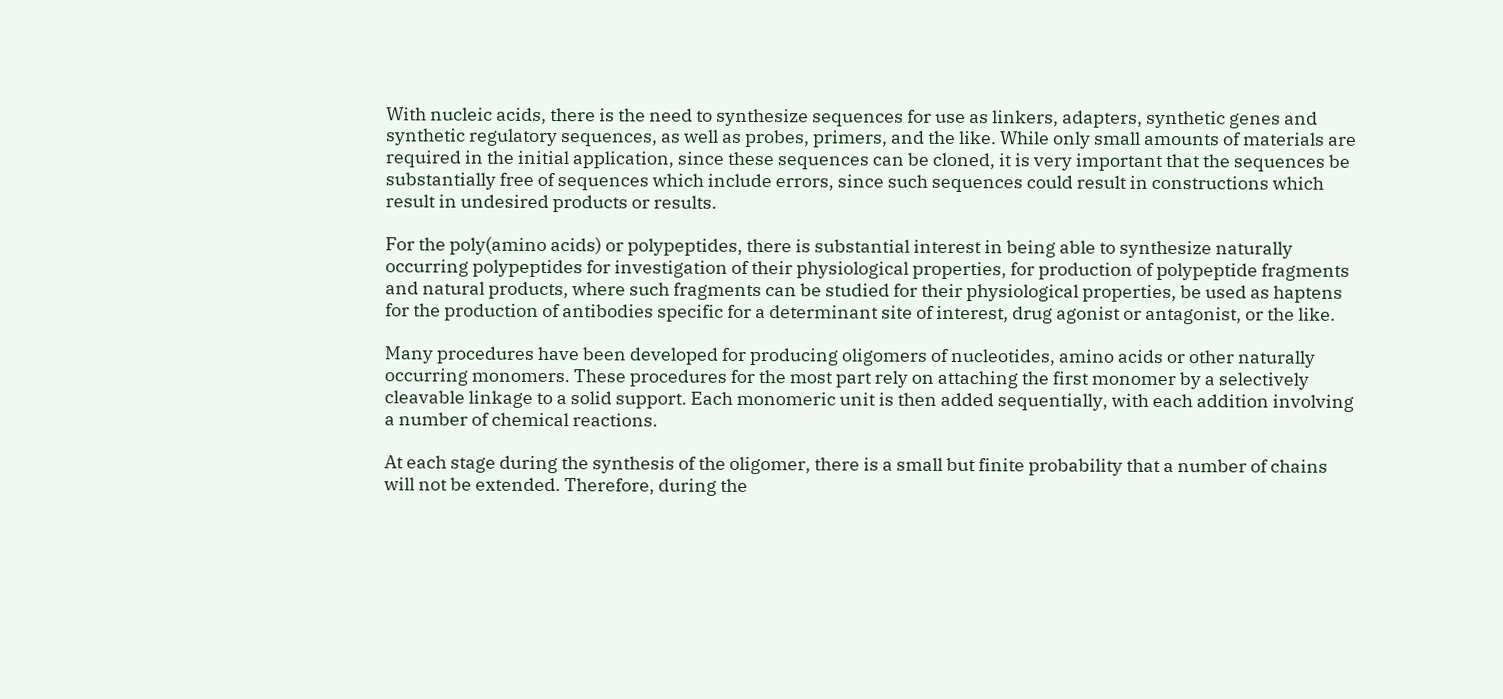With nucleic acids, there is the need to synthesize sequences for use as linkers, adapters, synthetic genes and synthetic regulatory sequences, as well as probes, primers, and the like. While only small amounts of materials are required in the initial application, since these sequences can be cloned, it is very important that the sequences be substantially free of sequences which include errors, since such sequences could result in constructions which result in undesired products or results.

For the poly(amino acids) or polypeptides, there is substantial interest in being able to synthesize naturally occurring polypeptides for investigation of their physiological properties, for production of polypeptide fragments and natural products, where such fragments can be studied for their physiological properties, be used as haptens for the production of antibodies specific for a determinant site of interest, drug agonist or antagonist, or the like.

Many procedures have been developed for producing oligomers of nucleotides, amino acids or other naturally occurring monomers. These procedures for the most part rely on attaching the first monomer by a selectively cleavable linkage to a solid support. Each monomeric unit is then added sequentially, with each addition involving a number of chemical reactions.

At each stage during the synthesis of the oligomer, there is a small but finite probability that a number of chains will not be extended. Therefore, during the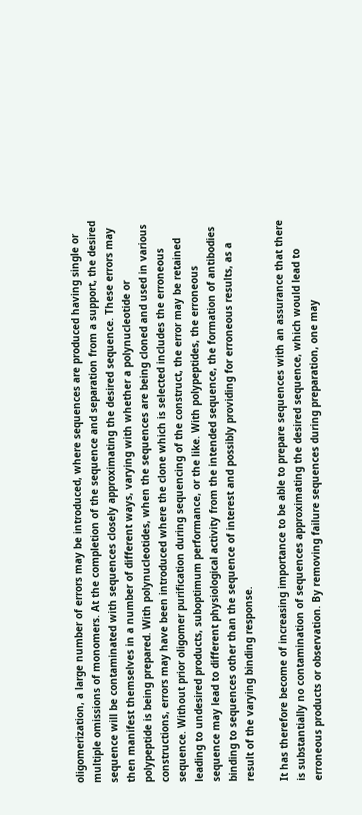oligomerization, a large number of errors may be introduced, where sequences are produced having single or multiple omissions of monomers. At the completion of the sequence and separation from a support, the desired sequence will be contaminated with sequences closely approximating the desired sequence. These errors may then manifest themselves in a number of different ways, varying with whether a polynucleotide or polypeptide is being prepared. With polynucleotides, when the sequences are being cloned and used in various constructions, errors may have been introduced where the clone which is selected includes the erroneous sequence. Without prior oligomer purification during sequencing of the construct, the error may be retained leading to undesired products, suboptimum performance, or the like. With polypeptides, the erroneous sequence may lead to different physiological activity from the intended sequence, the formation of antibodies binding to sequences other than the sequence of interest and possibly providing for erroneous results, as a result of the varying binding response.

It has therefore become of increasing importance to be able to prepare sequences with an assurance that there is substantially no contamination of sequences approximating the desired sequence, which would lead to erroneous products or observation. By removing failure sequences during preparation, one may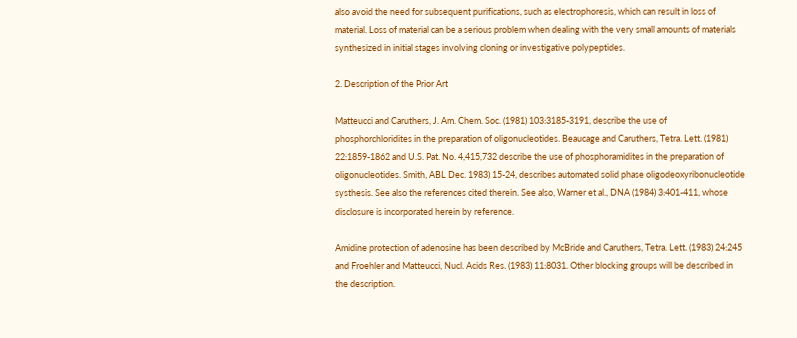also avoid the need for subsequent purifications, such as electrophoresis, which can result in loss of material. Loss of material can be a serious problem when dealing with the very small amounts of materials synthesized in initial stages involving cloning or investigative polypeptides.

2. Description of the Prior Art

Matteucci and Caruthers, J. Am. Chem. Soc. (1981) 103:3185-3191, describe the use of phosphorchloridites in the preparation of oligonucleotides. Beaucage and Caruthers, Tetra. Lett. (1981) 22:1859-1862 and U.S. Pat. No. 4,415,732 describe the use of phosphoramidites in the preparation of oligonucleotides. Smith, ABL Dec. 1983) 15-24, describes automated solid phase oligodeoxyribonucleotide systhesis. See also the references cited therein. See also, Warner et al., DNA (1984) 3:401-411, whose disclosure is incorporated herein by reference.

Amidine protection of adenosine has been described by McBride and Caruthers, Tetra. Lett. (1983) 24:245 and Froehler and Matteucci, Nucl. Acids Res. (1983) 11:8031. Other blocking groups will be described in the description.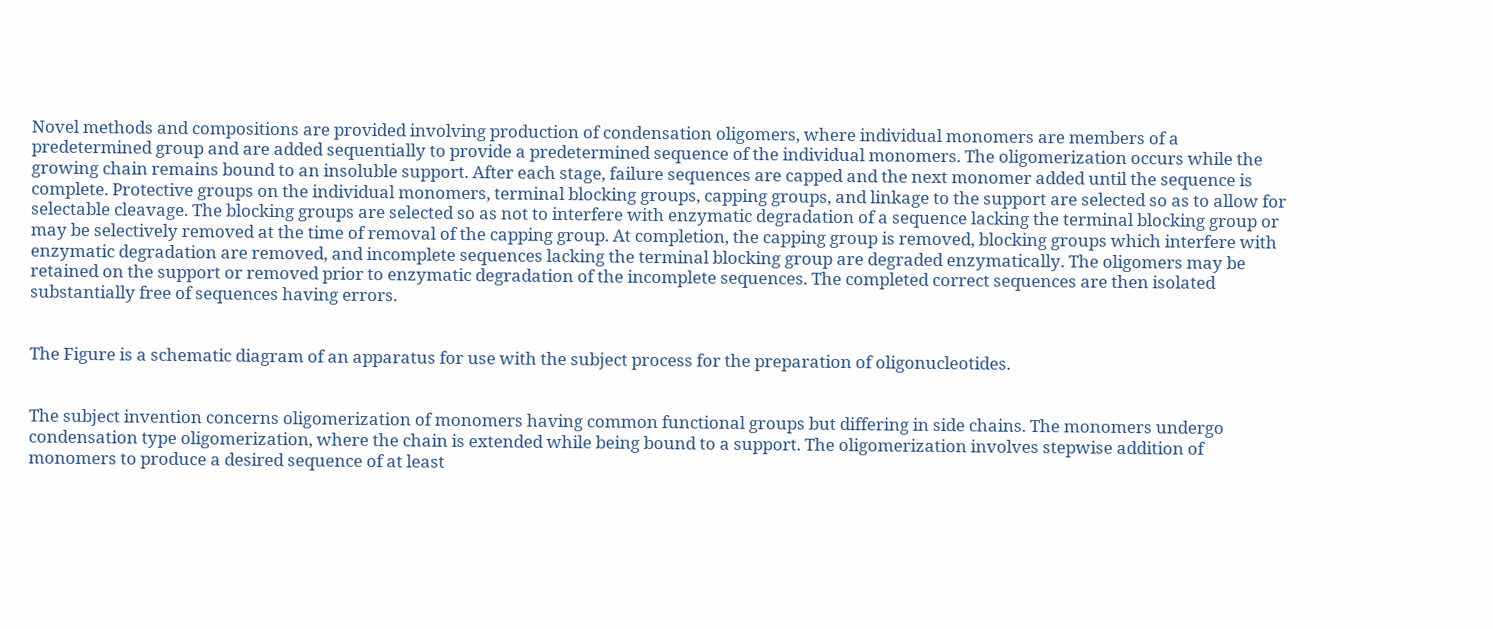Novel methods and compositions are provided involving production of condensation oligomers, where individual monomers are members of a predetermined group and are added sequentially to provide a predetermined sequence of the individual monomers. The oligomerization occurs while the growing chain remains bound to an insoluble support. After each stage, failure sequences are capped and the next monomer added until the sequence is complete. Protective groups on the individual monomers, terminal blocking groups, capping groups, and linkage to the support are selected so as to allow for selectable cleavage. The blocking groups are selected so as not to interfere with enzymatic degradation of a sequence lacking the terminal blocking group or may be selectively removed at the time of removal of the capping group. At completion, the capping group is removed, blocking groups which interfere with enzymatic degradation are removed, and incomplete sequences lacking the terminal blocking group are degraded enzymatically. The oligomers may be retained on the support or removed prior to enzymatic degradation of the incomplete sequences. The completed correct sequences are then isolated substantially free of sequences having errors.


The Figure is a schematic diagram of an apparatus for use with the subject process for the preparation of oligonucleotides.


The subject invention concerns oligomerization of monomers having common functional groups but differing in side chains. The monomers undergo condensation type oligomerization, where the chain is extended while being bound to a support. The oligomerization involves stepwise addition of monomers to produce a desired sequence of at least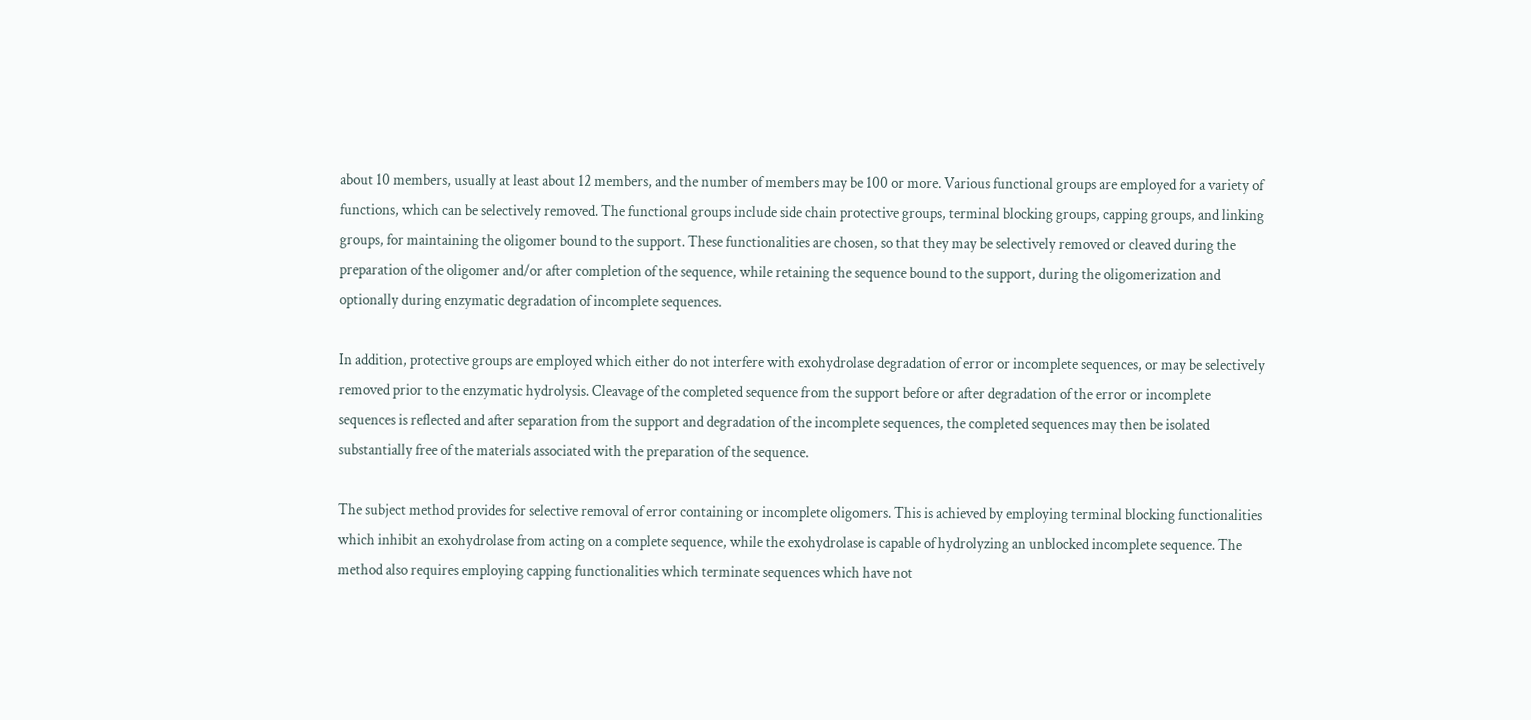about 10 members, usually at least about 12 members, and the number of members may be 100 or more. Various functional groups are employed for a variety of functions, which can be selectively removed. The functional groups include side chain protective groups, terminal blocking groups, capping groups, and linking groups, for maintaining the oligomer bound to the support. These functionalities are chosen, so that they may be selectively removed or cleaved during the preparation of the oligomer and/or after completion of the sequence, while retaining the sequence bound to the support, during the oligomerization and optionally during enzymatic degradation of incomplete sequences.

In addition, protective groups are employed which either do not interfere with exohydrolase degradation of error or incomplete sequences, or may be selectively removed prior to the enzymatic hydrolysis. Cleavage of the completed sequence from the support before or after degradation of the error or incomplete sequences is reflected and after separation from the support and degradation of the incomplete sequences, the completed sequences may then be isolated substantially free of the materials associated with the preparation of the sequence.

The subject method provides for selective removal of error containing or incomplete oligomers. This is achieved by employing terminal blocking functionalities which inhibit an exohydrolase from acting on a complete sequence, while the exohydrolase is capable of hydrolyzing an unblocked incomplete sequence. The method also requires employing capping functionalities which terminate sequences which have not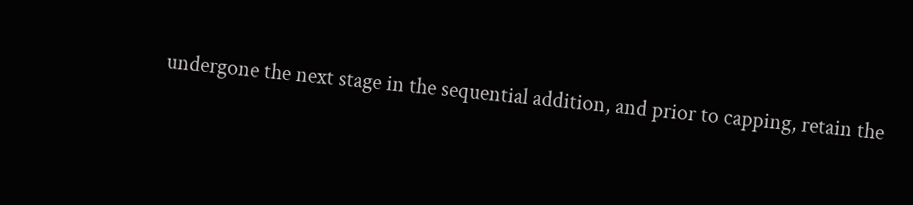undergone the next stage in the sequential addition, and prior to capping, retain the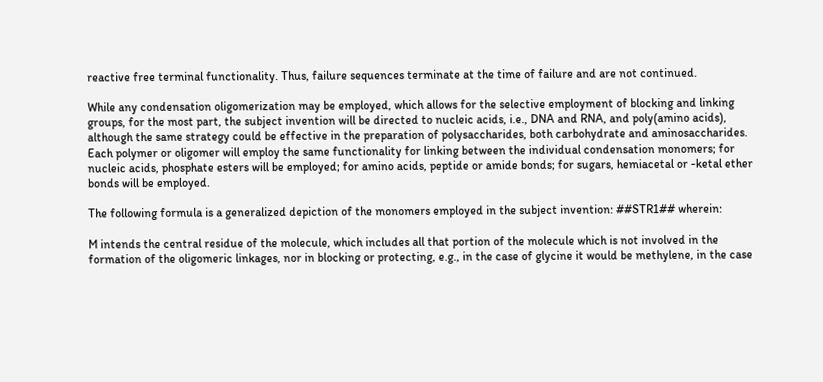reactive free terminal functionality. Thus, failure sequences terminate at the time of failure and are not continued.

While any condensation oligomerization may be employed, which allows for the selective employment of blocking and linking groups, for the most part, the subject invention will be directed to nucleic acids, i.e., DNA and RNA, and poly(amino acids), although the same strategy could be effective in the preparation of polysaccharides, both carbohydrate and aminosaccharides. Each polymer or oligomer will employ the same functionality for linking between the individual condensation monomers; for nucleic acids, phosphate esters will be employed; for amino acids, peptide or amide bonds; for sugars, hemiacetal or -ketal ether bonds will be employed.

The following formula is a generalized depiction of the monomers employed in the subject invention: ##STR1## wherein:

M intends the central residue of the molecule, which includes all that portion of the molecule which is not involved in the formation of the oligomeric linkages, nor in blocking or protecting, e.g., in the case of glycine it would be methylene, in the case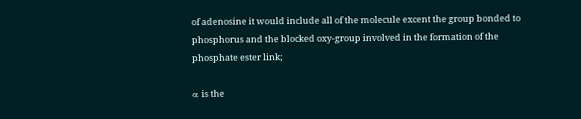of adenosine it would include all of the molecule excent the group bonded to phosphorus and the blocked oxy-group involved in the formation of the phosphate ester link;

α is the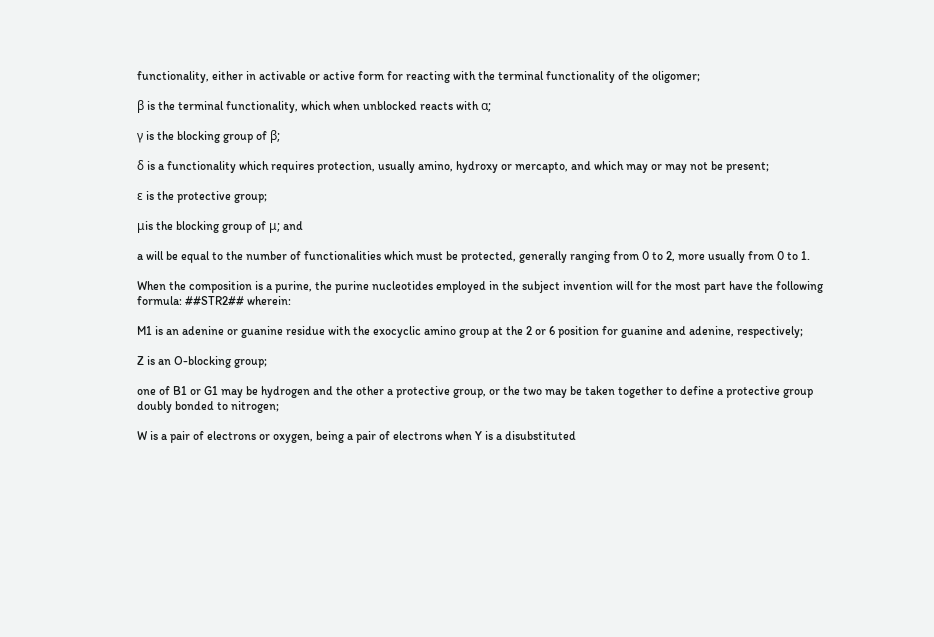functionality, either in activable or active form for reacting with the terminal functionality of the oligomer;

β is the terminal functionality, which when unblocked reacts with α;

γ is the blocking group of β;

δ is a functionality which requires protection, usually amino, hydroxy or mercapto, and which may or may not be present;

ε is the protective group;

μis the blocking group of μ; and

a will be equal to the number of functionalities which must be protected, generally ranging from 0 to 2, more usually from 0 to 1.

When the composition is a purine, the purine nucleotides employed in the subject invention will for the most part have the following formula: ##STR2## wherein:

M1 is an adenine or guanine residue with the exocyclic amino group at the 2 or 6 position for guanine and adenine, respectively;

Z is an O-blocking group;

one of B1 or G1 may be hydrogen and the other a protective group, or the two may be taken together to define a protective group doubly bonded to nitrogen;

W is a pair of electrons or oxygen, being a pair of electrons when Y is a disubstituted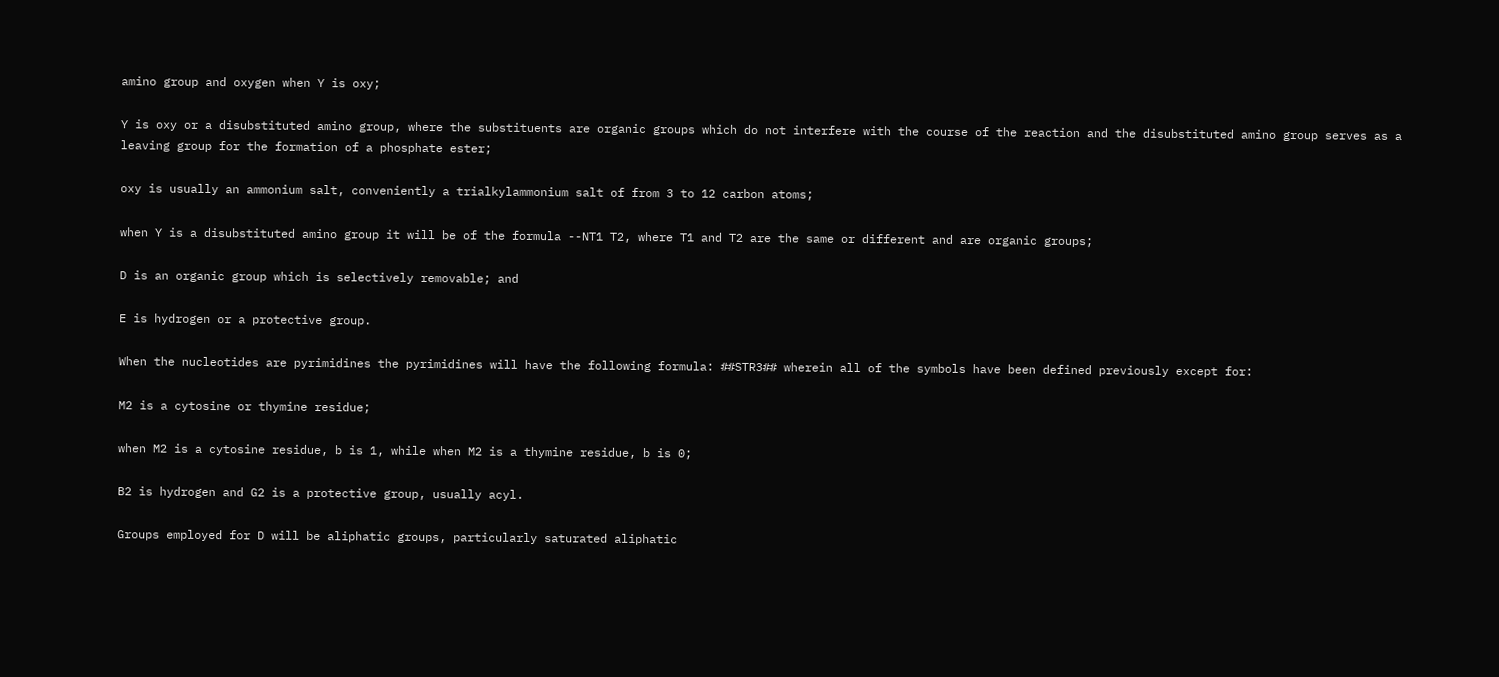amino group and oxygen when Y is oxy;

Y is oxy or a disubstituted amino group, where the substituents are organic groups which do not interfere with the course of the reaction and the disubstituted amino group serves as a leaving group for the formation of a phosphate ester;

oxy is usually an ammonium salt, conveniently a trialkylammonium salt of from 3 to 12 carbon atoms;

when Y is a disubstituted amino group it will be of the formula --NT1 T2, where T1 and T2 are the same or different and are organic groups;

D is an organic group which is selectively removable; and

E is hydrogen or a protective group.

When the nucleotides are pyrimidines the pyrimidines will have the following formula: ##STR3## wherein all of the symbols have been defined previously except for:

M2 is a cytosine or thymine residue;

when M2 is a cytosine residue, b is 1, while when M2 is a thymine residue, b is 0;

B2 is hydrogen and G2 is a protective group, usually acyl.

Groups employed for D will be aliphatic groups, particularly saturated aliphatic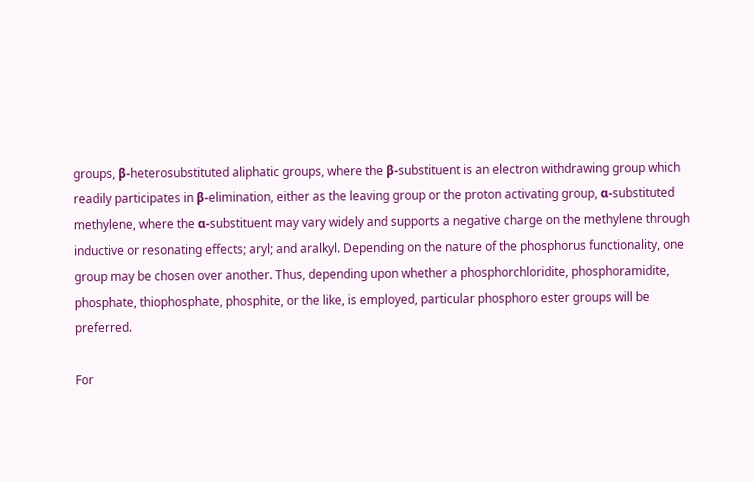groups, β-heterosubstituted aliphatic groups, where the β-substituent is an electron withdrawing group which readily participates in β-elimination, either as the leaving group or the proton activating group, α-substituted methylene, where the α-substituent may vary widely and supports a negative charge on the methylene through inductive or resonating effects; aryl; and aralkyl. Depending on the nature of the phosphorus functionality, one group may be chosen over another. Thus, depending upon whether a phosphorchloridite, phosphoramidite, phosphate, thiophosphate, phosphite, or the like, is employed, particular phosphoro ester groups will be preferred.

For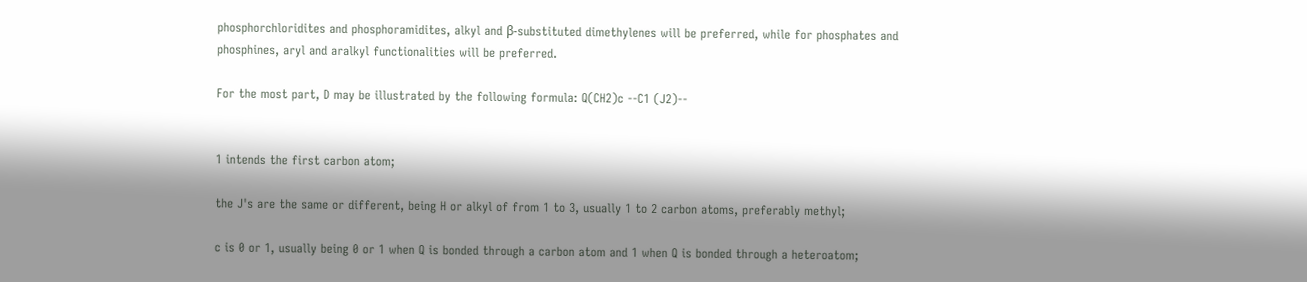phosphorchloridites and phosphoramidites, alkyl and β-substituted dimethylenes will be preferred, while for phosphates and phosphines, aryl and aralkyl functionalities will be preferred.

For the most part, D may be illustrated by the following formula: Q(CH2)c --C1 (J2)--


1 intends the first carbon atom;

the J's are the same or different, being H or alkyl of from 1 to 3, usually 1 to 2 carbon atoms, preferably methyl;

c is 0 or 1, usually being 0 or 1 when Q is bonded through a carbon atom and 1 when Q is bonded through a heteroatom;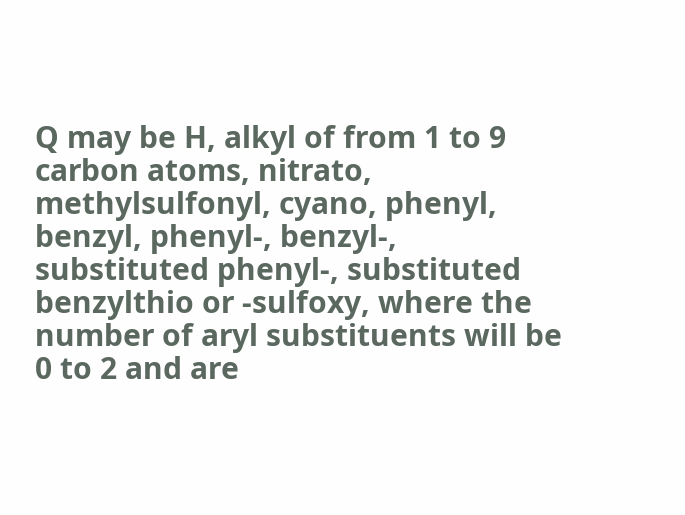Q may be H, alkyl of from 1 to 9 carbon atoms, nitrato, methylsulfonyl, cyano, phenyl, benzyl, phenyl-, benzyl-, substituted phenyl-, substituted benzylthio or -sulfoxy, where the number of aryl substituents will be 0 to 2 and are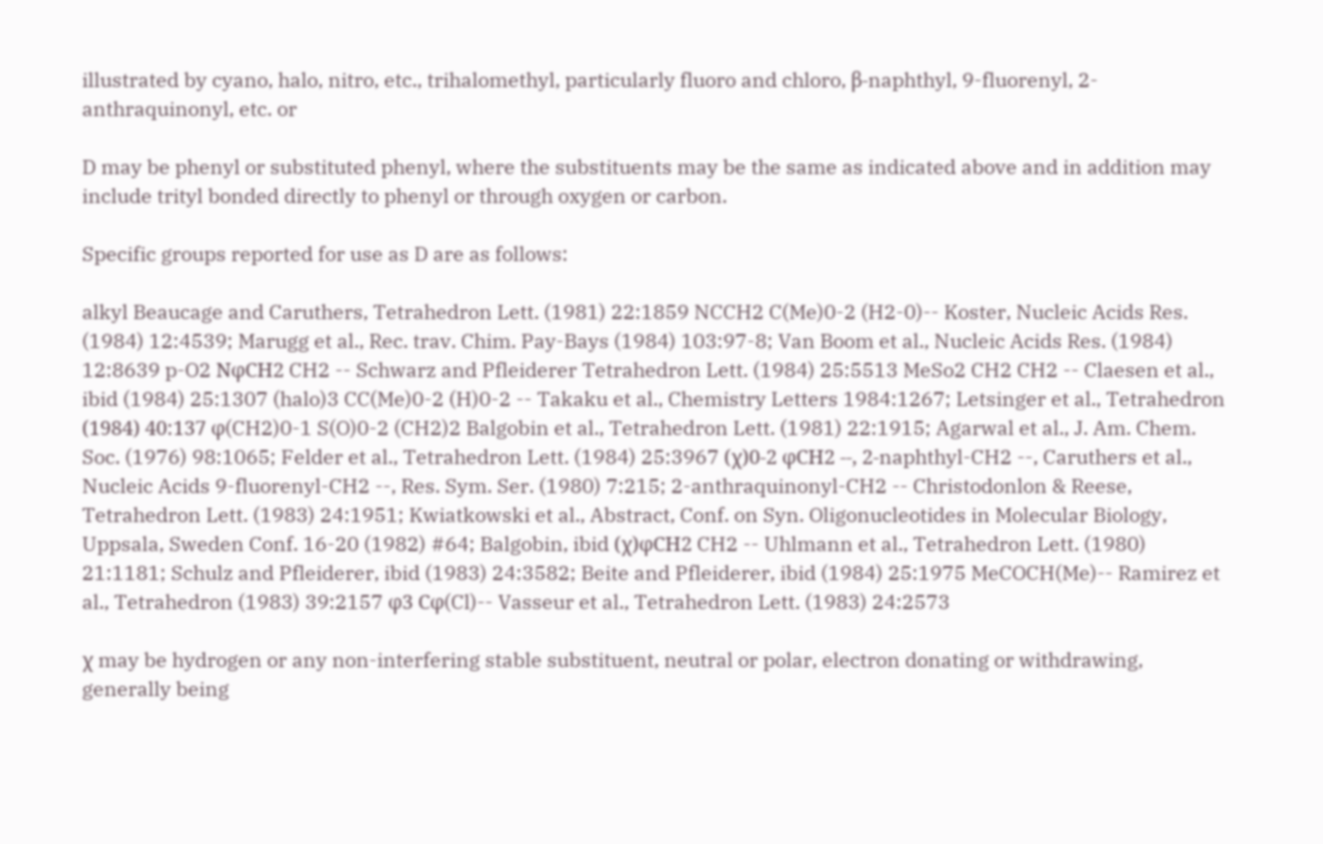illustrated by cyano, halo, nitro, etc., trihalomethyl, particularly fluoro and chloro, β-naphthyl, 9-fluorenyl, 2-anthraquinonyl, etc. or

D may be phenyl or substituted phenyl, where the substituents may be the same as indicated above and in addition may include trityl bonded directly to phenyl or through oxygen or carbon.

Specific groups reported for use as D are as follows:

alkyl Beaucage and Caruthers, Tetrahedron Lett. (1981) 22:1859 NCCH2 C(Me)0-2 (H2-0)-- Koster, Nucleic Acids Res. (1984) 12:4539; Marugg et al., Rec. trav. Chim. Pay-Bays (1984) 103:97-8; Van Boom et al., Nucleic Acids Res. (1984) 12:8639 p-O2 NφCH2 CH2 -- Schwarz and Pfleiderer Tetrahedron Lett. (1984) 25:5513 MeSo2 CH2 CH2 -- Claesen et al., ibid (1984) 25:1307 (halo)3 CC(Me)0-2 (H)0-2 -- Takaku et al., Chemistry Letters 1984:1267; Letsinger et al., Tetrahedron (1984) 40:137 φ(CH2)0-1 S(O)0-2 (CH2)2 Balgobin et al., Tetrahedron Lett. (1981) 22:1915; Agarwal et al., J. Am. Chem. Soc. (1976) 98:1065; Felder et al., Tetrahedron Lett. (1984) 25:3967 (χ)0-2 φCH2 --, 2-naphthyl-CH2 --, Caruthers et al., Nucleic Acids 9-fluorenyl-CH2 --, Res. Sym. Ser. (1980) 7:215; 2-anthraquinonyl-CH2 -- Christodonlon & Reese, Tetrahedron Lett. (1983) 24:1951; Kwiatkowski et al., Abstract, Conf. on Syn. Oligonucleotides in Molecular Biology, Uppsala, Sweden Conf. 16-20 (1982) #64; Balgobin, ibid (χ)φCH2 CH2 -- Uhlmann et al., Tetrahedron Lett. (1980) 21:1181; Schulz and Pfleiderer, ibid (1983) 24:3582; Beite and Pfleiderer, ibid (1984) 25:1975 MeCOCH(Me)-- Ramirez et al., Tetrahedron (1983) 39:2157 φ3 Cφ(Cl)-- Vasseur et al., Tetrahedron Lett. (1983) 24:2573

χ may be hydrogen or any non-interfering stable substituent, neutral or polar, electron donating or withdrawing, generally being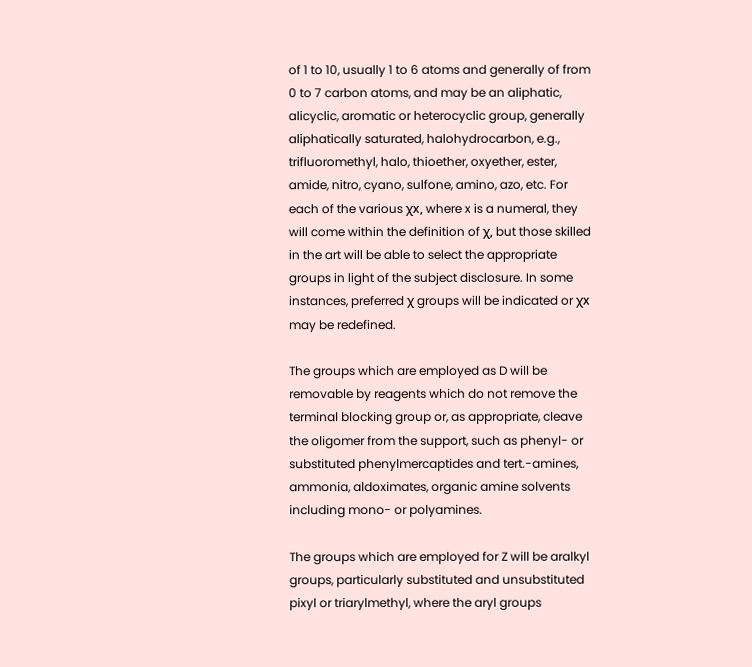of 1 to 10, usually 1 to 6 atoms and generally of from 0 to 7 carbon atoms, and may be an aliphatic, alicyclic, aromatic or heterocyclic group, generally aliphatically saturated, halohydrocarbon, e.g., trifluoromethyl, halo, thioether, oxyether, ester, amide, nitro, cyano, sulfone, amino, azo, etc. For each of the various χx, where x is a numeral, they will come within the definition of χ, but those skilled in the art will be able to select the appropriate groups in light of the subject disclosure. In some instances, preferred χ groups will be indicated or χx may be redefined.

The groups which are employed as D will be removable by reagents which do not remove the terminal blocking group or, as appropriate, cleave the oligomer from the support, such as phenyl- or substituted phenylmercaptides and tert.-amines, ammonia, aldoximates, organic amine solvents including mono- or polyamines.

The groups which are employed for Z will be aralkyl groups, particularly substituted and unsubstituted pixyl or triarylmethyl, where the aryl groups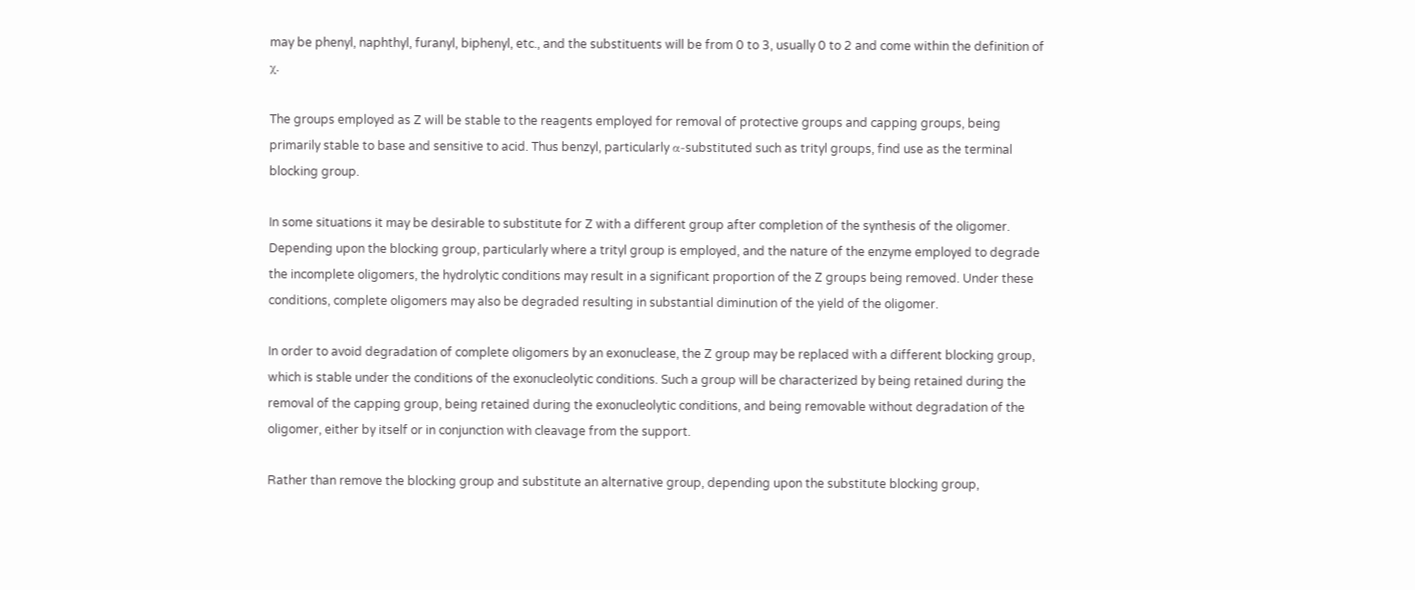may be phenyl, naphthyl, furanyl, biphenyl, etc., and the substituents will be from 0 to 3, usually 0 to 2 and come within the definition of χ.

The groups employed as Z will be stable to the reagents employed for removal of protective groups and capping groups, being primarily stable to base and sensitive to acid. Thus benzyl, particularly α-substituted such as trityl groups, find use as the terminal blocking group.

In some situations it may be desirable to substitute for Z with a different group after completion of the synthesis of the oligomer. Depending upon the blocking group, particularly where a trityl group is employed, and the nature of the enzyme employed to degrade the incomplete oligomers, the hydrolytic conditions may result in a significant proportion of the Z groups being removed. Under these conditions, complete oligomers may also be degraded resulting in substantial diminution of the yield of the oligomer.

In order to avoid degradation of complete oligomers by an exonuclease, the Z group may be replaced with a different blocking group, which is stable under the conditions of the exonucleolytic conditions. Such a group will be characterized by being retained during the removal of the capping group, being retained during the exonucleolytic conditions, and being removable without degradation of the oligomer, either by itself or in conjunction with cleavage from the support.

Rather than remove the blocking group and substitute an alternative group, depending upon the substitute blocking group,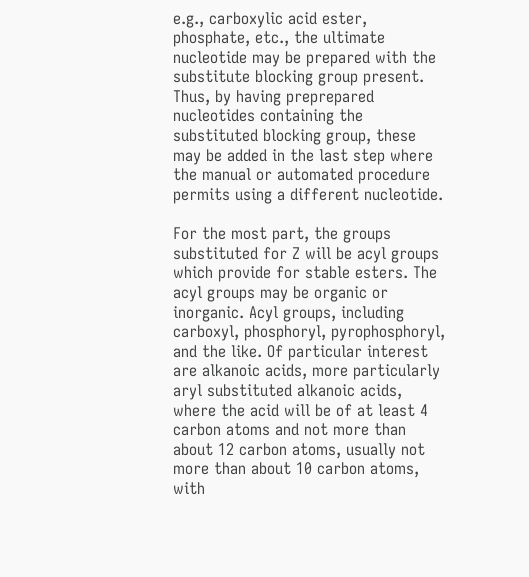e.g., carboxylic acid ester, phosphate, etc., the ultimate nucleotide may be prepared with the substitute blocking group present. Thus, by having preprepared nucleotides containing the substituted blocking group, these may be added in the last step where the manual or automated procedure permits using a different nucleotide.

For the most part, the groups substituted for Z will be acyl groups which provide for stable esters. The acyl groups may be organic or inorganic. Acyl groups, including carboxyl, phosphoryl, pyrophosphoryl, and the like. Of particular interest are alkanoic acids, more particularly aryl substituted alkanoic acids, where the acid will be of at least 4 carbon atoms and not more than about 12 carbon atoms, usually not more than about 10 carbon atoms, with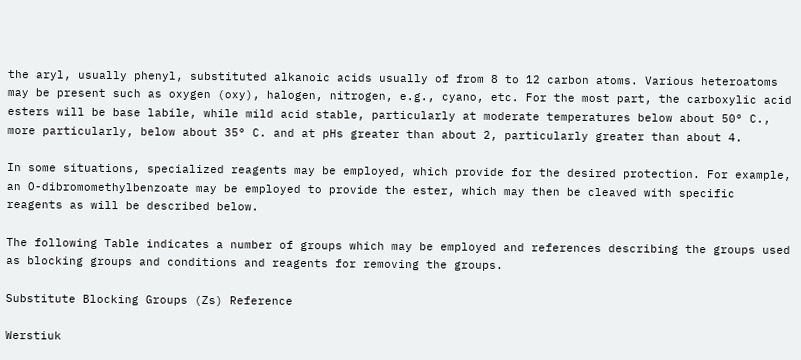the aryl, usually phenyl, substituted alkanoic acids usually of from 8 to 12 carbon atoms. Various heteroatoms may be present such as oxygen (oxy), halogen, nitrogen, e.g., cyano, etc. For the most part, the carboxylic acid esters will be base labile, while mild acid stable, particularly at moderate temperatures below about 50° C., more particularly, below about 35° C. and at pHs greater than about 2, particularly greater than about 4.

In some situations, specialized reagents may be employed, which provide for the desired protection. For example, an O-dibromomethylbenzoate may be employed to provide the ester, which may then be cleaved with specific reagents as will be described below.

The following Table indicates a number of groups which may be employed and references describing the groups used as blocking groups and conditions and reagents for removing the groups.

Substitute Blocking Groups (Zs) Reference

Werstiuk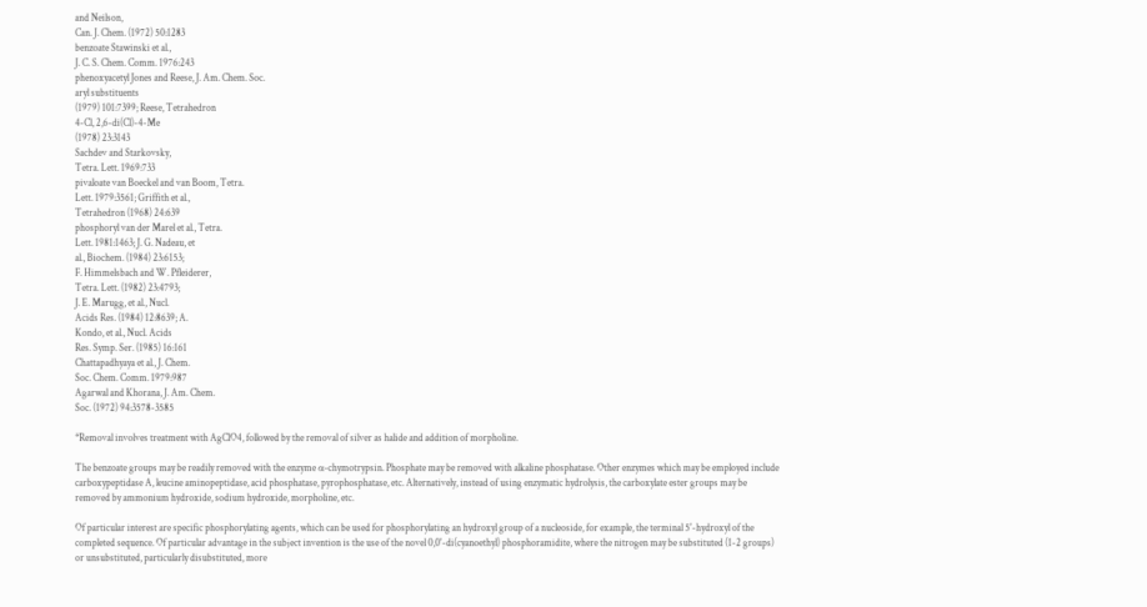and Neilson,
Can. J. Chem. (1972) 50:1283
benzoate Stawinski et al.,
J. C. S. Chem. Comm. 1976:243
phenoxyacetyl Jones and Reese, J. Am. Chem. Soc.
aryl substituents
(1979) 101:7399; Reese, Tetrahedron
4-Cl, 2,6-di(Cl)-4-Me
(1978) 23:3143
Sachdev and Starkovsky,
Tetra. Lett. 1969:733
pivaloate van Boeckel and van Boom, Tetra.
Lett. 1979:3561; Griffith et al.,
Tetrahedron (1968) 24:639
phosphoryl van der Marel et al., Tetra.
Lett. 1981:1463; J. G. Nadeau, et
al., Biochem. (1984) 23:6153;
F. Himmelsbach and W. Pfleiderer,
Tetra. Lett. (1982) 23:4793;
J. E. Marugg, et al., Nucl.
Acids Res. (1984) 12:8639; A.
Kondo, et al., Nucl. Acids
Res. Symp. Ser. (1985) 16:161
Chattapadhyaya et al., J. Chem.
Soc. Chem. Comm. 1979:987
Agarwal and Khorana, J. Am. Chem.
Soc. (1972) 94:3578-3585

*Removal involves treatment with AgClO4, followed by the removal of silver as halide and addition of morpholine.

The benzoate groups may be readily removed with the enzyme α-chymotrypsin. Phosphate may be removed with alkaline phosphatase. Other enzymes which may be employed include carboxypeptidase A, leucine aminopeptidase, acid phosphatase, pyrophosphatase, etc. Alternatively, instead of using enzymatic hydrolysis, the carboxylate ester groups may be removed by ammonium hydroxide, sodium hydroxide, morpholine, etc.

Of particular interest are specific phosphorylating agents, which can be used for phosphorylating an hydroxyl group of a nucleoside, for example, the terminal 5'-hydroxyl of the completed sequence. Of particular advantage in the subject invention is the use of the novel 0,0'-di(cyanoethyl) phosphoramidite, where the nitrogen may be substituted (1-2 groups) or unsubstituted, particularly disubstituted, more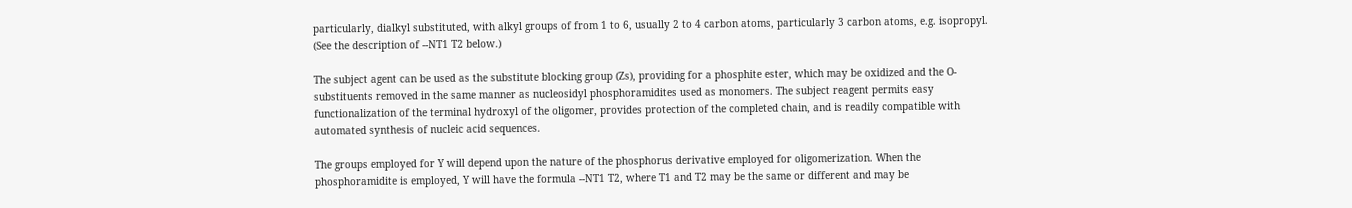particularly, dialkyl substituted, with alkyl groups of from 1 to 6, usually 2 to 4 carbon atoms, particularly 3 carbon atoms, e.g. isopropyl. (See the description of --NT1 T2 below.)

The subject agent can be used as the substitute blocking group (Zs), providing for a phosphite ester, which may be oxidized and the O-substituents removed in the same manner as nucleosidyl phosphoramidites used as monomers. The subject reagent permits easy functionalization of the terminal hydroxyl of the oligomer, provides protection of the completed chain, and is readily compatible with automated synthesis of nucleic acid sequences.

The groups employed for Y will depend upon the nature of the phosphorus derivative employed for oligomerization. When the phosphoramidite is employed, Y will have the formula --NT1 T2, where T1 and T2 may be the same or different and may be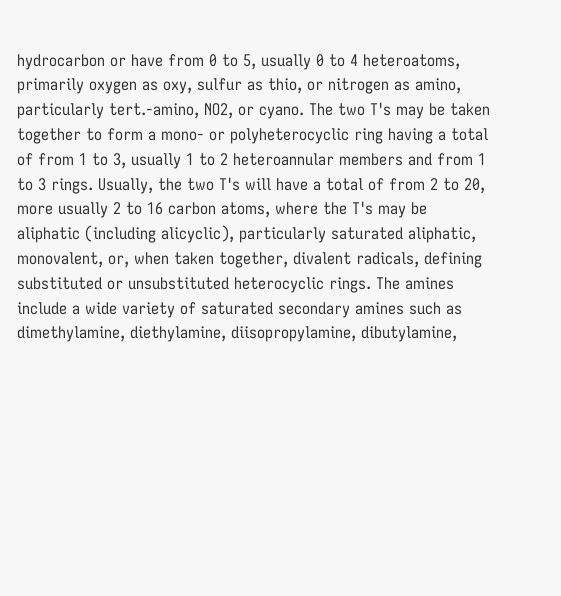hydrocarbon or have from 0 to 5, usually 0 to 4 heteroatoms, primarily oxygen as oxy, sulfur as thio, or nitrogen as amino, particularly tert.-amino, NO2, or cyano. The two T's may be taken together to form a mono- or polyheterocyclic ring having a total of from 1 to 3, usually 1 to 2 heteroannular members and from 1 to 3 rings. Usually, the two T's will have a total of from 2 to 20, more usually 2 to 16 carbon atoms, where the T's may be aliphatic (including alicyclic), particularly saturated aliphatic, monovalent, or, when taken together, divalent radicals, defining substituted or unsubstituted heterocyclic rings. The amines include a wide variety of saturated secondary amines such as dimethylamine, diethylamine, diisopropylamine, dibutylamine,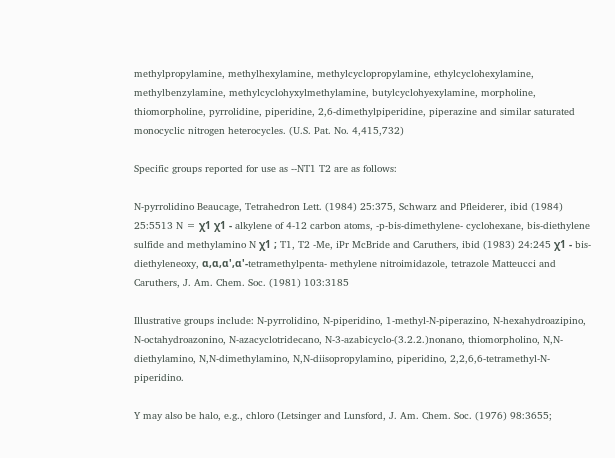methylpropylamine, methylhexylamine, methylcyclopropylamine, ethylcyclohexylamine, methylbenzylamine, methylcyclohyxylmethylamine, butylcyclohyexylamine, morpholine, thiomorpholine, pyrrolidine, piperidine, 2,6-dimethylpiperidine, piperazine and similar saturated monocyclic nitrogen heterocycles. (U.S. Pat. No. 4,415,732)

Specific groups reported for use as --NT1 T2 are as follows:

N-pyrrolidino Beaucage, Tetrahedron Lett. (1984) 25:375, Schwarz and Pfleiderer, ibid (1984) 25:5513 N = χ1 χ1 - alkylene of 4-12 carbon atoms, -p-bis-dimethylene- cyclohexane, bis-diethylene sulfide and methylamino N χ1 ; T1, T2 -Me, iPr McBride and Caruthers, ibid (1983) 24:245 χ1 - bis-diethyleneoxy, α,α,α',α'-tetramethylpenta- methylene nitroimidazole, tetrazole Matteucci and Caruthers, J. Am. Chem. Soc. (1981) 103:3185

Illustrative groups include: N-pyrrolidino, N-piperidino, 1-methyl-N-piperazino, N-hexahydroazipino, N-octahydroazonino, N-azacyclotridecano, N-3-azabicyclo-(3.2.2.)nonano, thiomorpholino, N,N-diethylamino, N,N-dimethylamino, N,N-diisopropylamino, piperidino, 2,2,6,6-tetramethyl-N-piperidino.

Y may also be halo, e.g., chloro (Letsinger and Lunsford, J. Am. Chem. Soc. (1976) 98:3655;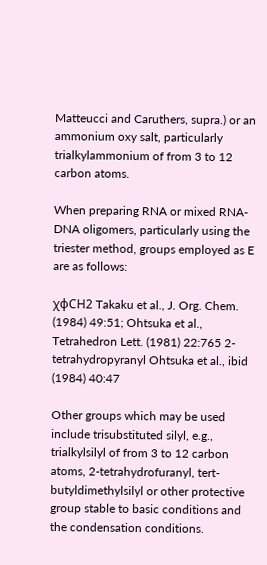Matteucci and Caruthers, supra.) or an ammonium oxy salt, particularly trialkylammonium of from 3 to 12 carbon atoms.

When preparing RNA or mixed RNA-DNA oligomers, particularly using the triester method, groups employed as E are as follows:

χφCH2 Takaku et al., J. Org. Chem. (1984) 49:51; Ohtsuka et al., Tetrahedron Lett. (1981) 22:765 2-tetrahydropyranyl Ohtsuka et al., ibid (1984) 40:47

Other groups which may be used include trisubstituted silyl, e.g., trialkylsilyl of from 3 to 12 carbon atoms, 2-tetrahydrofuranyl, tert-butyldimethylsilyl or other protective group stable to basic conditions and the condensation conditions.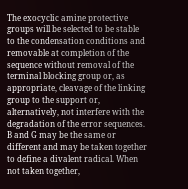The exocyclic amine protective groups will be selected to be stable to the condensation conditions and removable at completion of the sequence without removal of the terminal blocking group or, as appropriate, cleavage of the linking group to the support or, alternatively, not interfere with the degradation of the error sequences. B and G may be the same or different and may be taken together to define a divalent radical. When not taken together,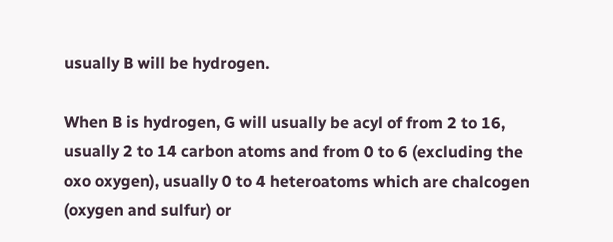usually B will be hydrogen.

When B is hydrogen, G will usually be acyl of from 2 to 16, usually 2 to 14 carbon atoms and from 0 to 6 (excluding the oxo oxygen), usually 0 to 4 heteroatoms which are chalcogen (oxygen and sulfur) or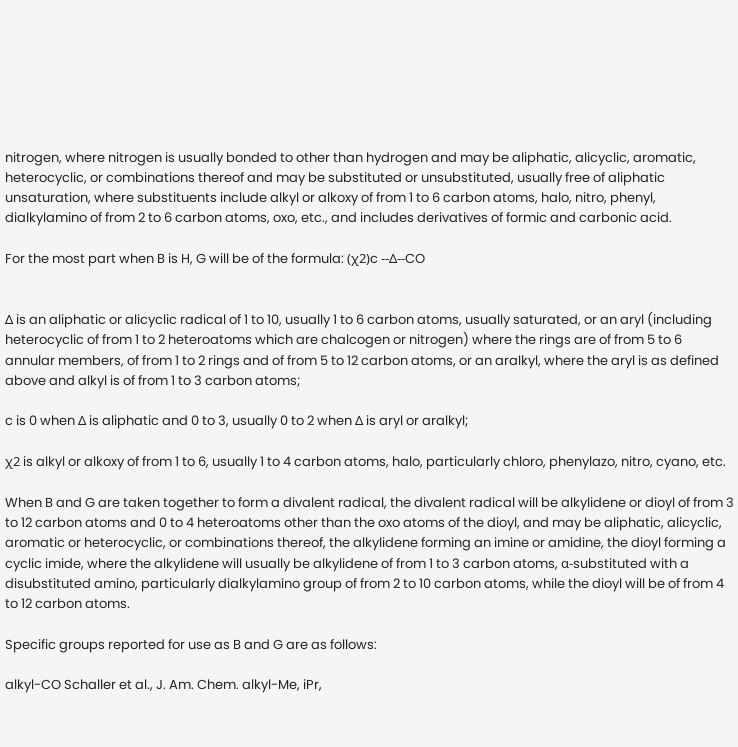nitrogen, where nitrogen is usually bonded to other than hydrogen and may be aliphatic, alicyclic, aromatic, heterocyclic, or combinations thereof and may be substituted or unsubstituted, usually free of aliphatic unsaturation, where substituents include alkyl or alkoxy of from 1 to 6 carbon atoms, halo, nitro, phenyl, dialkylamino of from 2 to 6 carbon atoms, oxo, etc., and includes derivatives of formic and carbonic acid.

For the most part when B is H, G will be of the formula: (χ2)c --Δ--CO


Δ is an aliphatic or alicyclic radical of 1 to 10, usually 1 to 6 carbon atoms, usually saturated, or an aryl (including heterocyclic of from 1 to 2 heteroatoms which are chalcogen or nitrogen) where the rings are of from 5 to 6 annular members, of from 1 to 2 rings and of from 5 to 12 carbon atoms, or an aralkyl, where the aryl is as defined above and alkyl is of from 1 to 3 carbon atoms;

c is 0 when Δ is aliphatic and 0 to 3, usually 0 to 2 when Δ is aryl or aralkyl;

χ2 is alkyl or alkoxy of from 1 to 6, usually 1 to 4 carbon atoms, halo, particularly chloro, phenylazo, nitro, cyano, etc.

When B and G are taken together to form a divalent radical, the divalent radical will be alkylidene or dioyl of from 3 to 12 carbon atoms and 0 to 4 heteroatoms other than the oxo atoms of the dioyl, and may be aliphatic, alicyclic, aromatic or heterocyclic, or combinations thereof, the alkylidene forming an imine or amidine, the dioyl forming a cyclic imide, where the alkylidene will usually be alkylidene of from 1 to 3 carbon atoms, α-substituted with a disubstituted amino, particularly dialkylamino group of from 2 to 10 carbon atoms, while the dioyl will be of from 4 to 12 carbon atoms.

Specific groups reported for use as B and G are as follows:

alkyl-CO Schaller et al., J. Am. Chem. alkyl-Me, iPr,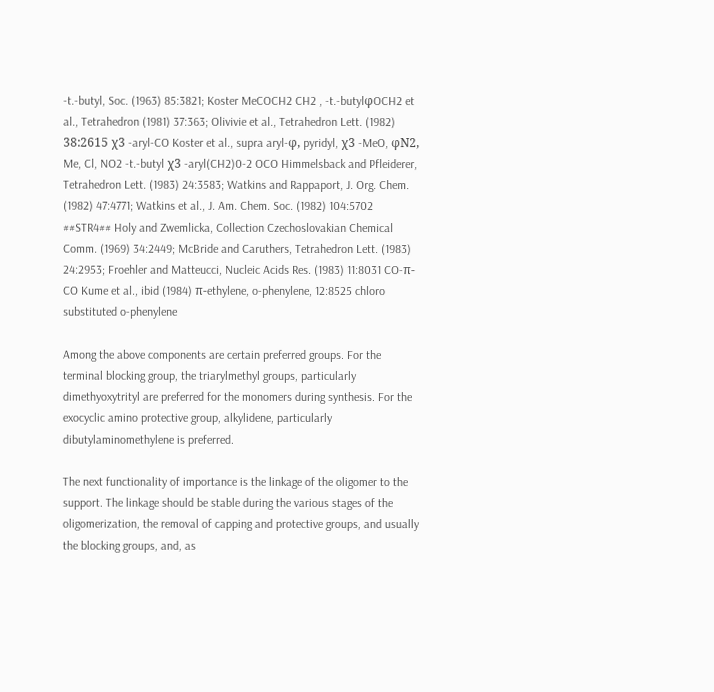-t.-butyl, Soc. (1963) 85:3821; Koster MeCOCH2 CH2 , -t.-butylφOCH2 et al., Tetrahedron (1981) 37:363; Olivivie et al., Tetrahedron Lett. (1982) 38:2615 χ3 -aryl-CO Koster et al., supra aryl-φ, pyridyl, χ3 -MeO, φN2, Me, Cl, NO2 -t.-butyl χ3 -aryl(CH2)0-2 OCO Himmelsback and Pfleiderer, Tetrahedron Lett. (1983) 24:3583; Watkins and Rappaport, J. Org. Chem. (1982) 47:4771; Watkins et al., J. Am. Chem. Soc. (1982) 104:5702 ##STR4## Holy and Zwemlicka, Collection Czechoslovakian Chemical Comm. (1969) 34:2449; McBride and Caruthers, Tetrahedron Lett. (1983) 24:2953; Froehler and Matteucci, Nucleic Acids Res. (1983) 11:8031 CO-π-CO Kume et al., ibid (1984) π-ethylene, o-phenylene, 12:8525 chloro substituted o-phenylene

Among the above components are certain preferred groups. For the terminal blocking group, the triarylmethyl groups, particularly dimethyoxytrityl are preferred for the monomers during synthesis. For the exocyclic amino protective group, alkylidene, particularly dibutylaminomethylene is preferred.

The next functionality of importance is the linkage of the oligomer to the support. The linkage should be stable during the various stages of the oligomerization, the removal of capping and protective groups, and usually the blocking groups, and, as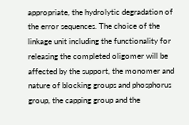appropriate, the hydrolytic degradation of the error sequences. The choice of the linkage unit including the functionality for releasing the completed oligomer will be affected by the support, the monomer and nature of blocking groups and phosphorus group, the capping group and the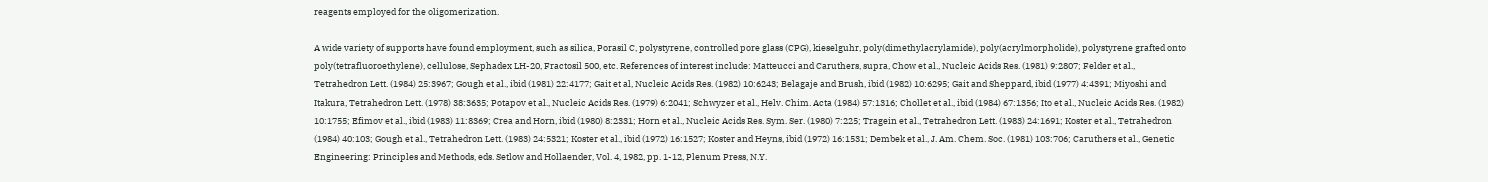reagents employed for the oligomerization.

A wide variety of supports have found employment, such as silica, Porasil C, polystyrene, controlled pore glass (CPG), kieselguhr, poly(dimethylacrylamide), poly(acrylmorpholide), polystyrene grafted onto poly(tetrafluoroethylene), cellulose, Sephadex LH-20, Fractosil 500, etc. References of interest include: Matteucci and Caruthers, supra, Chow et al., Nucleic Acids Res. (1981) 9:2807; Felder et al., Tetrahedron Lett. (1984) 25:3967; Gough et al., ibid (1981) 22:4177; Gait et al, Nucleic Acids Res. (1982) 10:6243; Belagaje and Brush, ibid (1982) 10:6295; Gait and Sheppard, ibid (1977) 4:4391; Miyoshi and Itakura, Tetrahedron Lett. (1978) 38:3635; Potapov et al., Nucleic Acids Res. (1979) 6:2041; Schwyzer et al., Helv. Chim. Acta (1984) 57:1316; Chollet et al., ibid (1984) 67:1356; Ito et al., Nucleic Acids Res. (1982) 10:1755; Efimov et al., ibid (1983) 11:8369; Crea and Horn, ibid (1980) 8:2331; Horn et al., Nucleic Acids Res. Sym. Ser. (1980) 7:225; Tragein et al., Tetrahedron Lett. (1983) 24:1691; Koster et al., Tetrahedron (1984) 40:103; Gough et al., Tetrahedron Lett. (1983) 24:5321; Koster et al., ibid (1972) 16:1527; Koster and Heyns, ibid (1972) 16:1531; Dembek et al., J. Am. Chem. Soc. (1981) 103:706; Caruthers et al., Genetic Engineering: Principles and Methods, eds. Setlow and Hollaender, Vol. 4, 1982, pp. 1-12, Plenum Press, N.Y.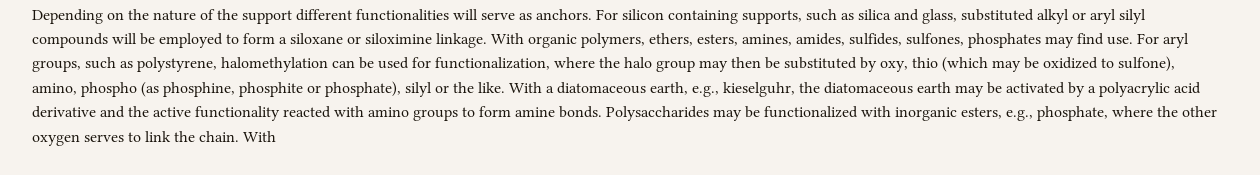Depending on the nature of the support different functionalities will serve as anchors. For silicon containing supports, such as silica and glass, substituted alkyl or aryl silyl compounds will be employed to form a siloxane or siloximine linkage. With organic polymers, ethers, esters, amines, amides, sulfides, sulfones, phosphates may find use. For aryl groups, such as polystyrene, halomethylation can be used for functionalization, where the halo group may then be substituted by oxy, thio (which may be oxidized to sulfone), amino, phospho (as phosphine, phosphite or phosphate), silyl or the like. With a diatomaceous earth, e.g., kieselguhr, the diatomaceous earth may be activated by a polyacrylic acid derivative and the active functionality reacted with amino groups to form amine bonds. Polysaccharides may be functionalized with inorganic esters, e.g., phosphate, where the other oxygen serves to link the chain. With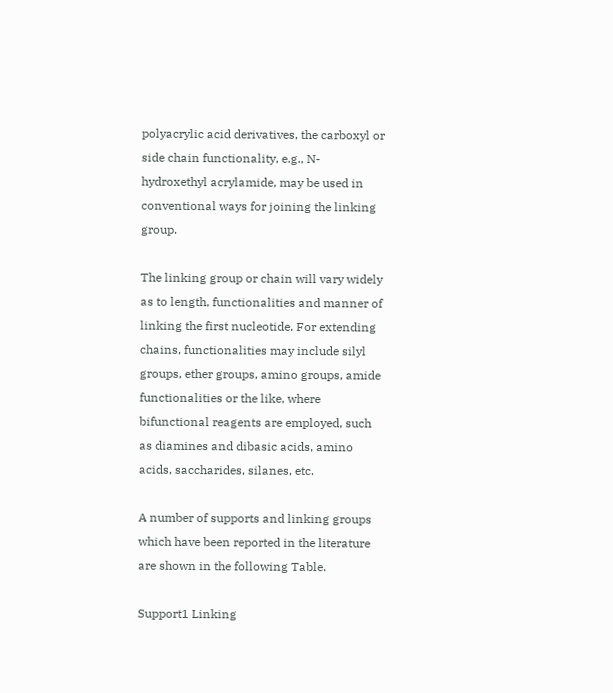polyacrylic acid derivatives, the carboxyl or side chain functionality, e.g., N-hydroxethyl acrylamide, may be used in conventional ways for joining the linking group.

The linking group or chain will vary widely as to length, functionalities and manner of linking the first nucleotide. For extending chains, functionalities may include silyl groups, ether groups, amino groups, amide functionalities or the like, where bifunctional reagents are employed, such as diamines and dibasic acids, amino acids, saccharides, silanes, etc.

A number of supports and linking groups which have been reported in the literature are shown in the following Table.

Support1 Linking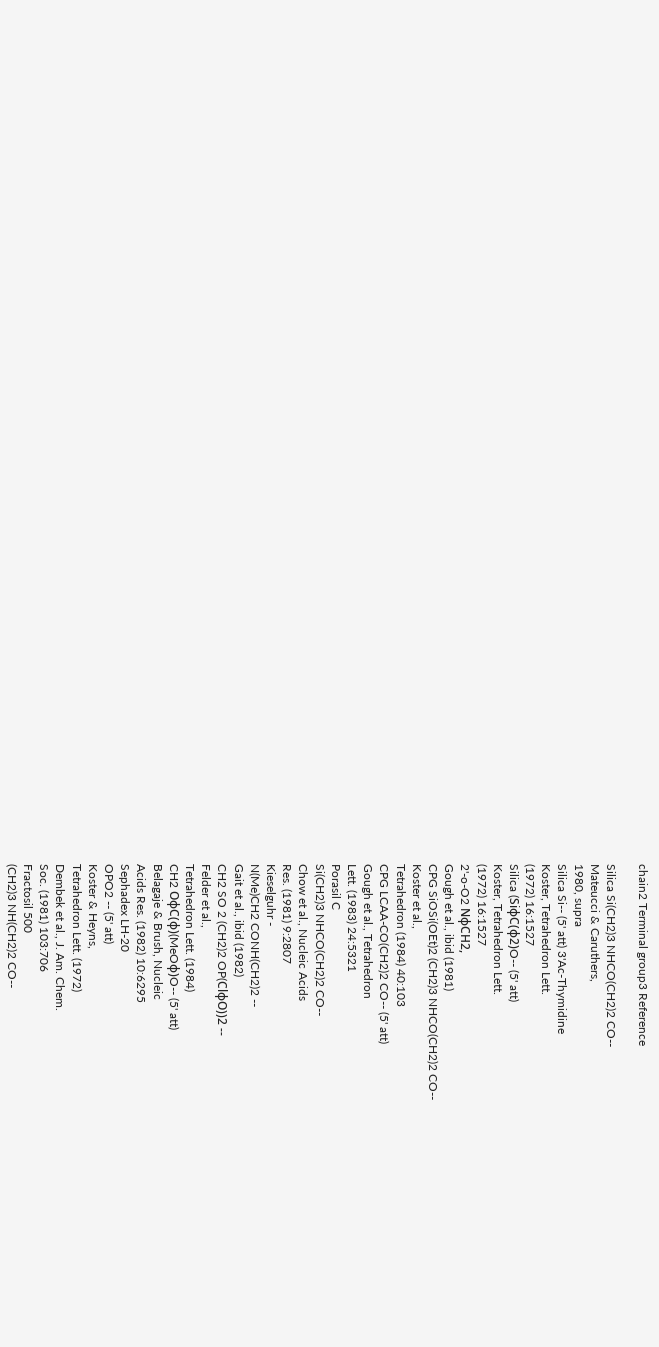chain2 Terminal group3 Reference

Silica Si(CH2)3 NHCO(CH2)2 CO--
Mateucci & Caruthers,
1980, supra
Silica Si-- (5' att) 3'Ac-Thymidine
Koster, Tetrahedron Lett.
(1972) 16:1527
Silica (SiφC(φ2)O-- (5' att)
Koster, Tetrahedron Lett.
(1972) 16:1527
2'-o-O2 NφCH2,
Gough et al., ibid (1981)
CPG SiOSi(OEt)2 (CH2)3 NHCO(CH2)2 CO--
Koster et al.,
Tetrahedron (1984) 40:103
CPG LCAA-CO(CH2)2 CO-- (5' att)
Gough et al., Tetrahedron
Lett. (1983) 24:5321
Porasil C
Si(CH2)3 NHCO(CH2)2 CO--
Chow et al., Nucleic Acids
Res. (1981) 9:2807
Kieselguhr -
N(Me)CH2 CONH(CH2)2 --
Gait et al., ibid (1982)
CH2 SO 2 (CH2)2 OP(ClφO))2 --
Felder et al.,
Tetrahedron Lett. (1984)
CH2 OφC(φ)(MeOφ)O-- (5' att)
Belagaje & Brush, Nucleic
Acids Res. (1982) 10:6295
Sephadex LH-20
OPO2 -- (5' att)
Koster & Heyns,
Tetrahedron Lett. (1972)
Dembek et al., J. Am. Chem.
Soc. (1981) 103:706
Fractosil 500
(CH2)3 NH(CH2)2 CO--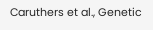Caruthers et al., Genetic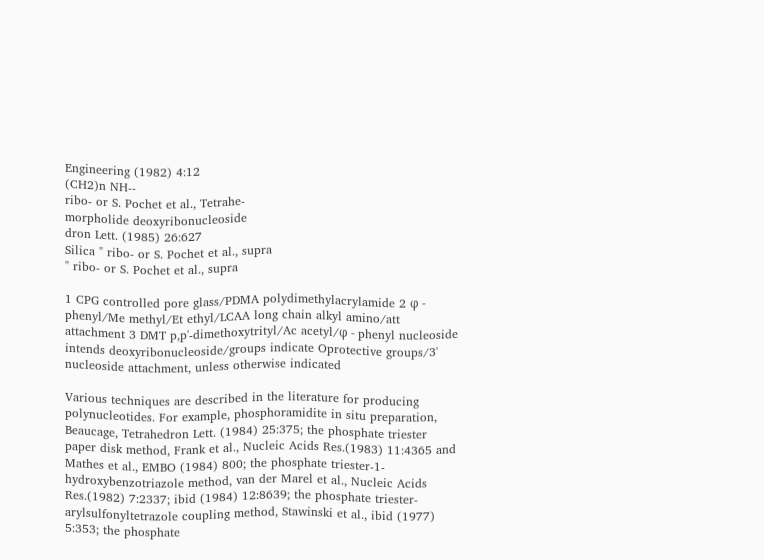Engineering (1982) 4:12
(CH2)n NH--
ribo- or S. Pochet et al., Tetrahe-
morpholide deoxyribonucleoside
dron Lett. (1985) 26:627
Silica " ribo- or S. Pochet et al., supra
" ribo- or S. Pochet et al., supra

1 CPG controlled pore glass/PDMA polydimethylacrylamide 2 φ - phenyl/Me methyl/Et ethyl/LCAA long chain alkyl amino/att attachment 3 DMT p,p'-dimethoxytrityl/Ac acetyl/φ - phenyl nucleoside intends deoxyribonucleoside/groups indicate Oprotective groups/3' nucleoside attachment, unless otherwise indicated

Various techniques are described in the literature for producing polynucleotides. For example, phosphoramidite in situ preparation, Beaucage, Tetrahedron Lett. (1984) 25:375; the phosphate triester paper disk method, Frank et al., Nucleic Acids Res.(1983) 11:4365 and Mathes et al., EMBO (1984) 800; the phosphate triester-1-hydroxybenzotriazole method, van der Marel et al., Nucleic Acids Res.(1982) 7:2337; ibid (1984) 12:8639; the phosphate triester-arylsulfonyltetrazole coupling method, Stawinski et al., ibid (1977) 5:353; the phosphate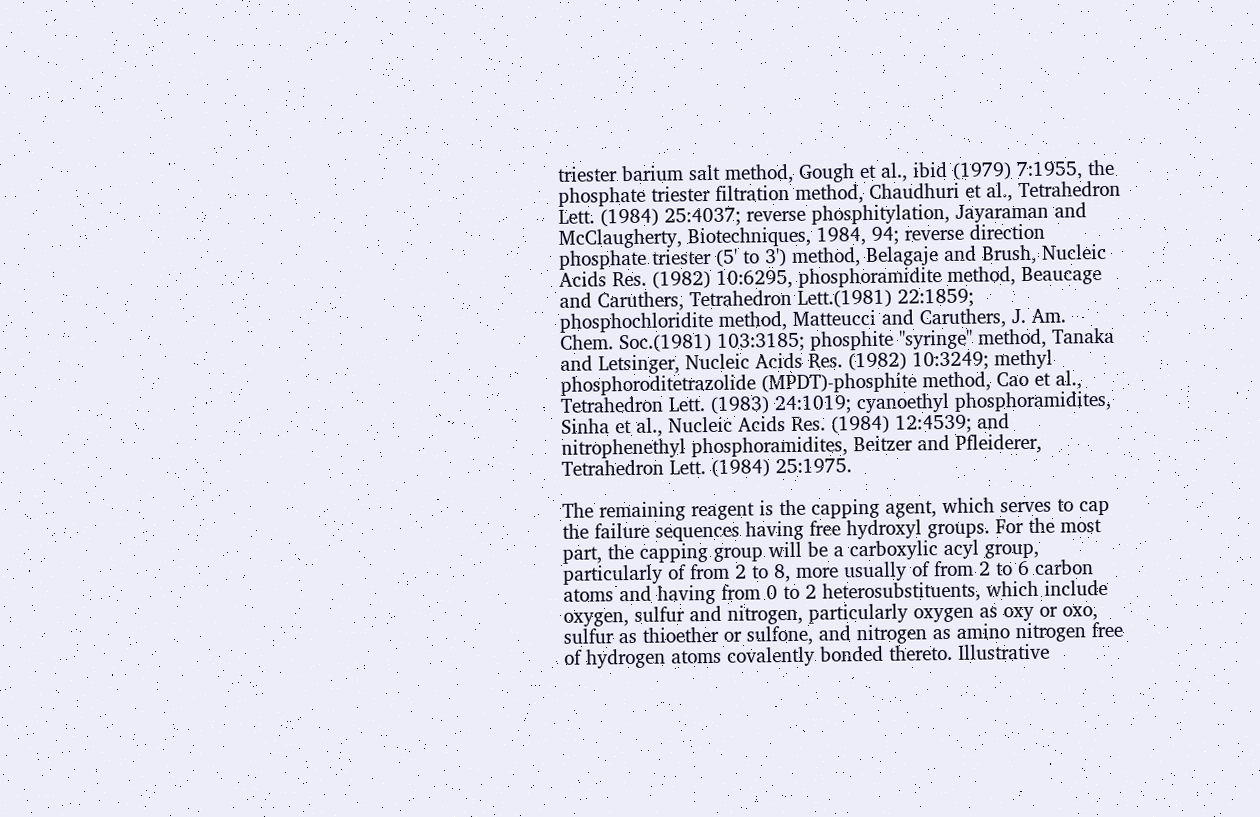triester barium salt method, Gough et al., ibid (1979) 7:1955, the phosphate triester filtration method, Chaudhuri et al., Tetrahedron Lett. (1984) 25:4037; reverse phosphitylation, Jayaraman and McClaugherty, Biotechniques, 1984, 94; reverse direction phosphate triester (5' to 3') method, Belagaje and Brush, Nucleic Acids Res. (1982) 10:6295, phosphoramidite method, Beaucage and Caruthers, Tetrahedron Lett.(1981) 22:1859; phosphochloridite method, Matteucci and Caruthers, J. Am. Chem. Soc.(1981) 103:3185; phosphite "syringe" method, Tanaka and Letsinger, Nucleic Acids Res. (1982) 10:3249; methyl phosphoroditetrazolide (MPDT)-phosphite method, Cao et al., Tetrahedron Lett. (1983) 24:1019; cyanoethyl phosphoramidites, Sinha et al., Nucleic Acids Res. (1984) 12:4539; and nitrophenethyl phosphoramidites, Beitzer and Pfleiderer, Tetrahedron Lett. (1984) 25:1975.

The remaining reagent is the capping agent, which serves to cap the failure sequences having free hydroxyl groups. For the most part, the capping group will be a carboxylic acyl group, particularly of from 2 to 8, more usually of from 2 to 6 carbon atoms and having from 0 to 2 heterosubstituents, which include oxygen, sulfur and nitrogen, particularly oxygen as oxy or oxo, sulfur as thioether or sulfone, and nitrogen as amino nitrogen free of hydrogen atoms covalently bonded thereto. Illustrative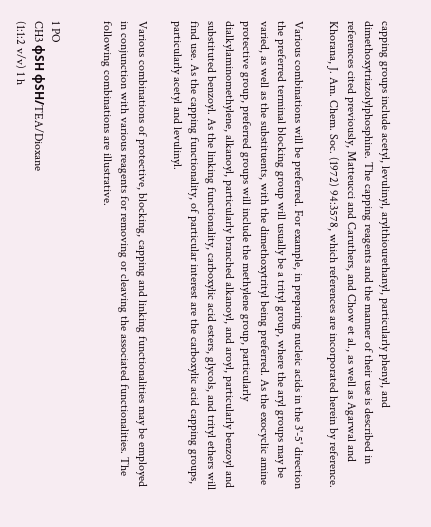capping groups include acetyl, levulinyl, arylthiourethanyl, particularly phenyl, and dimethoxytriazolylphosphine. The capping reagents and the manner of their use is described in references cited previously, Matteucci and Caruthers, and Chow et al., as well as Agarwal and Khorana, J. Am. Chem. Soc. (1972) 94:3578, which references are incorporated herein by reference.

Various combinations will be preferred. For example, in preparing nucleic acids in the 3'-5' direction the preferred terminal blocking group will usually be a trityl group, where the aryl groups may be varied, as well as the substituents, with the dimethoxytrityl being preferred. As the exocyclic amine protective group, preferred groups will include the methylene group, particularly dialkylaminomethylene, alkanoyl, particularly branched alkanoyl, and aroyl, particularly benzoyl and substituted benzoyl. As the linking functionality, carboxylic acid esters, glycols, and trityl ethers will find use. As the capping functionality, of particular interest are the carboxylic acid capping groups, particularly acetyl and levulinyl.

Various combinations of protective, blocking, capping and linking functionalities may be employed in conjunction with various reagents for removing or cleaving the associated functionalities. The following combinations are illustrative.


1 PO
CH3 φSH φSH/TEA/Dioxane
(1:1:2 v/v) 1 h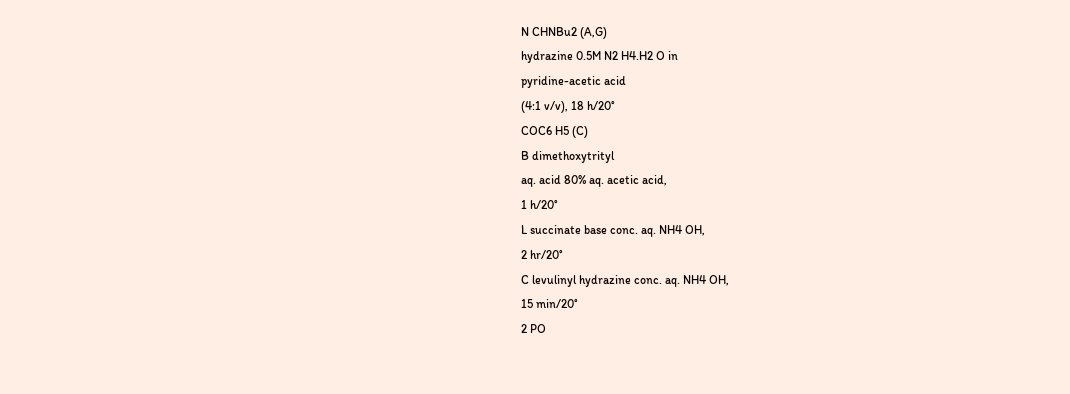N CHNBu2 (A,G)
hydrazine 0.5M N2 H4.H2 O in
pyridine-acetic acid
(4:1 v/v), 18 h/20°
COC6 H5 (C)
B dimethoxytrityl
aq. acid 80% aq. acetic acid,
1 h/20°
L succinate base conc. aq. NH4 OH,
2 hr/20°
C levulinyl hydrazine conc. aq. NH4 OH,
15 min/20°
2 PO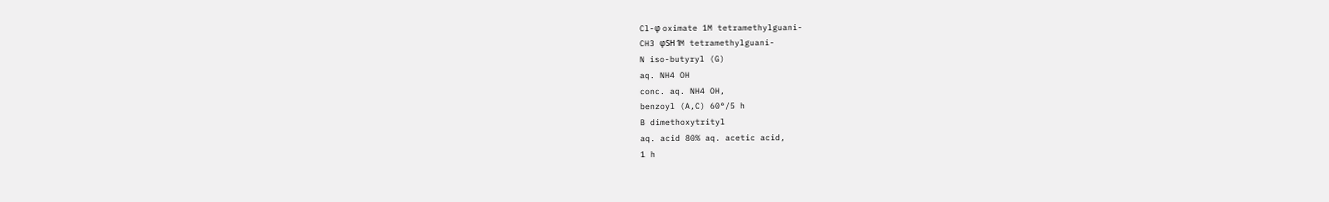Cl-φ oximate 1M tetramethylguani-
CH3 φSH 1M tetramethylguani-
N iso-butyryl (G)
aq. NH4 OH
conc. aq. NH4 OH,
benzoyl (A,C) 60°/5 h
B dimethoxytrityl
aq. acid 80% aq. acetic acid,
1 h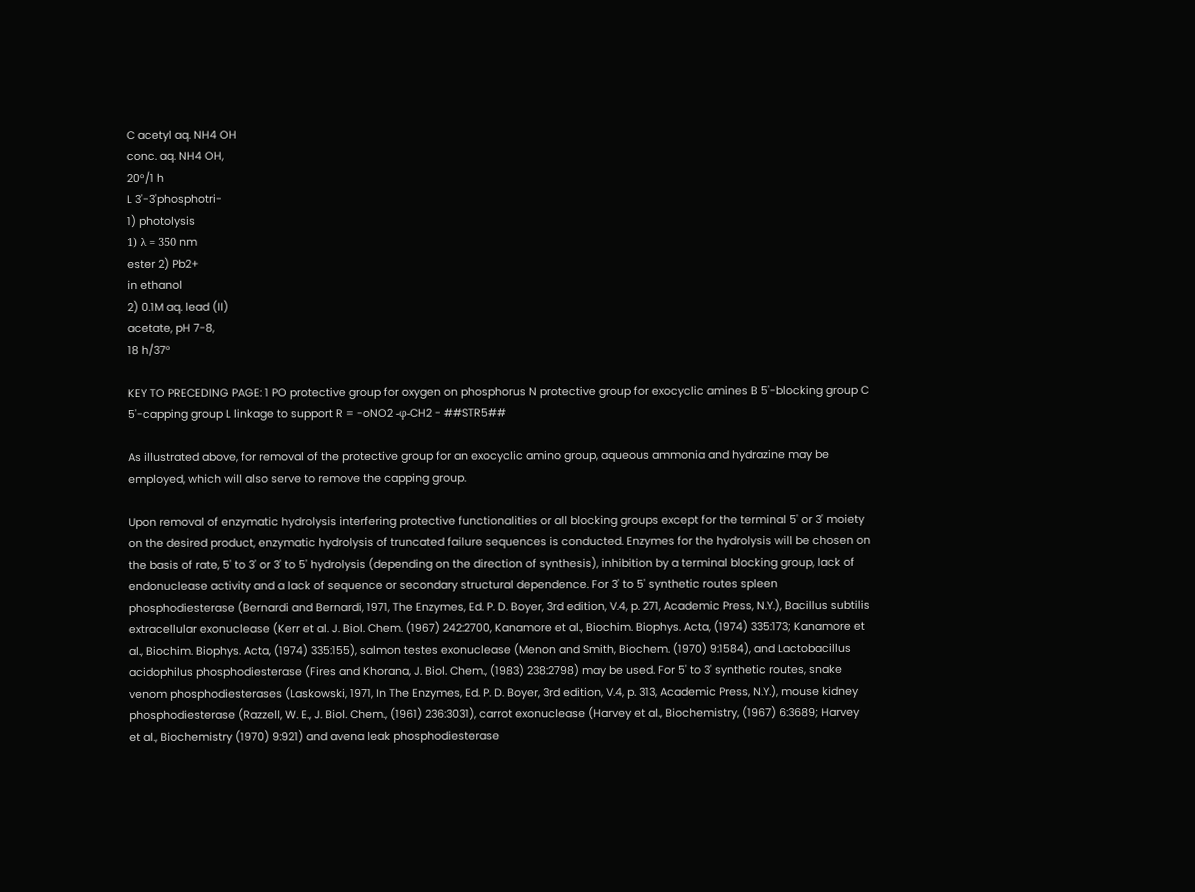C acetyl aq. NH4 OH
conc. aq. NH4 OH,
20°/1 h
L 3'-3'phosphotri-
1) photolysis
1) λ = 350 nm
ester 2) Pb2+
in ethanol
2) 0.1M aq. lead (II)
acetate, pH 7-8,
18 h/37°

KEY TO PRECEDING PAGE: 1 PO protective group for oxygen on phosphorus N protective group for exocyclic amines B 5'-blocking group C 5'-capping group L linkage to support R = -oNO2 -φ-CH2 - ##STR5##

As illustrated above, for removal of the protective group for an exocyclic amino group, aqueous ammonia and hydrazine may be employed, which will also serve to remove the capping group.

Upon removal of enzymatic hydrolysis interfering protective functionalities or all blocking groups except for the terminal 5' or 3' moiety on the desired product, enzymatic hydrolysis of truncated failure sequences is conducted. Enzymes for the hydrolysis will be chosen on the basis of rate, 5' to 3' or 3' to 5' hydrolysis (depending on the direction of synthesis), inhibition by a terminal blocking group, lack of endonuclease activity and a lack of sequence or secondary structural dependence. For 3' to 5' synthetic routes spleen phosphodiesterase (Bernardi and Bernardi, 1971, The Enzymes, Ed. P. D. Boyer, 3rd edition, V.4, p. 271, Academic Press, N.Y.), Bacillus subtilis extracellular exonuclease (Kerr et al. J. Biol. Chem. (1967) 242:2700, Kanamore et al., Biochim. Biophys. Acta, (1974) 335:173; Kanamore et al., Biochim. Biophys. Acta, (1974) 335:155), salmon testes exonuclease (Menon and Smith, Biochem. (1970) 9:1584), and Lactobacillus acidophilus phosphodiesterase (Fires and Khorana, J. Biol. Chem., (1983) 238:2798) may be used. For 5' to 3' synthetic routes, snake venom phosphodiesterases (Laskowski, 1971, In The Enzymes, Ed. P. D. Boyer, 3rd edition, V.4, p. 313, Academic Press, N.Y.), mouse kidney phosphodiesterase (Razzell, W. E., J. Biol. Chem., (1961) 236:3031), carrot exonuclease (Harvey et al., Biochemistry, (1967) 6:3689; Harvey et al., Biochemistry (1970) 9:921) and avena leak phosphodiesterase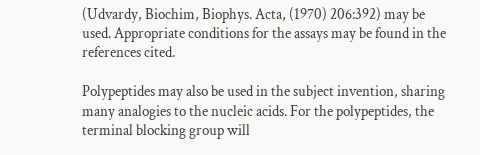(Udvardy, Biochim, Biophys. Acta, (1970) 206:392) may be used. Appropriate conditions for the assays may be found in the references cited.

Polypeptides may also be used in the subject invention, sharing many analogies to the nucleic acids. For the polypeptides, the terminal blocking group will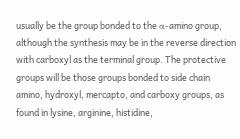usually be the group bonded to the α-amino group, although the synthesis may be in the reverse direction with carboxyl as the terminal group. The protective groups will be those groups bonded to side chain amino, hydroxyl, mercapto, and carboxy groups, as found in lysine, arginine, histidine,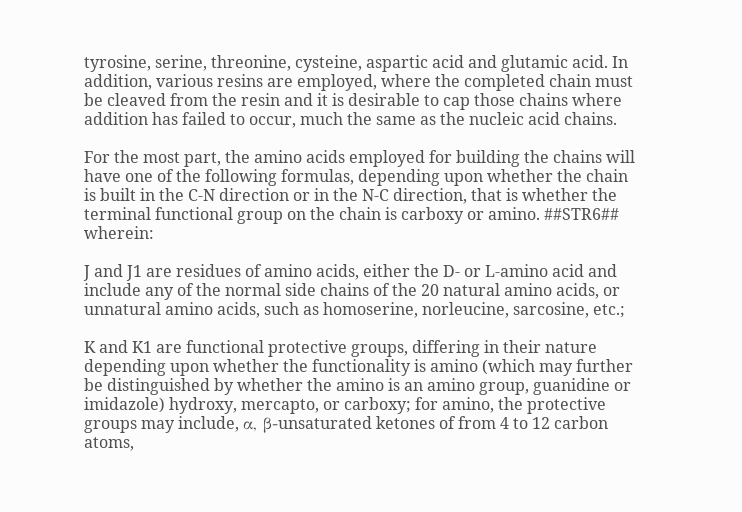tyrosine, serine, threonine, cysteine, aspartic acid and glutamic acid. In addition, various resins are employed, where the completed chain must be cleaved from the resin and it is desirable to cap those chains where addition has failed to occur, much the same as the nucleic acid chains.

For the most part, the amino acids employed for building the chains will have one of the following formulas, depending upon whether the chain is built in the C-N direction or in the N-C direction, that is whether the terminal functional group on the chain is carboxy or amino. ##STR6## wherein:

J and J1 are residues of amino acids, either the D- or L-amino acid and include any of the normal side chains of the 20 natural amino acids, or unnatural amino acids, such as homoserine, norleucine, sarcosine, etc.;

K and K1 are functional protective groups, differing in their nature depending upon whether the functionality is amino (which may further be distinguished by whether the amino is an amino group, guanidine or imidazole) hydroxy, mercapto, or carboxy; for amino, the protective groups may include, α, β-unsaturated ketones of from 4 to 12 carbon atoms,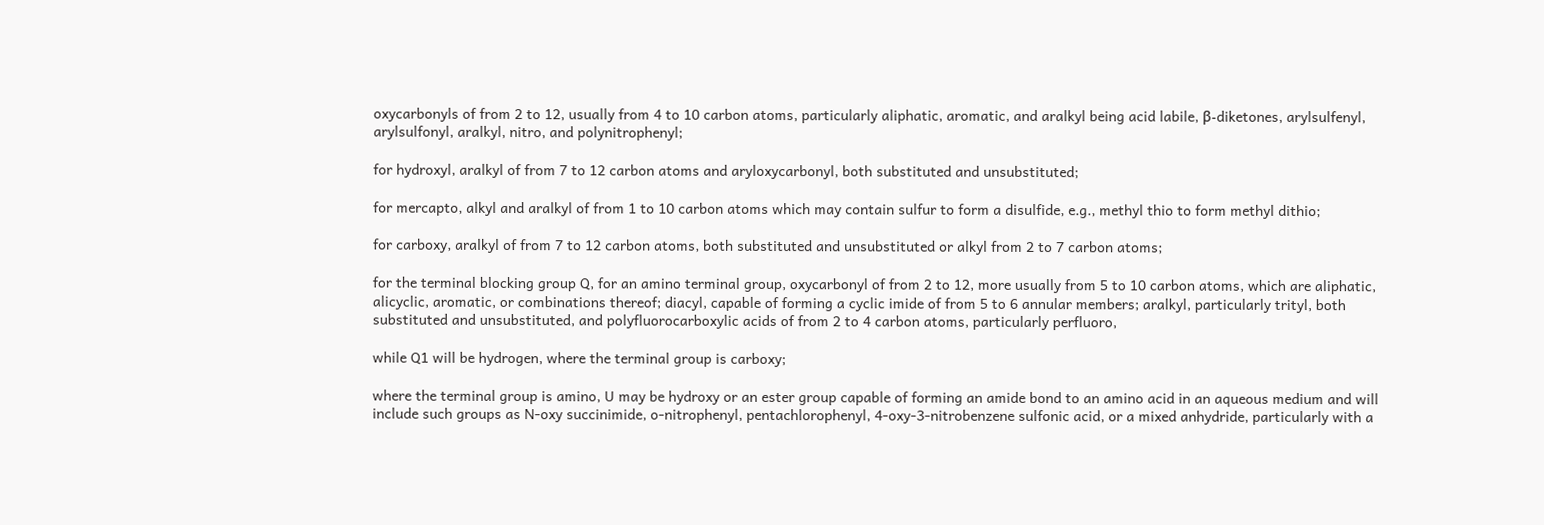oxycarbonyls of from 2 to 12, usually from 4 to 10 carbon atoms, particularly aliphatic, aromatic, and aralkyl being acid labile, β-diketones, arylsulfenyl, arylsulfonyl, aralkyl, nitro, and polynitrophenyl;

for hydroxyl, aralkyl of from 7 to 12 carbon atoms and aryloxycarbonyl, both substituted and unsubstituted;

for mercapto, alkyl and aralkyl of from 1 to 10 carbon atoms which may contain sulfur to form a disulfide, e.g., methyl thio to form methyl dithio;

for carboxy, aralkyl of from 7 to 12 carbon atoms, both substituted and unsubstituted or alkyl from 2 to 7 carbon atoms;

for the terminal blocking group Q, for an amino terminal group, oxycarbonyl of from 2 to 12, more usually from 5 to 10 carbon atoms, which are aliphatic, alicyclic, aromatic, or combinations thereof; diacyl, capable of forming a cyclic imide of from 5 to 6 annular members; aralkyl, particularly trityl, both substituted and unsubstituted, and polyfluorocarboxylic acids of from 2 to 4 carbon atoms, particularly perfluoro,

while Q1 will be hydrogen, where the terminal group is carboxy;

where the terminal group is amino, U may be hydroxy or an ester group capable of forming an amide bond to an amino acid in an aqueous medium and will include such groups as N-oxy succinimide, o-nitrophenyl, pentachlorophenyl, 4-oxy-3-nitrobenzene sulfonic acid, or a mixed anhydride, particularly with a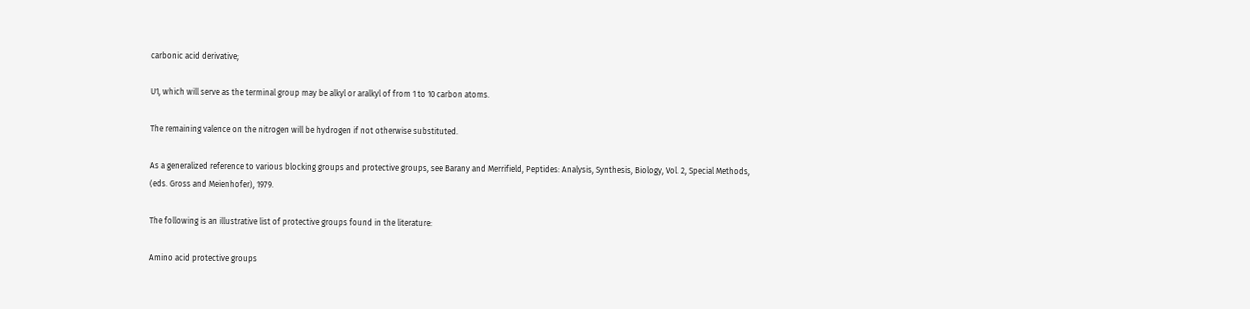carbonic acid derivative;

U1, which will serve as the terminal group may be alkyl or aralkyl of from 1 to 10 carbon atoms.

The remaining valence on the nitrogen will be hydrogen if not otherwise substituted.

As a generalized reference to various blocking groups and protective groups, see Barany and Merrifield, Peptides: Analysis, Synthesis, Biology, Vol. 2, Special Methods, (eds. Gross and Meienhofer), 1979.

The following is an illustrative list of protective groups found in the literature:

Amino acid protective groups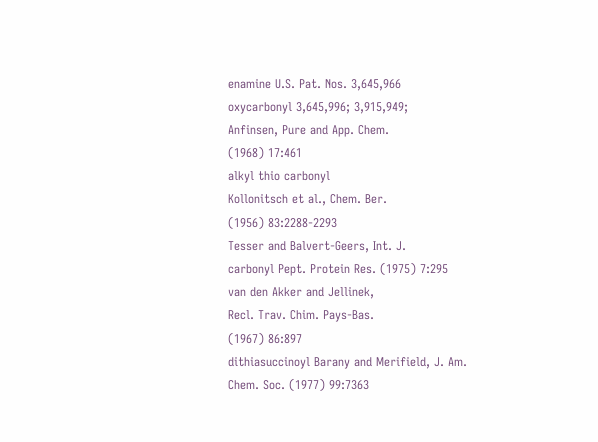enamine U.S. Pat. Nos. 3,645,966
oxycarbonyl 3,645,996; 3,915,949;
Anfinsen, Pure and App. Chem.
(1968) 17:461
alkyl thio carbonyl
Kollonitsch et al., Chem. Ber.
(1956) 83:2288-2293
Tesser and Balvert-Geers, Int. J.
carbonyl Pept. Protein Res. (1975) 7:295
van den Akker and Jellinek,
Recl. Trav. Chim. Pays-Bas.
(1967) 86:897
dithiasuccinoyl Barany and Merifield, J. Am.
Chem. Soc. (1977) 99:7363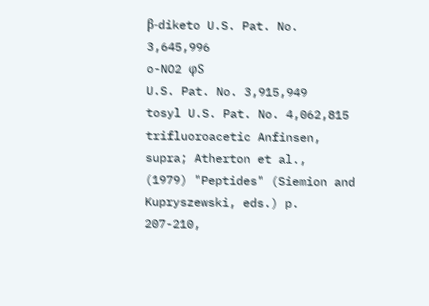β-diketo U.S. Pat. No. 3,645,996
o-NO2 φS
U.S. Pat. No. 3,915,949
tosyl U.S. Pat. No. 4,062,815
trifluoroacetic Anfinsen, supra; Atherton et al.,
(1979) "Peptides" (Siemion and
Kupryszewski, eds.) p. 207-210,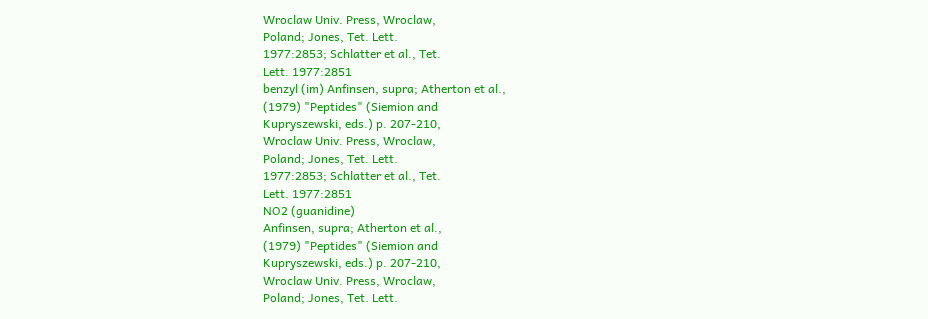Wroclaw Univ. Press, Wroclaw,
Poland; Jones, Tet. Lett.
1977:2853; Schlatter et al., Tet.
Lett. 1977:2851
benzyl (im) Anfinsen, supra; Atherton et al.,
(1979) "Peptides" (Siemion and
Kupryszewski, eds.) p. 207-210,
Wroclaw Univ. Press, Wroclaw,
Poland; Jones, Tet. Lett.
1977:2853; Schlatter et al., Tet.
Lett. 1977:2851
NO2 (guanidine)
Anfinsen, supra; Atherton et al.,
(1979) "Peptides" (Siemion and
Kupryszewski, eds.) p. 207-210,
Wroclaw Univ. Press, Wroclaw,
Poland; Jones, Tet. Lett.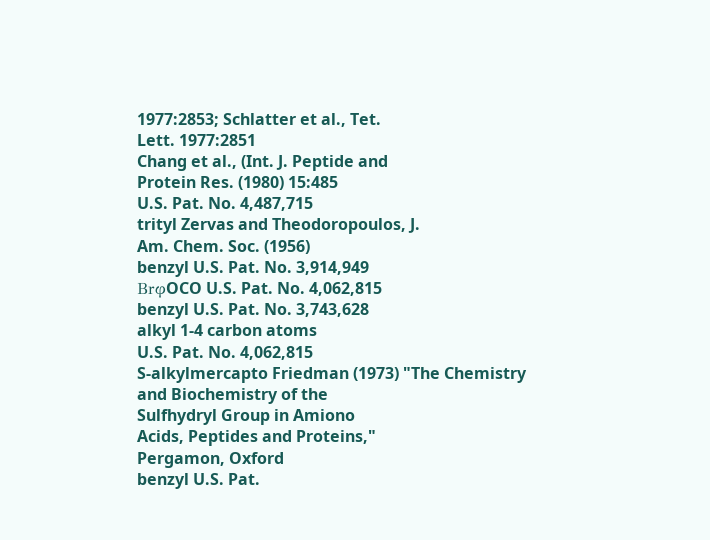1977:2853; Schlatter et al., Tet.
Lett. 1977:2851
Chang et al., (Int. J. Peptide and
Protein Res. (1980) 15:485
U.S. Pat. No. 4,487,715
trityl Zervas and Theodoropoulos, J.
Am. Chem. Soc. (1956)
benzyl U.S. Pat. No. 3,914,949
BrφOCO U.S. Pat. No. 4,062,815
benzyl U.S. Pat. No. 3,743,628
alkyl 1-4 carbon atoms
U.S. Pat. No. 4,062,815
S-alkylmercapto Friedman (1973) "The Chemistry
and Biochemistry of the
Sulfhydryl Group in Amiono
Acids, Peptides and Proteins,"
Pergamon, Oxford
benzyl U.S. Pat.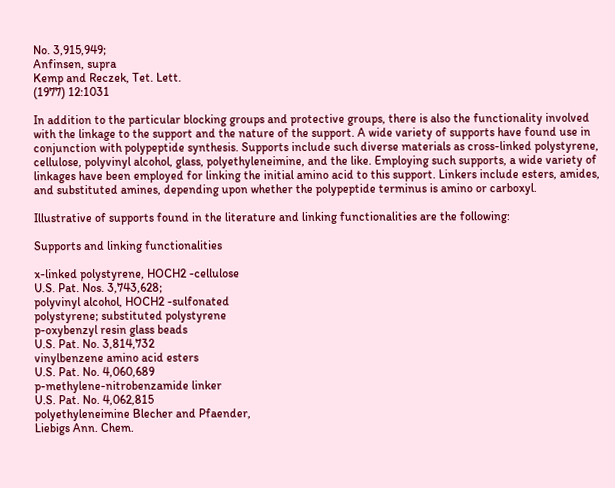No. 3,915,949;
Anfinsen, supra
Kemp and Reczek, Tet. Lett.
(1977) 12:1031

In addition to the particular blocking groups and protective groups, there is also the functionality involved with the linkage to the support and the nature of the support. A wide variety of supports have found use in conjunction with polypeptide synthesis. Supports include such diverse materials as cross-linked polystyrene, cellulose, polyvinyl alcohol, glass, polyethyleneimine, and the like. Employing such supports, a wide variety of linkages have been employed for linking the initial amino acid to this support. Linkers include esters, amides, and substituted amines, depending upon whether the polypeptide terminus is amino or carboxyl.

Illustrative of supports found in the literature and linking functionalities are the following:

Supports and linking functionalities

x-linked polystyrene, HOCH2 -cellulose
U.S. Pat. Nos. 3,743,628;
polyvinyl alcohol, HOCH2 -sulfonated
polystyrene; substituted polystyrene
p-oxybenzyl resin glass beads
U.S. Pat. No. 3,814,732
vinylbenzene amino acid esters
U.S. Pat. No. 4,060,689
p-methylene-nitrobenzamide linker
U.S. Pat. No. 4,062,815
polyethyleneimine Blecher and Pfaender,
Liebigs Ann. Chem.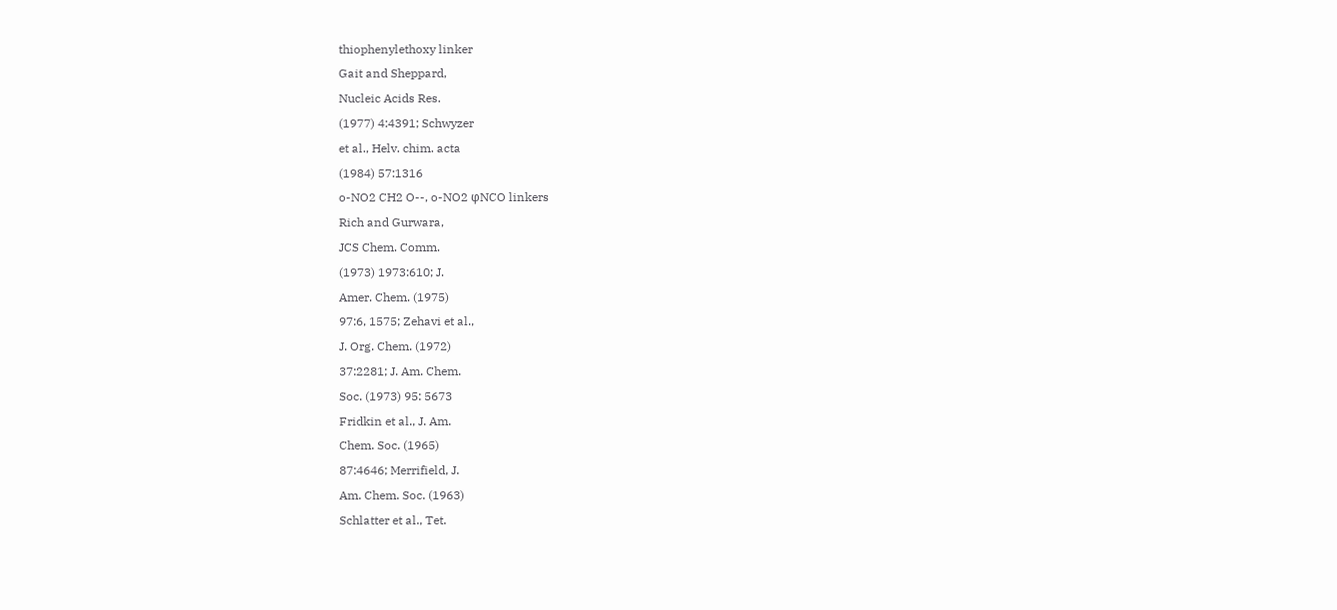thiophenylethoxy linker
Gait and Sheppard,
Nucleic Acids Res.
(1977) 4:4391; Schwyzer
et al., Helv. chim. acta
(1984) 57:1316
o-NO2 CH2 O--, o-NO2 φNCO linkers
Rich and Gurwara,
JCS Chem. Comm.
(1973) 1973:610; J.
Amer. Chem. (1975)
97:6, 1575; Zehavi et al.,
J. Org. Chem. (1972)
37:2281; J. Am. Chem.
Soc. (1973) 95: 5673
Fridkin et al., J. Am.
Chem. Soc. (1965)
87:4646; Merrifield, J.
Am. Chem. Soc. (1963)
Schlatter et al., Tet.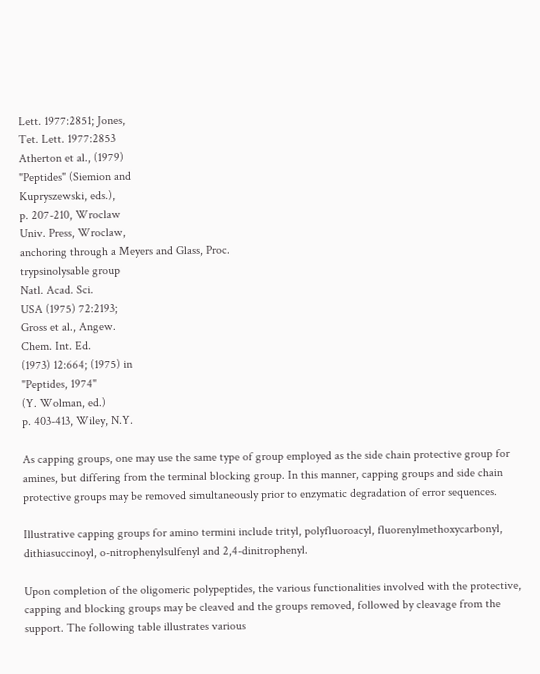Lett. 1977:2851; Jones,
Tet. Lett. 1977:2853
Atherton et al., (1979)
"Peptides" (Siemion and
Kupryszewski, eds.),
p. 207-210, Wroclaw
Univ. Press, Wroclaw,
anchoring through a Meyers and Glass, Proc.
trypsinolysable group
Natl. Acad. Sci.
USA (1975) 72:2193;
Gross et al., Angew.
Chem. Int. Ed.
(1973) 12:664; (1975) in
"Peptides, 1974"
(Y. Wolman, ed.)
p. 403-413, Wiley, N.Y.

As capping groups, one may use the same type of group employed as the side chain protective group for amines, but differing from the terminal blocking group. In this manner, capping groups and side chain protective groups may be removed simultaneously prior to enzymatic degradation of error sequences.

Illustrative capping groups for amino termini include trityl, polyfluoroacyl, fluorenylmethoxycarbonyl, dithiasuccinoyl, o-nitrophenylsulfenyl and 2,4-dinitrophenyl.

Upon completion of the oligomeric polypeptides, the various functionalities involved with the protective, capping and blocking groups may be cleaved and the groups removed, followed by cleavage from the support. The following table illustrates various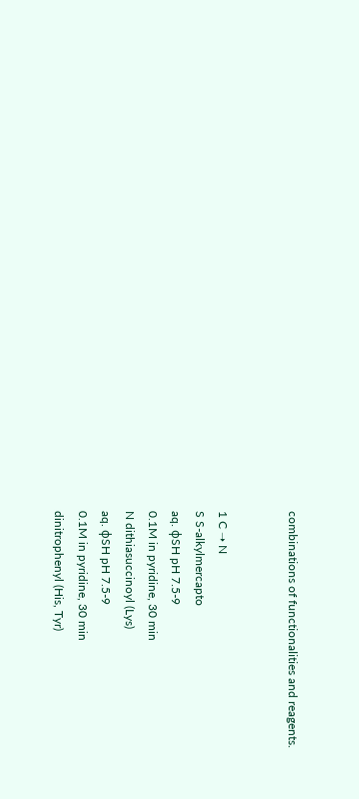combinations of functionalities and reagents.


1 C ➝ N
S S-alkylmercapto
aq. φSH pH 7.5-9
0.1M in pyridine, 30 min
N dithiasuccinoyl (Lys)
aq. φSH pH 7.5-9
0.1M in pyridine, 30 min
dinitrophenyl (His, Tyr)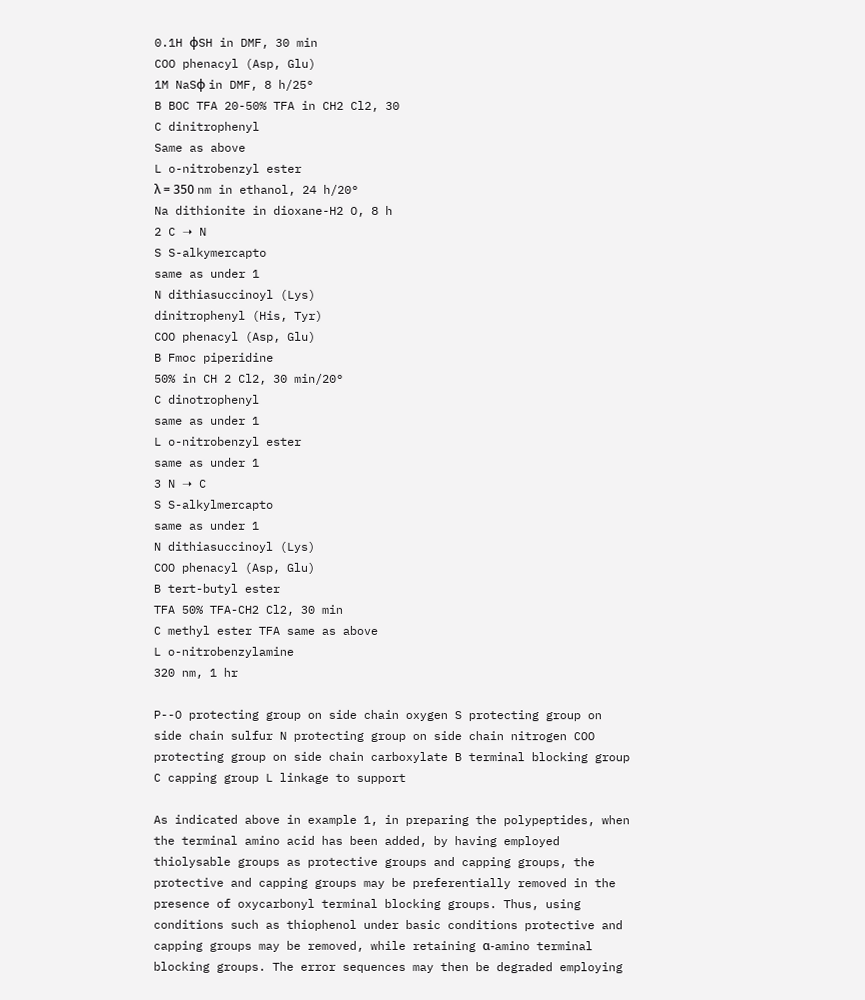0.1H φSH in DMF, 30 min
COO phenacyl (Asp, Glu)
1M NaSφ in DMF, 8 h/25°
B BOC TFA 20-50% TFA in CH2 Cl2, 30
C dinitrophenyl
Same as above
L o-nitrobenzyl ester
λ = 350 nm in ethanol, 24 h/20°
Na dithionite in dioxane-H2 O, 8 h
2 C ➝ N
S S-alkymercapto
same as under 1
N dithiasuccinoyl (Lys)
dinitrophenyl (His, Tyr)
COO phenacyl (Asp, Glu)
B Fmoc piperidine
50% in CH 2 Cl2, 30 min/20°
C dinotrophenyl
same as under 1
L o-nitrobenzyl ester
same as under 1
3 N ➝ C
S S-alkylmercapto
same as under 1
N dithiasuccinoyl (Lys)
COO phenacyl (Asp, Glu)
B tert-butyl ester
TFA 50% TFA-CH2 Cl2, 30 min
C methyl ester TFA same as above
L o-nitrobenzylamine
320 nm, 1 hr

P--O protecting group on side chain oxygen S protecting group on side chain sulfur N protecting group on side chain nitrogen COO protecting group on side chain carboxylate B terminal blocking group C capping group L linkage to support

As indicated above in example 1, in preparing the polypeptides, when the terminal amino acid has been added, by having employed thiolysable groups as protective groups and capping groups, the protective and capping groups may be preferentially removed in the presence of oxycarbonyl terminal blocking groups. Thus, using conditions such as thiophenol under basic conditions protective and capping groups may be removed, while retaining α-amino terminal blocking groups. The error sequences may then be degraded employing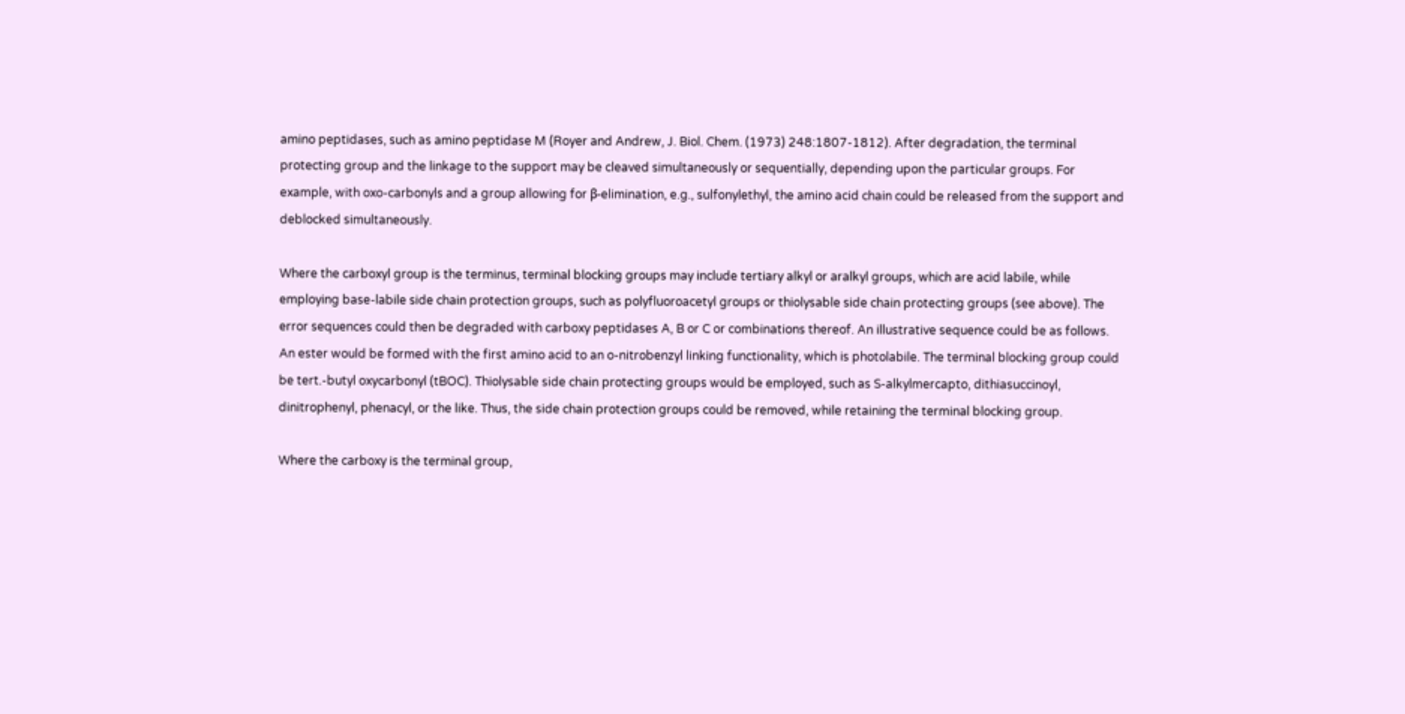amino peptidases, such as amino peptidase M (Royer and Andrew, J. Biol. Chem. (1973) 248:1807-1812). After degradation, the terminal protecting group and the linkage to the support may be cleaved simultaneously or sequentially, depending upon the particular groups. For example, with oxo-carbonyls and a group allowing for β-elimination, e.g., sulfonylethyl, the amino acid chain could be released from the support and deblocked simultaneously.

Where the carboxyl group is the terminus, terminal blocking groups may include tertiary alkyl or aralkyl groups, which are acid labile, while employing base-labile side chain protection groups, such as polyfluoroacetyl groups or thiolysable side chain protecting groups (see above). The error sequences could then be degraded with carboxy peptidases A, B or C or combinations thereof. An illustrative sequence could be as follows. An ester would be formed with the first amino acid to an o-nitrobenzyl linking functionality, which is photolabile. The terminal blocking group could be tert.-butyl oxycarbonyl (tBOC). Thiolysable side chain protecting groups would be employed, such as S-alkylmercapto, dithiasuccinoyl, dinitrophenyl, phenacyl, or the like. Thus, the side chain protection groups could be removed, while retaining the terminal blocking group.

Where the carboxy is the terminal group,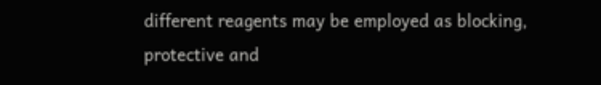different reagents may be employed as blocking, protective and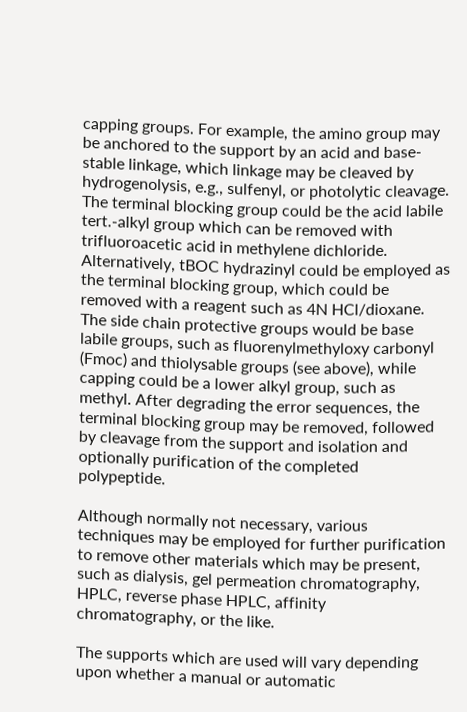capping groups. For example, the amino group may be anchored to the support by an acid and base-stable linkage, which linkage may be cleaved by hydrogenolysis, e.g., sulfenyl, or photolytic cleavage. The terminal blocking group could be the acid labile tert.-alkyl group which can be removed with trifluoroacetic acid in methylene dichloride. Alternatively, tBOC hydrazinyl could be employed as the terminal blocking group, which could be removed with a reagent such as 4N HCl/dioxane. The side chain protective groups would be base labile groups, such as fluorenylmethyloxy carbonyl (Fmoc) and thiolysable groups (see above), while capping could be a lower alkyl group, such as methyl. After degrading the error sequences, the terminal blocking group may be removed, followed by cleavage from the support and isolation and optionally purification of the completed polypeptide.

Although normally not necessary, various techniques may be employed for further purification to remove other materials which may be present, such as dialysis, gel permeation chromatography, HPLC, reverse phase HPLC, affinity chromatography, or the like.

The supports which are used will vary depending upon whether a manual or automatic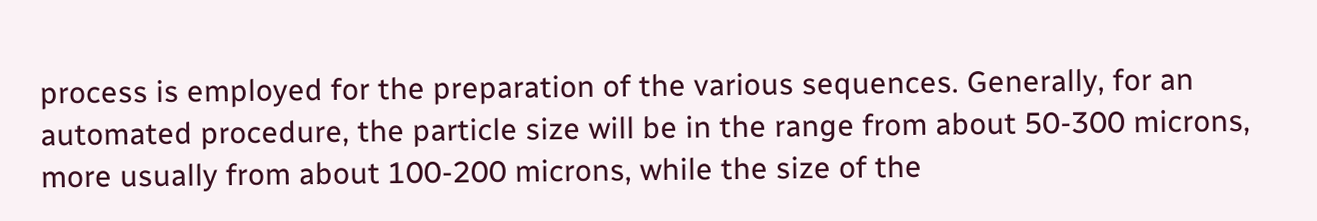process is employed for the preparation of the various sequences. Generally, for an automated procedure, the particle size will be in the range from about 50-300 microns, more usually from about 100-200 microns, while the size of the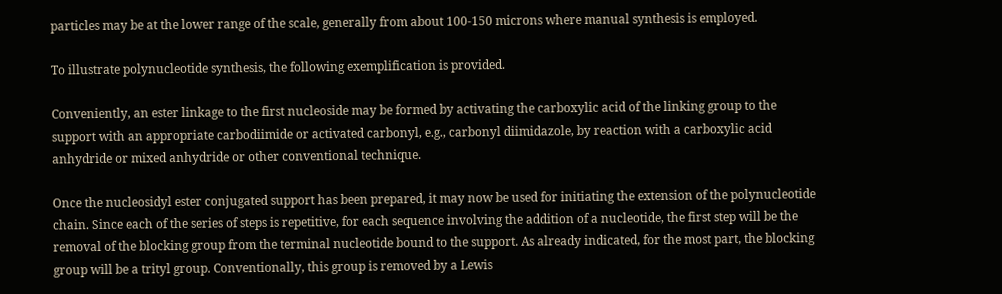particles may be at the lower range of the scale, generally from about 100-150 microns where manual synthesis is employed.

To illustrate polynucleotide synthesis, the following exemplification is provided.

Conveniently, an ester linkage to the first nucleoside may be formed by activating the carboxylic acid of the linking group to the support with an appropriate carbodiimide or activated carbonyl, e.g., carbonyl diimidazole, by reaction with a carboxylic acid anhydride or mixed anhydride or other conventional technique.

Once the nucleosidyl ester conjugated support has been prepared, it may now be used for initiating the extension of the polynucleotide chain. Since each of the series of steps is repetitive, for each sequence involving the addition of a nucleotide, the first step will be the removal of the blocking group from the terminal nucleotide bound to the support. As already indicated, for the most part, the blocking group will be a trityl group. Conventionally, this group is removed by a Lewis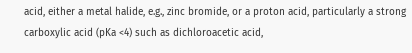acid, either a metal halide, e.g., zinc bromide, or a proton acid, particularly a strong carboxylic acid (pKa <4) such as dichloroacetic acid,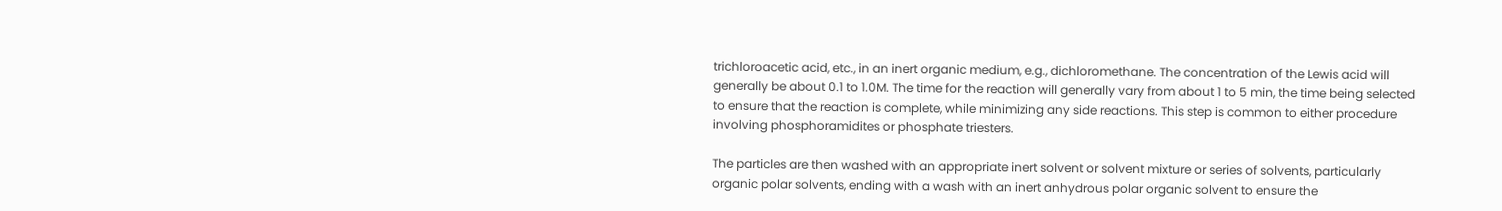trichloroacetic acid, etc., in an inert organic medium, e.g., dichloromethane. The concentration of the Lewis acid will generally be about 0.1 to 1.0M. The time for the reaction will generally vary from about 1 to 5 min, the time being selected to ensure that the reaction is complete, while minimizing any side reactions. This step is common to either procedure involving phosphoramidites or phosphate triesters.

The particles are then washed with an appropriate inert solvent or solvent mixture or series of solvents, particularly organic polar solvents, ending with a wash with an inert anhydrous polar organic solvent to ensure the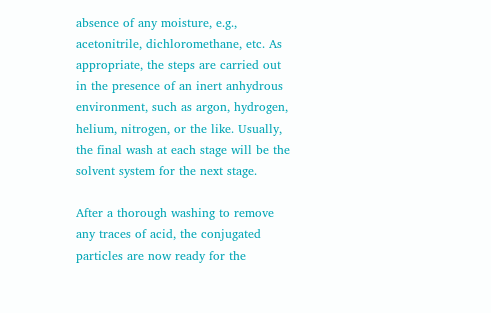absence of any moisture, e.g., acetonitrile, dichloromethane, etc. As appropriate, the steps are carried out in the presence of an inert anhydrous environment, such as argon, hydrogen, helium, nitrogen, or the like. Usually, the final wash at each stage will be the solvent system for the next stage.

After a thorough washing to remove any traces of acid, the conjugated particles are now ready for the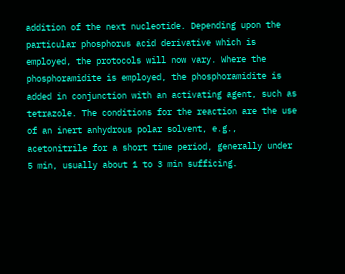addition of the next nucleotide. Depending upon the particular phosphorus acid derivative which is employed, the protocols will now vary. Where the phosphoramidite is employed, the phosphoramidite is added in conjunction with an activating agent, such as tetrazole. The conditions for the reaction are the use of an inert anhydrous polar solvent, e.g., acetonitrile for a short time period, generally under 5 min, usually about 1 to 3 min sufficing.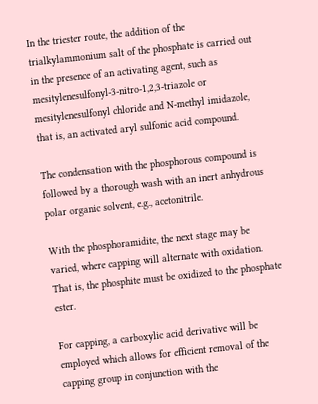In the triester route, the addition of the trialkylammonium salt of the phosphate is carried out in the presence of an activating agent, such as mesitylenesulfonyl-3-nitro-1,2,3-triazole or mesitylenesulfonyl chloride and N-methyl imidazole, that is, an activated aryl sulfonic acid compound.

The condensation with the phosphorous compound is followed by a thorough wash with an inert anhydrous polar organic solvent, e.g., acetonitrile.

With the phosphoramidite, the next stage may be varied, where capping will alternate with oxidation. That is, the phosphite must be oxidized to the phosphate ester.

For capping, a carboxylic acid derivative will be employed which allows for efficient removal of the capping group in conjunction with the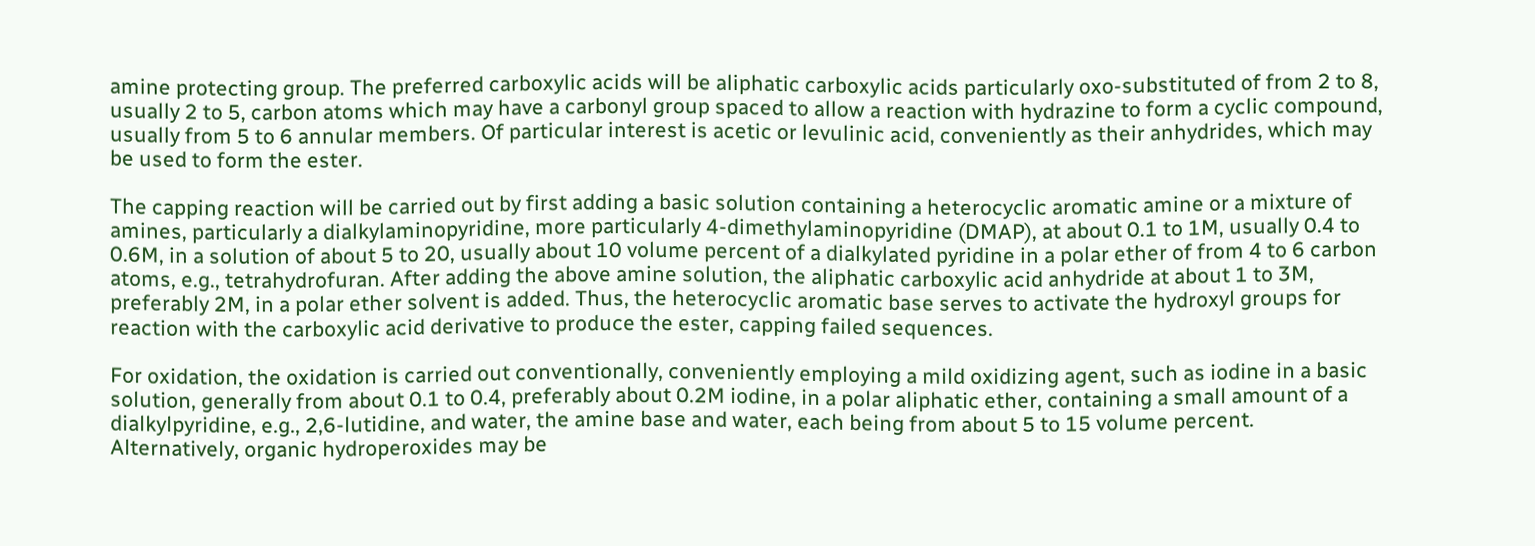amine protecting group. The preferred carboxylic acids will be aliphatic carboxylic acids particularly oxo-substituted of from 2 to 8, usually 2 to 5, carbon atoms which may have a carbonyl group spaced to allow a reaction with hydrazine to form a cyclic compound, usually from 5 to 6 annular members. Of particular interest is acetic or levulinic acid, conveniently as their anhydrides, which may be used to form the ester.

The capping reaction will be carried out by first adding a basic solution containing a heterocyclic aromatic amine or a mixture of amines, particularly a dialkylaminopyridine, more particularly 4-dimethylaminopyridine (DMAP), at about 0.1 to 1M, usually 0.4 to 0.6M, in a solution of about 5 to 20, usually about 10 volume percent of a dialkylated pyridine in a polar ether of from 4 to 6 carbon atoms, e.g., tetrahydrofuran. After adding the above amine solution, the aliphatic carboxylic acid anhydride at about 1 to 3M, preferably 2M, in a polar ether solvent is added. Thus, the heterocyclic aromatic base serves to activate the hydroxyl groups for reaction with the carboxylic acid derivative to produce the ester, capping failed sequences.

For oxidation, the oxidation is carried out conventionally, conveniently employing a mild oxidizing agent, such as iodine in a basic solution, generally from about 0.1 to 0.4, preferably about 0.2M iodine, in a polar aliphatic ether, containing a small amount of a dialkylpyridine, e.g., 2,6-lutidine, and water, the amine base and water, each being from about 5 to 15 volume percent. Alternatively, organic hydroperoxides may be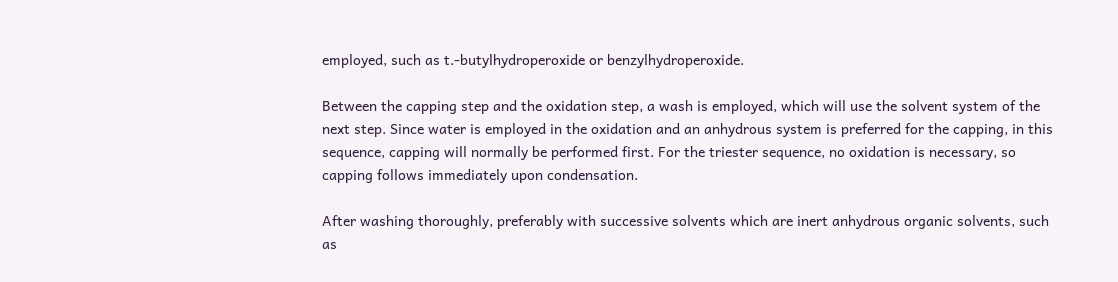employed, such as t.-butylhydroperoxide or benzylhydroperoxide.

Between the capping step and the oxidation step, a wash is employed, which will use the solvent system of the next step. Since water is employed in the oxidation and an anhydrous system is preferred for the capping, in this sequence, capping will normally be performed first. For the triester sequence, no oxidation is necessary, so capping follows immediately upon condensation.

After washing thoroughly, preferably with successive solvents which are inert anhydrous organic solvents, such as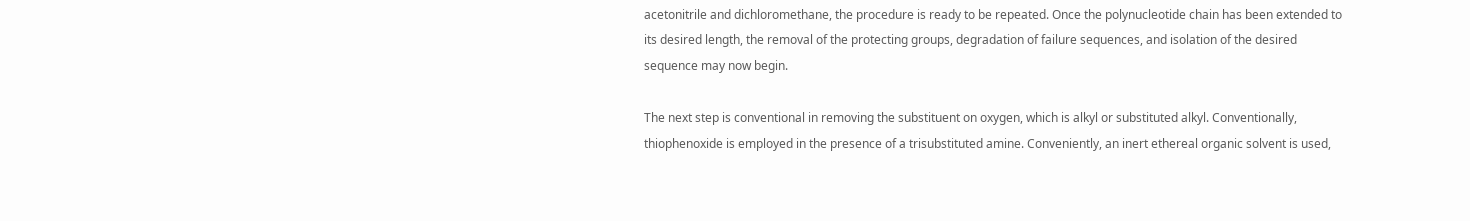acetonitrile and dichloromethane, the procedure is ready to be repeated. Once the polynucleotide chain has been extended to its desired length, the removal of the protecting groups, degradation of failure sequences, and isolation of the desired sequence may now begin.

The next step is conventional in removing the substituent on oxygen, which is alkyl or substituted alkyl. Conventionally, thiophenoxide is employed in the presence of a trisubstituted amine. Conveniently, an inert ethereal organic solvent is used,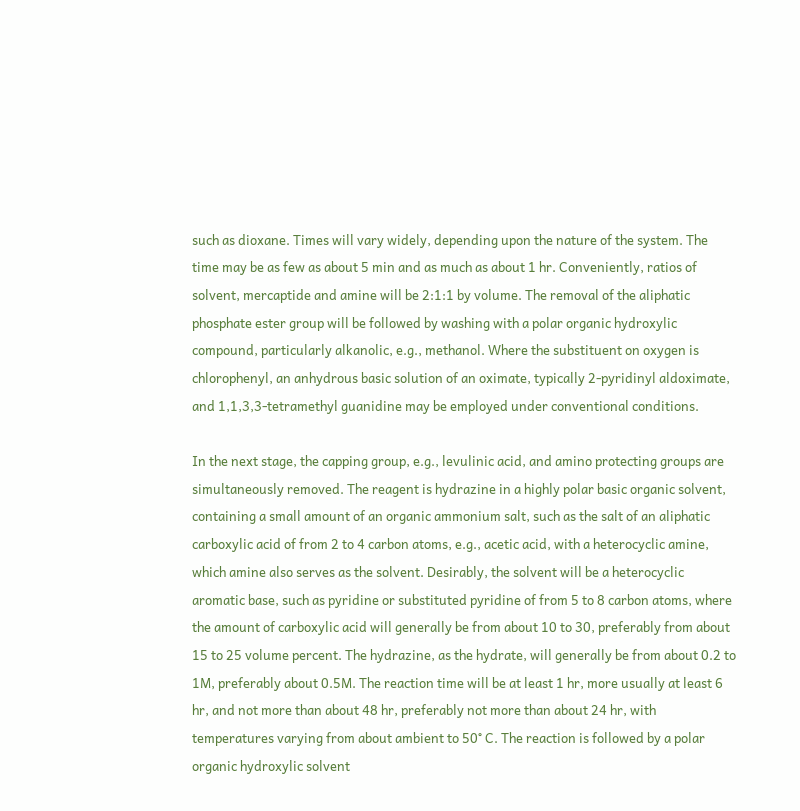such as dioxane. Times will vary widely, depending upon the nature of the system. The time may be as few as about 5 min and as much as about 1 hr. Conveniently, ratios of solvent, mercaptide and amine will be 2:1:1 by volume. The removal of the aliphatic phosphate ester group will be followed by washing with a polar organic hydroxylic compound, particularly alkanolic, e.g., methanol. Where the substituent on oxygen is chlorophenyl, an anhydrous basic solution of an oximate, typically 2-pyridinyl aldoximate, and 1,1,3,3-tetramethyl guanidine may be employed under conventional conditions.

In the next stage, the capping group, e.g., levulinic acid, and amino protecting groups are simultaneously removed. The reagent is hydrazine in a highly polar basic organic solvent, containing a small amount of an organic ammonium salt, such as the salt of an aliphatic carboxylic acid of from 2 to 4 carbon atoms, e.g., acetic acid, with a heterocyclic amine, which amine also serves as the solvent. Desirably, the solvent will be a heterocyclic aromatic base, such as pyridine or substituted pyridine of from 5 to 8 carbon atoms, where the amount of carboxylic acid will generally be from about 10 to 30, preferably from about 15 to 25 volume percent. The hydrazine, as the hydrate, will generally be from about 0.2 to 1M, preferably about 0.5M. The reaction time will be at least 1 hr, more usually at least 6 hr, and not more than about 48 hr, preferably not more than about 24 hr, with temperatures varying from about ambient to 50° C. The reaction is followed by a polar organic hydroxylic solvent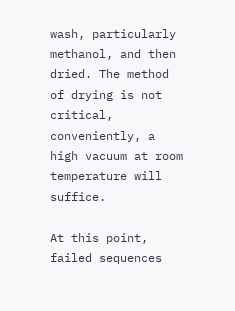wash, particularly methanol, and then dried. The method of drying is not critical, conveniently, a high vacuum at room temperature will suffice.

At this point, failed sequences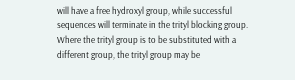will have a free hydroxyl group, while successful sequences will terminate in the trityl blocking group. Where the trityl group is to be substituted with a different group, the trityl group may be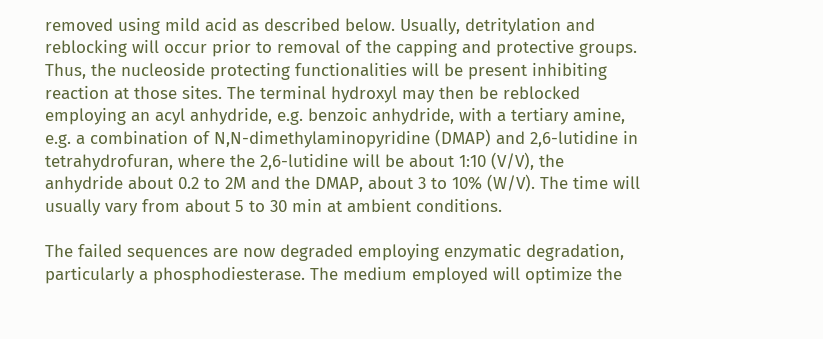removed using mild acid as described below. Usually, detritylation and reblocking will occur prior to removal of the capping and protective groups. Thus, the nucleoside protecting functionalities will be present inhibiting reaction at those sites. The terminal hydroxyl may then be reblocked employing an acyl anhydride, e.g. benzoic anhydride, with a tertiary amine, e.g. a combination of N,N-dimethylaminopyridine (DMAP) and 2,6-lutidine in tetrahydrofuran, where the 2,6-lutidine will be about 1:10 (V/V), the anhydride about 0.2 to 2M and the DMAP, about 3 to 10% (W/V). The time will usually vary from about 5 to 30 min at ambient conditions.

The failed sequences are now degraded employing enzymatic degradation, particularly a phosphodiesterase. The medium employed will optimize the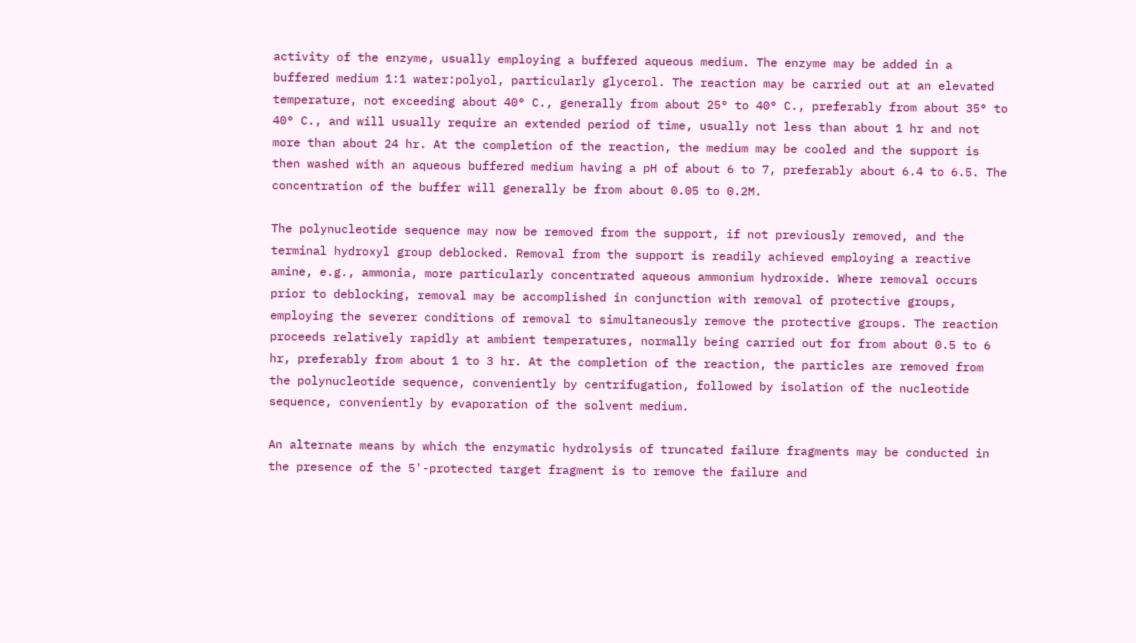activity of the enzyme, usually employing a buffered aqueous medium. The enzyme may be added in a buffered medium 1:1 water:polyol, particularly glycerol. The reaction may be carried out at an elevated temperature, not exceeding about 40° C., generally from about 25° to 40° C., preferably from about 35° to 40° C., and will usually require an extended period of time, usually not less than about 1 hr and not more than about 24 hr. At the completion of the reaction, the medium may be cooled and the support is then washed with an aqueous buffered medium having a pH of about 6 to 7, preferably about 6.4 to 6.5. The concentration of the buffer will generally be from about 0.05 to 0.2M.

The polynucleotide sequence may now be removed from the support, if not previously removed, and the terminal hydroxyl group deblocked. Removal from the support is readily achieved employing a reactive amine, e.g., ammonia, more particularly concentrated aqueous ammonium hydroxide. Where removal occurs prior to deblocking, removal may be accomplished in conjunction with removal of protective groups, employing the severer conditions of removal to simultaneously remove the protective groups. The reaction proceeds relatively rapidly at ambient temperatures, normally being carried out for from about 0.5 to 6 hr, preferably from about 1 to 3 hr. At the completion of the reaction, the particles are removed from the polynucleotide sequence, conveniently by centrifugation, followed by isolation of the nucleotide sequence, conveniently by evaporation of the solvent medium.

An alternate means by which the enzymatic hydrolysis of truncated failure fragments may be conducted in the presence of the 5'-protected target fragment is to remove the failure and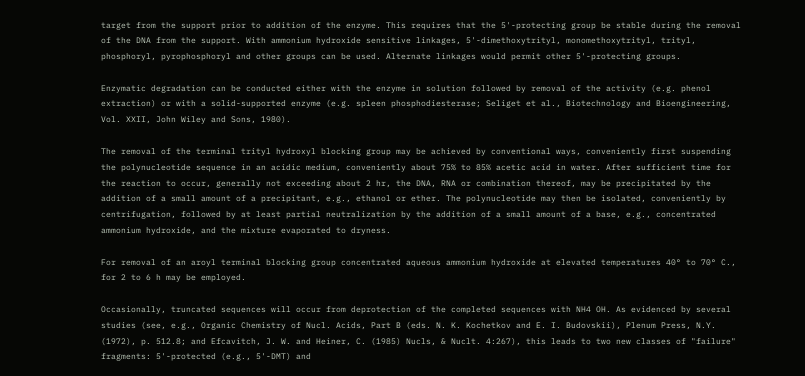target from the support prior to addition of the enzyme. This requires that the 5'-protecting group be stable during the removal of the DNA from the support. With ammonium hydroxide sensitive linkages, 5'-dimethoxytrityl, monomethoxytrityl, trityl, phosphoryl, pyrophosphoryl and other groups can be used. Alternate linkages would permit other 5'-protecting groups.

Enzymatic degradation can be conducted either with the enzyme in solution followed by removal of the activity (e.g. phenol extraction) or with a solid-supported enzyme (e.g. spleen phosphodiesterase; Seliget et al., Biotechnology and Bioengineering, Vol. XXII, John Wiley and Sons, 1980).

The removal of the terminal trityl hydroxyl blocking group may be achieved by conventional ways, conveniently first suspending the polynucleotide sequence in an acidic medium, conveniently about 75% to 85% acetic acid in water. After sufficient time for the reaction to occur, generally not exceeding about 2 hr, the DNA, RNA or combination thereof, may be precipitated by the addition of a small amount of a precipitant, e.g., ethanol or ether. The polynucleotide may then be isolated, conveniently by centrifugation, followed by at least partial neutralization by the addition of a small amount of a base, e.g., concentrated ammonium hydroxide, and the mixture evaporated to dryness.

For removal of an aroyl terminal blocking group concentrated aqueous ammonium hydroxide at elevated temperatures 40° to 70° C., for 2 to 6 h may be employed.

Occasionally, truncated sequences will occur from deprotection of the completed sequences with NH4 OH. As evidenced by several studies (see, e.g., Organic Chemistry of Nucl. Acids, Part B (eds. N. K. Kochetkov and E. I. Budovskii), Plenum Press, N.Y. (1972), p. 512.8; and Efcavitch, J. W. and Heiner, C. (1985) Nucls, & Nuclt. 4:267), this leads to two new classes of "failure" fragments: 5'-protected (e.g., 5'-DMT) and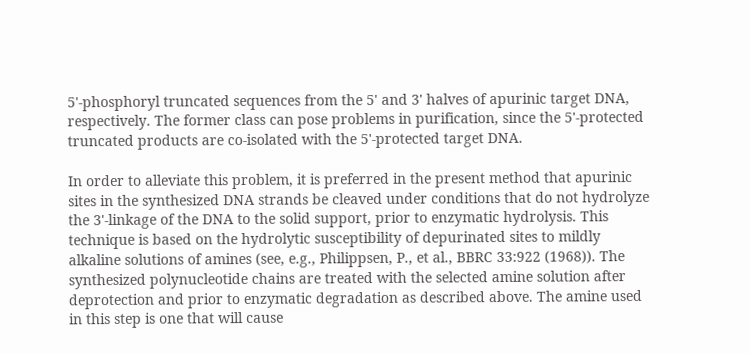5'-phosphoryl truncated sequences from the 5' and 3' halves of apurinic target DNA, respectively. The former class can pose problems in purification, since the 5'-protected truncated products are co-isolated with the 5'-protected target DNA.

In order to alleviate this problem, it is preferred in the present method that apurinic sites in the synthesized DNA strands be cleaved under conditions that do not hydrolyze the 3'-linkage of the DNA to the solid support, prior to enzymatic hydrolysis. This technique is based on the hydrolytic susceptibility of depurinated sites to mildly alkaline solutions of amines (see, e.g., Philippsen, P., et al., BBRC 33:922 (1968)). The synthesized polynucleotide chains are treated with the selected amine solution after deprotection and prior to enzymatic degradation as described above. The amine used in this step is one that will cause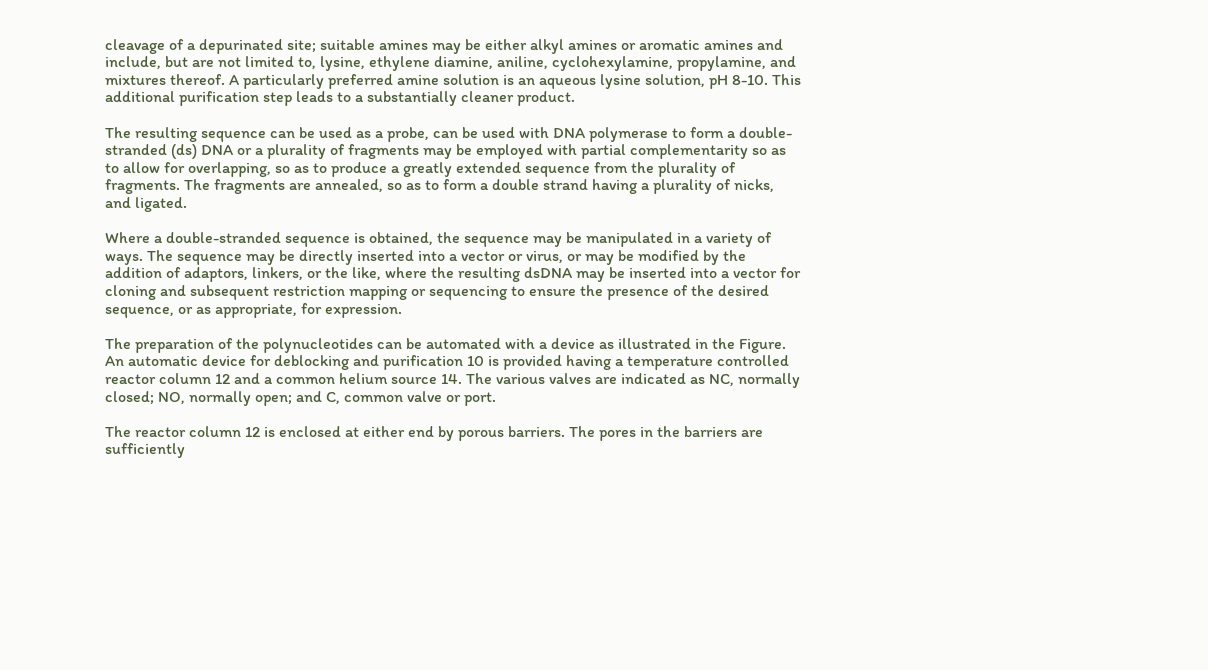cleavage of a depurinated site; suitable amines may be either alkyl amines or aromatic amines and include, but are not limited to, lysine, ethylene diamine, aniline, cyclohexylamine, propylamine, and mixtures thereof. A particularly preferred amine solution is an aqueous lysine solution, pH 8-10. This additional purification step leads to a substantially cleaner product.

The resulting sequence can be used as a probe, can be used with DNA polymerase to form a double-stranded (ds) DNA or a plurality of fragments may be employed with partial complementarity so as to allow for overlapping, so as to produce a greatly extended sequence from the plurality of fragments. The fragments are annealed, so as to form a double strand having a plurality of nicks, and ligated.

Where a double-stranded sequence is obtained, the sequence may be manipulated in a variety of ways. The sequence may be directly inserted into a vector or virus, or may be modified by the addition of adaptors, linkers, or the like, where the resulting dsDNA may be inserted into a vector for cloning and subsequent restriction mapping or sequencing to ensure the presence of the desired sequence, or as appropriate, for expression.

The preparation of the polynucleotides can be automated with a device as illustrated in the Figure. An automatic device for deblocking and purification 10 is provided having a temperature controlled reactor column 12 and a common helium source 14. The various valves are indicated as NC, normally closed; NO, normally open; and C, common valve or port.

The reactor column 12 is enclosed at either end by porous barriers. The pores in the barriers are sufficiently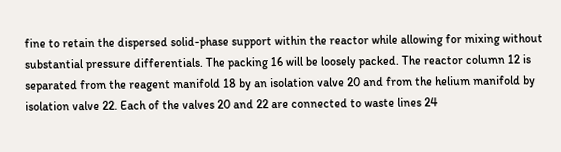fine to retain the dispersed solid-phase support within the reactor while allowing for mixing without substantial pressure differentials. The packing 16 will be loosely packed. The reactor column 12 is separated from the reagent manifold 18 by an isolation valve 20 and from the helium manifold by isolation valve 22. Each of the valves 20 and 22 are connected to waste lines 24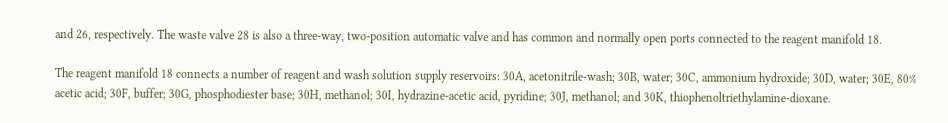and 26, respectively. The waste valve 28 is also a three-way, two-position automatic valve and has common and normally open ports connected to the reagent manifold 18.

The reagent manifold 18 connects a number of reagent and wash solution supply reservoirs: 30A, acetonitrile-wash; 30B, water; 30C, ammonium hydroxide; 30D, water; 30E, 80% acetic acid; 30F, buffer; 30G, phosphodiester base; 30H, methanol; 30I, hydrazine-acetic acid, pyridine; 30J, methanol; and 30K, thiophenoltriethylamine-dioxane.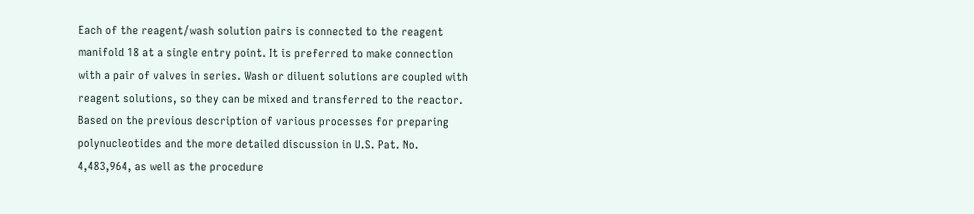Each of the reagent/wash solution pairs is connected to the reagent manifold 18 at a single entry point. It is preferred to make connection with a pair of valves in series. Wash or diluent solutions are coupled with reagent solutions, so they can be mixed and transferred to the reactor. Based on the previous description of various processes for preparing polynucleotides and the more detailed discussion in U.S. Pat. No. 4,483,964, as well as the procedure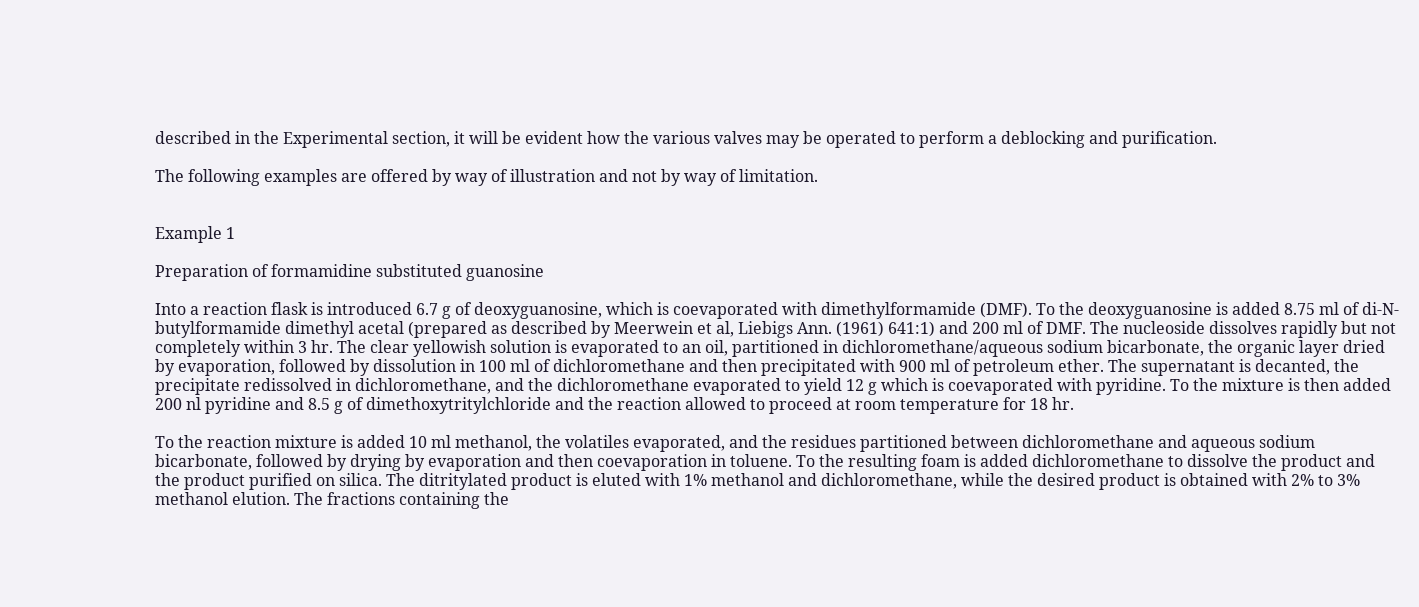described in the Experimental section, it will be evident how the various valves may be operated to perform a deblocking and purification.

The following examples are offered by way of illustration and not by way of limitation.


Example 1

Preparation of formamidine substituted guanosine

Into a reaction flask is introduced 6.7 g of deoxyguanosine, which is coevaporated with dimethylformamide (DMF). To the deoxyguanosine is added 8.75 ml of di-N-butylformamide dimethyl acetal (prepared as described by Meerwein et al, Liebigs Ann. (1961) 641:1) and 200 ml of DMF. The nucleoside dissolves rapidly but not completely within 3 hr. The clear yellowish solution is evaporated to an oil, partitioned in dichloromethane/aqueous sodium bicarbonate, the organic layer dried by evaporation, followed by dissolution in 100 ml of dichloromethane and then precipitated with 900 ml of petroleum ether. The supernatant is decanted, the precipitate redissolved in dichloromethane, and the dichloromethane evaporated to yield 12 g which is coevaporated with pyridine. To the mixture is then added 200 nl pyridine and 8.5 g of dimethoxytritylchloride and the reaction allowed to proceed at room temperature for 18 hr.

To the reaction mixture is added 10 ml methanol, the volatiles evaporated, and the residues partitioned between dichloromethane and aqueous sodium bicarbonate, followed by drying by evaporation and then coevaporation in toluene. To the resulting foam is added dichloromethane to dissolve the product and the product purified on silica. The ditritylated product is eluted with 1% methanol and dichloromethane, while the desired product is obtained with 2% to 3% methanol elution. The fractions containing the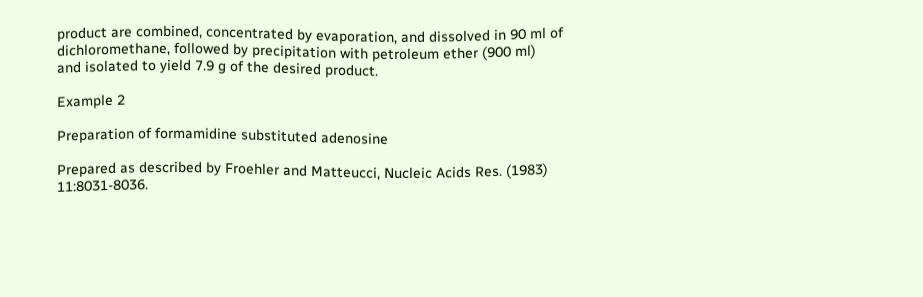product are combined, concentrated by evaporation, and dissolved in 90 ml of dichloromethane, followed by precipitation with petroleum ether (900 ml) and isolated to yield 7.9 g of the desired product.

Example 2

Preparation of formamidine substituted adenosine

Prepared as described by Froehler and Matteucci, Nucleic Acids Res. (1983) 11:8031-8036.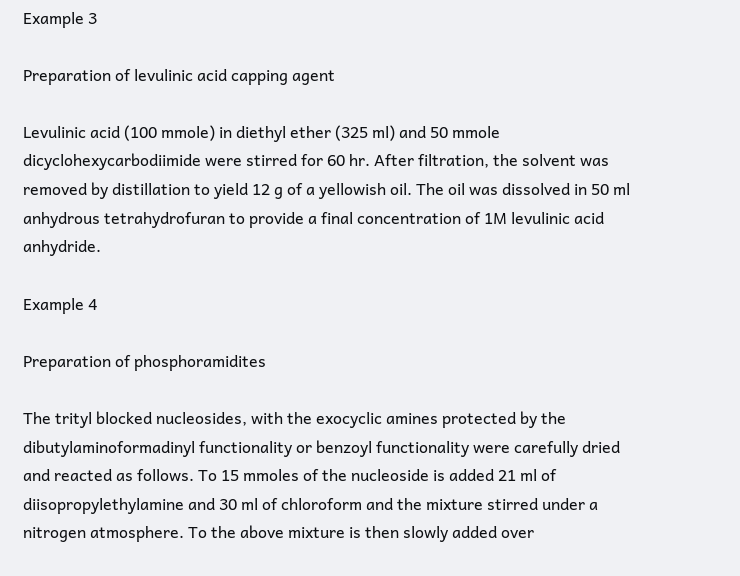Example 3

Preparation of levulinic acid capping agent

Levulinic acid (100 mmole) in diethyl ether (325 ml) and 50 mmole dicyclohexycarbodiimide were stirred for 60 hr. After filtration, the solvent was removed by distillation to yield 12 g of a yellowish oil. The oil was dissolved in 50 ml anhydrous tetrahydrofuran to provide a final concentration of 1M levulinic acid anhydride.

Example 4

Preparation of phosphoramidites

The trityl blocked nucleosides, with the exocyclic amines protected by the dibutylaminoformadinyl functionality or benzoyl functionality were carefully dried and reacted as follows. To 15 mmoles of the nucleoside is added 21 ml of diisopropylethylamine and 30 ml of chloroform and the mixture stirred under a nitrogen atmosphere. To the above mixture is then slowly added over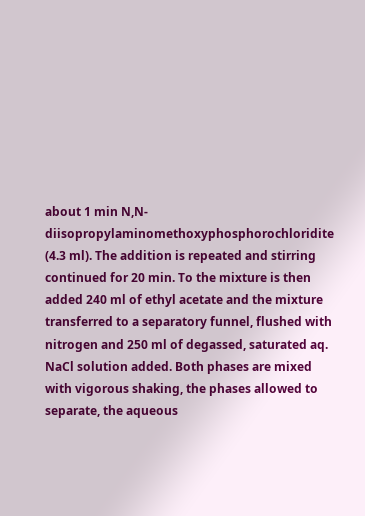about 1 min N,N-diisopropylaminomethoxyphosphorochloridite (4.3 ml). The addition is repeated and stirring continued for 20 min. To the mixture is then added 240 ml of ethyl acetate and the mixture transferred to a separatory funnel, flushed with nitrogen and 250 ml of degassed, saturated aq. NaCl solution added. Both phases are mixed with vigorous shaking, the phases allowed to separate, the aqueous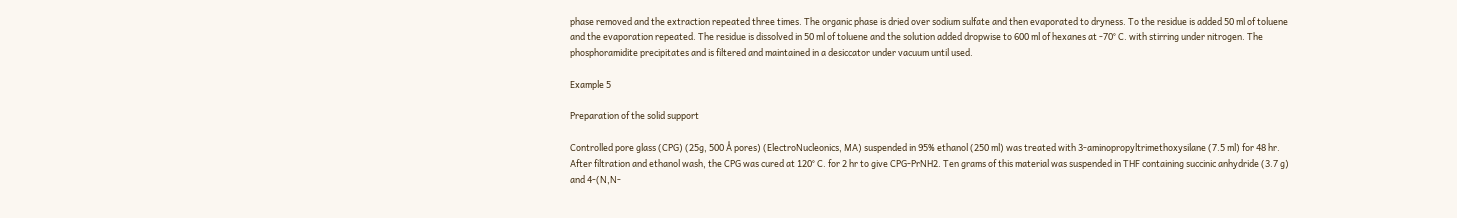phase removed and the extraction repeated three times. The organic phase is dried over sodium sulfate and then evaporated to dryness. To the residue is added 50 ml of toluene and the evaporation repeated. The residue is dissolved in 50 ml of toluene and the solution added dropwise to 600 ml of hexanes at -70° C. with stirring under nitrogen. The phosphoramidite precipitates and is filtered and maintained in a desiccator under vacuum until used.

Example 5

Preparation of the solid support

Controlled pore glass (CPG) (25g, 500 Å pores) (ElectroNucleonics, MA) suspended in 95% ethanol (250 ml) was treated with 3-aminopropyltrimethoxysilane (7.5 ml) for 48 hr. After filtration and ethanol wash, the CPG was cured at 120° C. for 2 hr to give CPG-PrNH2. Ten grams of this material was suspended in THF containing succinic anhydride (3.7 g) and 4-(N,N-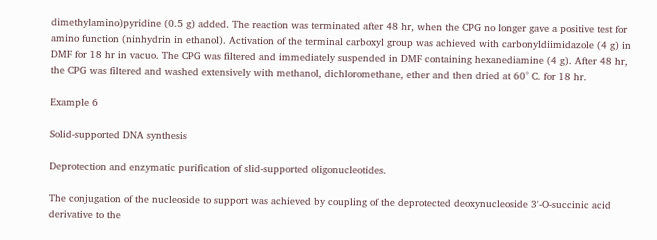dimethylamino)pyridine (0.5 g) added. The reaction was terminated after 48 hr, when the CPG no longer gave a positive test for amino function (ninhydrin in ethanol). Activation of the terminal carboxyl group was achieved with carbonyldiimidazole (4 g) in DMF for 18 hr in vacuo. The CPG was filtered and immediately suspended in DMF containing hexanediamine (4 g). After 48 hr, the CPG was filtered and washed extensively with methanol, dichloromethane, ether and then dried at 60° C. for 18 hr.

Example 6

Solid-supported DNA synthesis

Deprotection and enzymatic purification of slid-supported oligonucleotides.

The conjugation of the nucleoside to support was achieved by coupling of the deprotected deoxynucleoside 3'-O-succinic acid derivative to the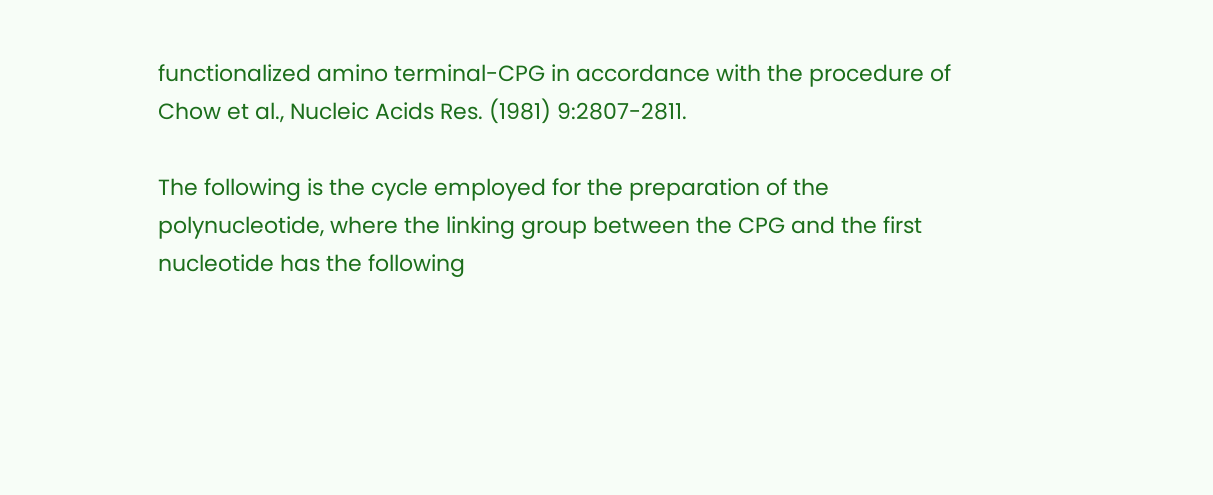functionalized amino terminal-CPG in accordance with the procedure of Chow et al., Nucleic Acids Res. (1981) 9:2807-2811.

The following is the cycle employed for the preparation of the polynucleotide, where the linking group between the CPG and the first nucleotide has the following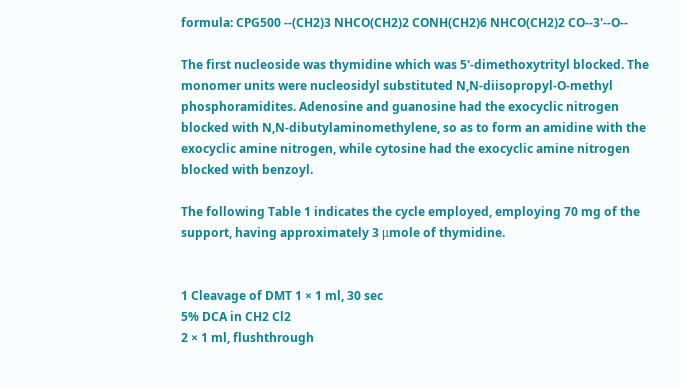formula: CPG500 --(CH2)3 NHCO(CH2)2 CONH(CH2)6 NHCO(CH2)2 CO--3'--O--

The first nucleoside was thymidine which was 5'-dimethoxytrityl blocked. The monomer units were nucleosidyl substituted N,N-diisopropyl-O-methyl phosphoramidites. Adenosine and guanosine had the exocyclic nitrogen blocked with N,N-dibutylaminomethylene, so as to form an amidine with the exocyclic amine nitrogen, while cytosine had the exocyclic amine nitrogen blocked with benzoyl.

The following Table 1 indicates the cycle employed, employing 70 mg of the support, having approximately 3 μmole of thymidine.


1 Cleavage of DMT 1 × 1 ml, 30 sec
5% DCA in CH2 Cl2
2 × 1 ml, flushthrough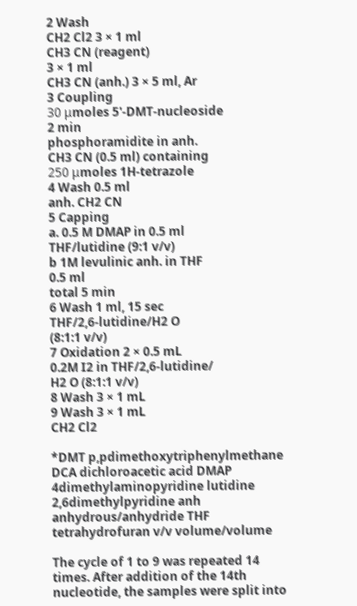2 Wash
CH2 Cl2 3 × 1 ml
CH3 CN (reagent)
3 × 1 ml
CH3 CN (anh.) 3 × 5 ml, Ar
3 Coupling
30 μmoles 5'-DMT-nucleoside
2 min
phosphoramidite in anh.
CH3 CN (0.5 ml) containing
250 μmoles 1H-tetrazole
4 Wash 0.5 ml
anh. CH2 CN
5 Capping
a. 0.5 M DMAP in 0.5 ml
THF/lutidine (9:1 v/v)
b 1M levulinic anh. in THF
0.5 ml
total 5 min
6 Wash 1 ml, 15 sec
THF/2,6-lutidine/H2 O
(8:1:1 v/v)
7 Oxidation 2 × 0.5 mL
0.2M I2 in THF/2,6-lutidine/
H2 O (8:1:1 v/v)
8 Wash 3 × 1 mL
9 Wash 3 × 1 mL
CH2 Cl2

*DMT p,pdimethoxytriphenylmethane DCA dichloroacetic acid DMAP 4dimethylaminopyridine lutidine 2,6dimethylpyridine anh anhydrous/anhydride THF tetrahydrofuran v/v volume/volume

The cycle of 1 to 9 was repeated 14 times. After addition of the 14th nucleotide, the samples were split into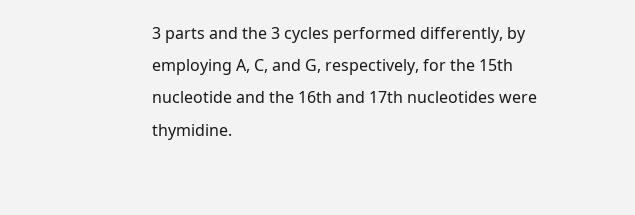3 parts and the 3 cycles performed differently, by employing A, C, and G, respectively, for the 15th nucleotide and the 16th and 17th nucleotides were thymidine.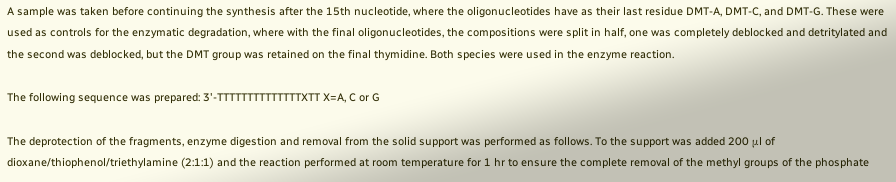A sample was taken before continuing the synthesis after the 15th nucleotide, where the oligonucleotides have as their last residue DMT-A, DMT-C, and DMT-G. These were used as controls for the enzymatic degradation, where with the final oligonucleotides, the compositions were split in half, one was completely deblocked and detritylated and the second was deblocked, but the DMT group was retained on the final thymidine. Both species were used in the enzyme reaction.

The following sequence was prepared: 3'-TTTTTTTTTTTTTTXTT X=A, C or G

The deprotection of the fragments, enzyme digestion and removal from the solid support was performed as follows. To the support was added 200 μl of dioxane/thiophenol/triethylamine (2:1:1) and the reaction performed at room temperature for 1 hr to ensure the complete removal of the methyl groups of the phosphate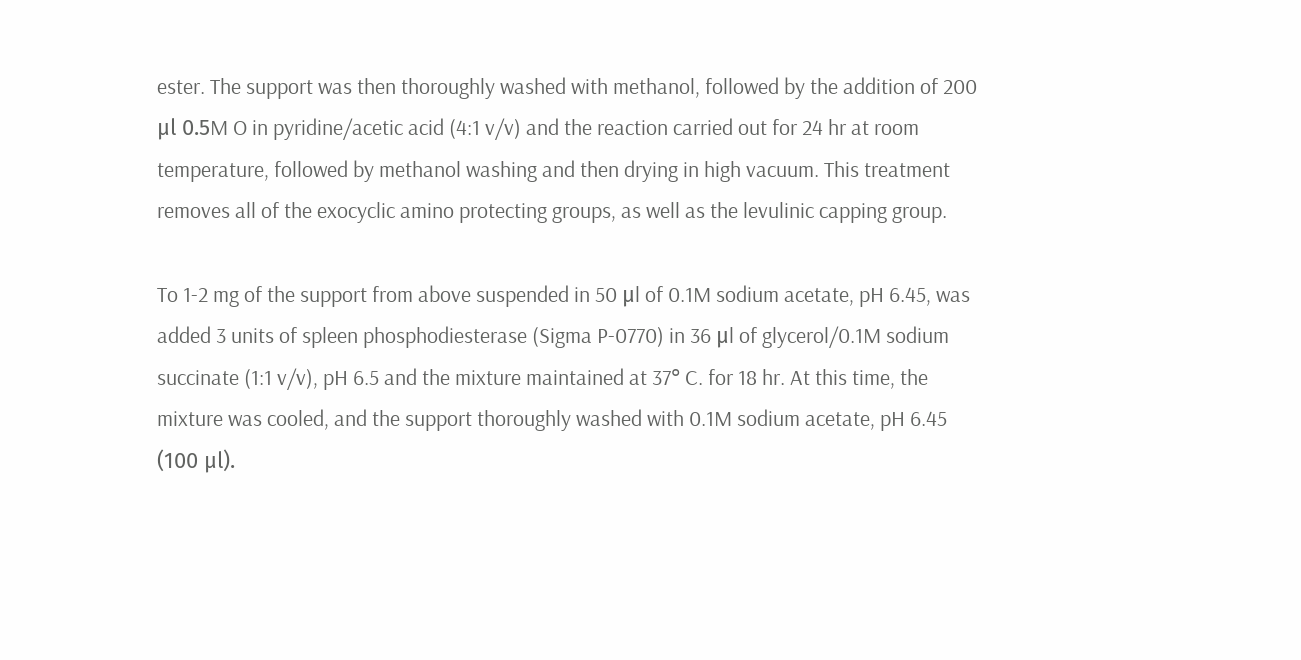ester. The support was then thoroughly washed with methanol, followed by the addition of 200 μl 0.5M O in pyridine/acetic acid (4:1 v/v) and the reaction carried out for 24 hr at room temperature, followed by methanol washing and then drying in high vacuum. This treatment removes all of the exocyclic amino protecting groups, as well as the levulinic capping group.

To 1-2 mg of the support from above suspended in 50 μl of 0.1M sodium acetate, pH 6.45, was added 3 units of spleen phosphodiesterase (Sigma P-0770) in 36 μl of glycerol/0.1M sodium succinate (1:1 v/v), pH 6.5 and the mixture maintained at 37° C. for 18 hr. At this time, the mixture was cooled, and the support thoroughly washed with 0.1M sodium acetate, pH 6.45 (100 μl).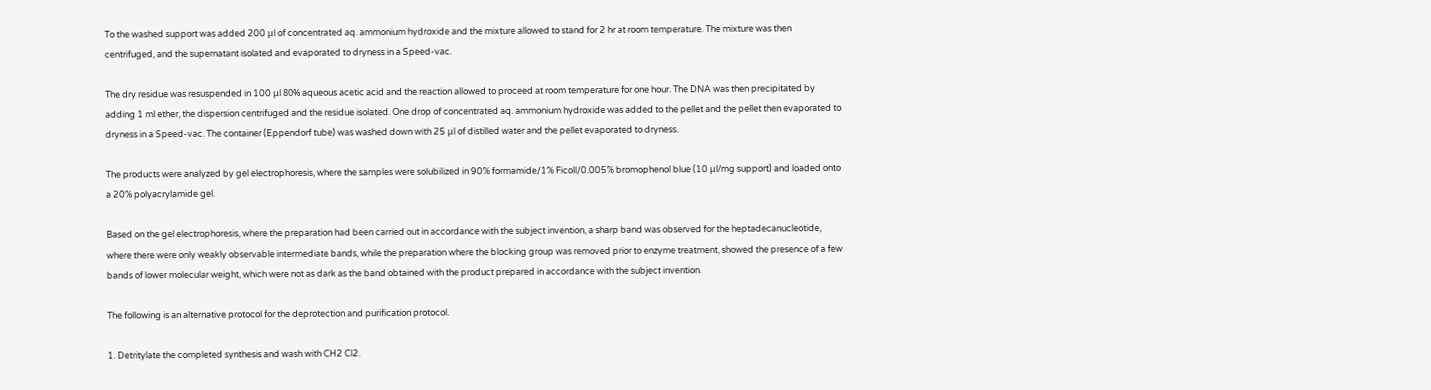To the washed support was added 200 μl of concentrated aq. ammonium hydroxide and the mixture allowed to stand for 2 hr at room temperature. The mixture was then centrifuged, and the supernatant isolated and evaporated to dryness in a Speed-vac.

The dry residue was resuspended in 100 μl 80% aqueous acetic acid and the reaction allowed to proceed at room temperature for one hour. The DNA was then precipitated by adding 1 ml ether, the dispersion centrifuged and the residue isolated. One drop of concentrated aq. ammonium hydroxide was added to the pellet and the pellet then evaporated to dryness in a Speed-vac. The container (Eppendorf tube) was washed down with 25 μl of distilled water and the pellet evaporated to dryness.

The products were analyzed by gel electrophoresis, where the samples were solubilized in 90% formamide/1% Ficoll/0.005% bromophenol blue (10 μl/mg support) and loaded onto a 20% polyacrylamide gel.

Based on the gel electrophoresis, where the preparation had been carried out in accordance with the subject invention, a sharp band was observed for the heptadecanucleotide, where there were only weakly observable intermediate bands, while the preparation where the blocking group was removed prior to enzyme treatment, showed the presence of a few bands of lower molecular weight, which were not as dark as the band obtained with the product prepared in accordance with the subject invention.

The following is an alternative protocol for the deprotection and purification protocol.

1. Detritylate the completed synthesis and wash with CH2 Cl2.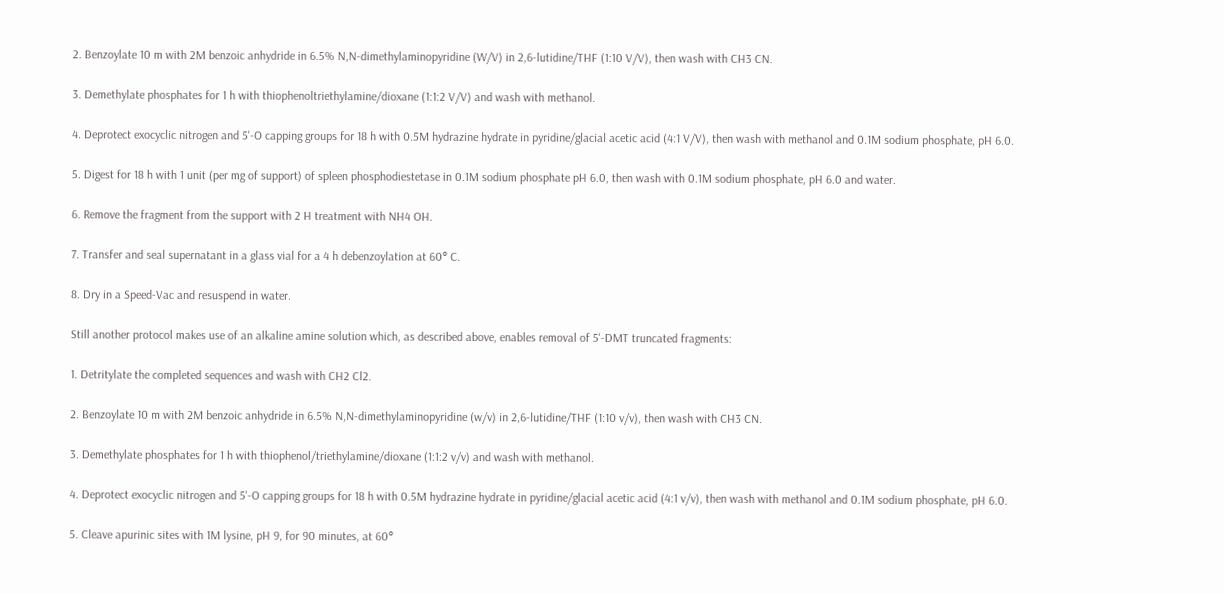2. Benzoylate 10 m with 2M benzoic anhydride in 6.5% N,N-dimethylaminopyridine (W/V) in 2,6-lutidine/THF (1:10 V/V), then wash with CH3 CN.

3. Demethylate phosphates for 1 h with thiophenoltriethylamine/dioxane (1:1:2 V/V) and wash with methanol.

4. Deprotect exocyclic nitrogen and 5'-O capping groups for 18 h with 0.5M hydrazine hydrate in pyridine/glacial acetic acid (4:1 V/V), then wash with methanol and 0.1M sodium phosphate, pH 6.0.

5. Digest for 18 h with 1 unit (per mg of support) of spleen phosphodiestetase in 0.1M sodium phosphate pH 6.0, then wash with 0.1M sodium phosphate, pH 6.0 and water.

6. Remove the fragment from the support with 2 H treatment with NH4 OH.

7. Transfer and seal supernatant in a glass vial for a 4 h debenzoylation at 60° C.

8. Dry in a Speed-Vac and resuspend in water.

Still another protocol makes use of an alkaline amine solution which, as described above, enables removal of 5'-DMT truncated fragments:

1. Detritylate the completed sequences and wash with CH2 Cl2.

2. Benzoylate 10 m with 2M benzoic anhydride in 6.5% N,N-dimethylaminopyridine (w/v) in 2,6-lutidine/THF (1:10 v/v), then wash with CH3 CN.

3. Demethylate phosphates for 1 h with thiophenol/triethylamine/dioxane (1:1:2 v/v) and wash with methanol.

4. Deprotect exocyclic nitrogen and 5'-O capping groups for 18 h with 0.5M hydrazine hydrate in pyridine/glacial acetic acid (4:1 v/v), then wash with methanol and 0.1M sodium phosphate, pH 6.0.

5. Cleave apurinic sites with 1M lysine, pH 9, for 90 minutes, at 60°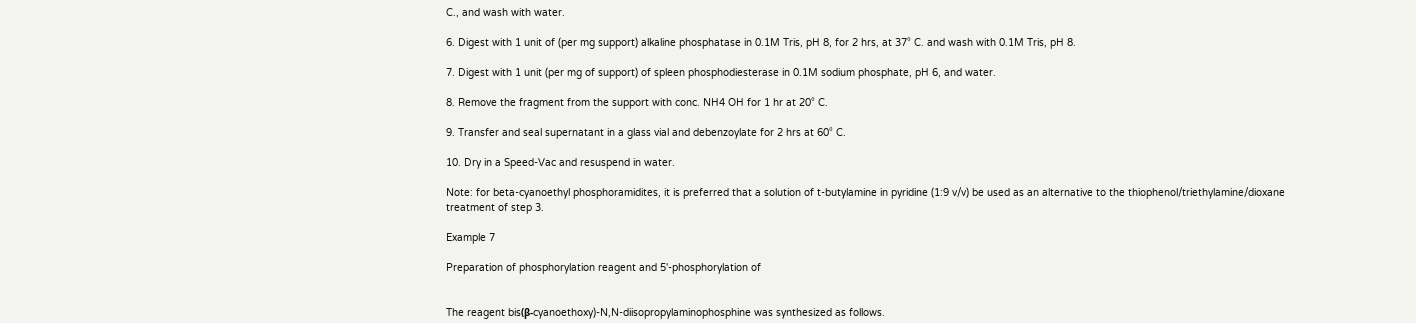C., and wash with water.

6. Digest with 1 unit of (per mg support) alkaline phosphatase in 0.1M Tris, pH 8, for 2 hrs, at 37° C. and wash with 0.1M Tris, pH 8.

7. Digest with 1 unit (per mg of support) of spleen phosphodiesterase in 0.1M sodium phosphate, pH 6, and water.

8. Remove the fragment from the support with conc. NH4 OH for 1 hr at 20° C.

9. Transfer and seal supernatant in a glass vial and debenzoylate for 2 hrs at 60° C.

10. Dry in a Speed-Vac and resuspend in water.

Note: for beta-cyanoethyl phosphoramidites, it is preferred that a solution of t-butylamine in pyridine (1:9 v/v) be used as an alternative to the thiophenol/triethylamine/dioxane treatment of step 3.

Example 7

Preparation of phosphorylation reagent and 5'-phosphorylation of


The reagent bis(β-cyanoethoxy)-N,N-diisopropylaminophosphine was synthesized as follows.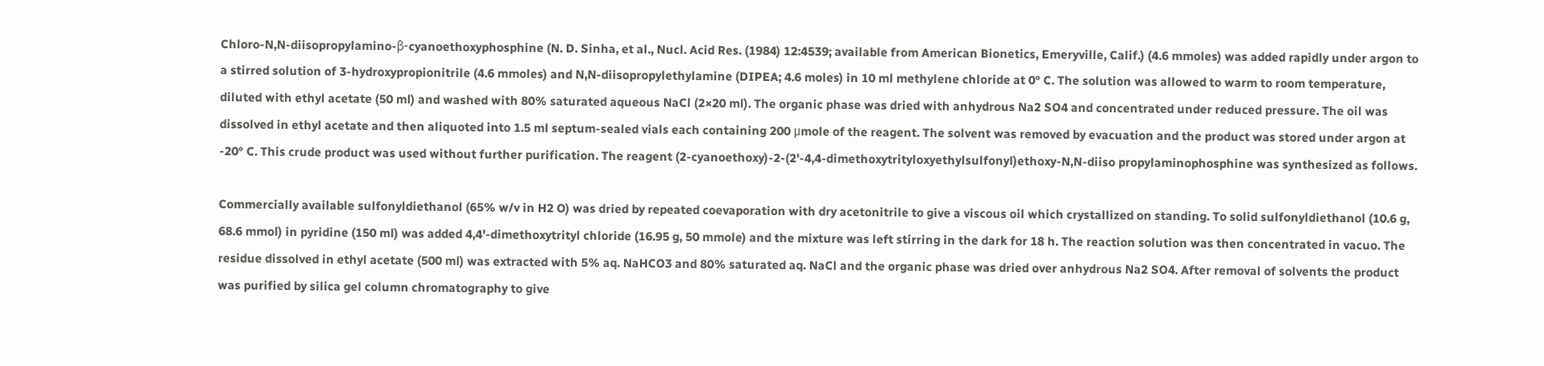Chloro-N,N-diisopropylamino-β-cyanoethoxyphosphine (N. D. Sinha, et al., Nucl. Acid Res. (1984) 12:4539; available from American Bionetics, Emeryville, Calif.) (4.6 mmoles) was added rapidly under argon to a stirred solution of 3-hydroxypropionitrile (4.6 mmoles) and N,N-diisopropylethylamine (DIPEA; 4.6 moles) in 10 ml methylene chloride at 0° C. The solution was allowed to warm to room temperature, diluted with ethyl acetate (50 ml) and washed with 80% saturated aqueous NaCl (2×20 ml). The organic phase was dried with anhydrous Na2 SO4 and concentrated under reduced pressure. The oil was dissolved in ethyl acetate and then aliquoted into 1.5 ml septum-sealed vials each containing 200 μmole of the reagent. The solvent was removed by evacuation and the product was stored under argon at -20° C. This crude product was used without further purification. The reagent (2-cyanoethoxy)-2-(2'-4,4-dimethoxytrityloxyethylsulfonyl)ethoxy-N,N-diiso propylaminophosphine was synthesized as follows.

Commercially available sulfonyldiethanol (65% w/v in H2 O) was dried by repeated coevaporation with dry acetonitrile to give a viscous oil which crystallized on standing. To solid sulfonyldiethanol (10.6 g, 68.6 mmol) in pyridine (150 ml) was added 4,4'-dimethoxytrityl chloride (16.95 g, 50 mmole) and the mixture was left stirring in the dark for 18 h. The reaction solution was then concentrated in vacuo. The residue dissolved in ethyl acetate (500 ml) was extracted with 5% aq. NaHCO3 and 80% saturated aq. NaCl and the organic phase was dried over anhydrous Na2 SO4. After removal of solvents the product was purified by silica gel column chromatography to give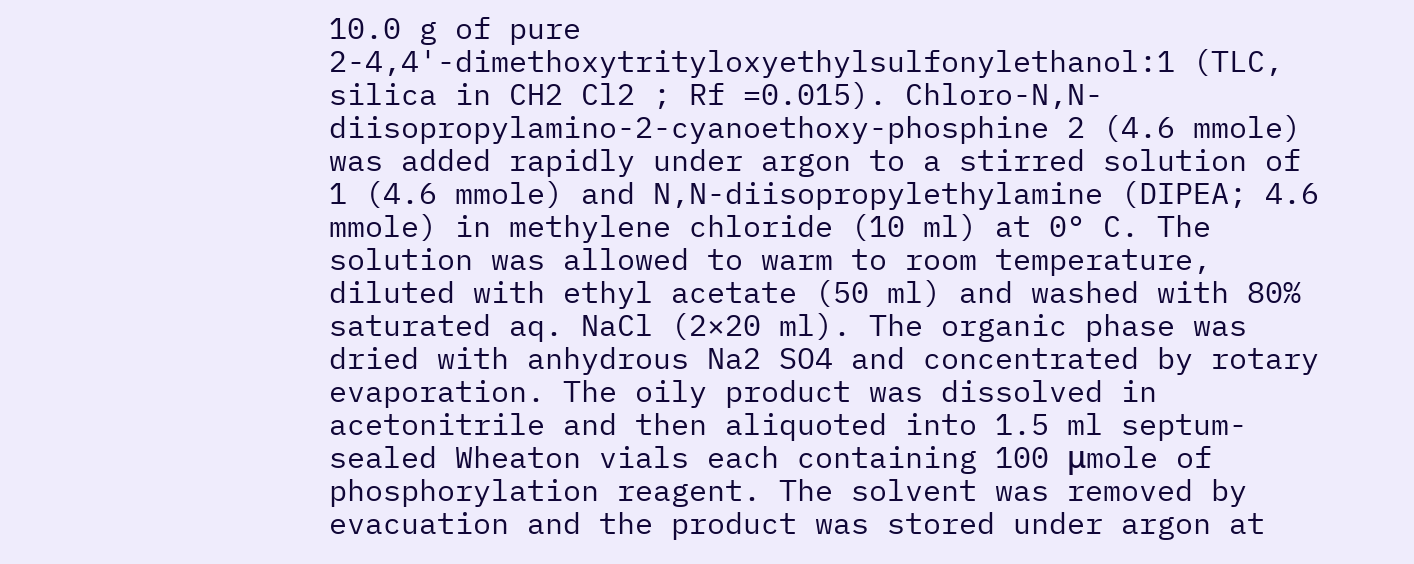10.0 g of pure 2-4,4'-dimethoxytrityloxyethylsulfonylethanol:1 (TLC, silica in CH2 Cl2 ; Rf =0.015). Chloro-N,N-diisopropylamino-2-cyanoethoxy-phosphine 2 (4.6 mmole) was added rapidly under argon to a stirred solution of 1 (4.6 mmole) and N,N-diisopropylethylamine (DIPEA; 4.6 mmole) in methylene chloride (10 ml) at 0° C. The solution was allowed to warm to room temperature, diluted with ethyl acetate (50 ml) and washed with 80% saturated aq. NaCl (2×20 ml). The organic phase was dried with anhydrous Na2 SO4 and concentrated by rotary evaporation. The oily product was dissolved in acetonitrile and then aliquoted into 1.5 ml septum-sealed Wheaton vials each containing 100 μmole of phosphorylation reagent. The solvent was removed by evacuation and the product was stored under argon at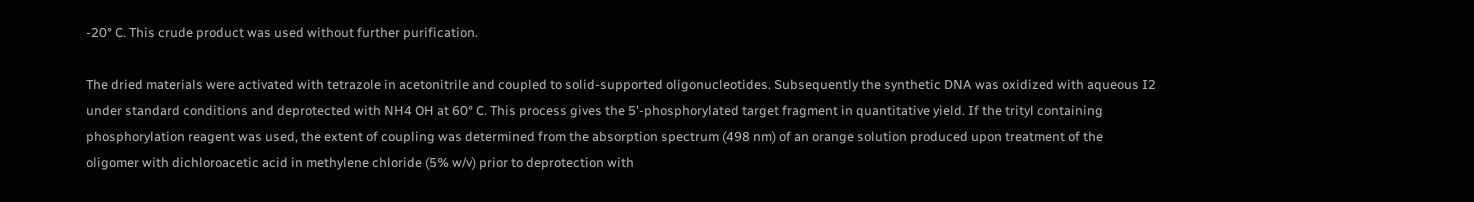-20° C. This crude product was used without further purification.

The dried materials were activated with tetrazole in acetonitrile and coupled to solid-supported oligonucleotides. Subsequently the synthetic DNA was oxidized with aqueous I2 under standard conditions and deprotected with NH4 OH at 60° C. This process gives the 5'-phosphorylated target fragment in quantitative yield. If the trityl containing phosphorylation reagent was used, the extent of coupling was determined from the absorption spectrum (498 nm) of an orange solution produced upon treatment of the oligomer with dichloroacetic acid in methylene chloride (5% w/v) prior to deprotection with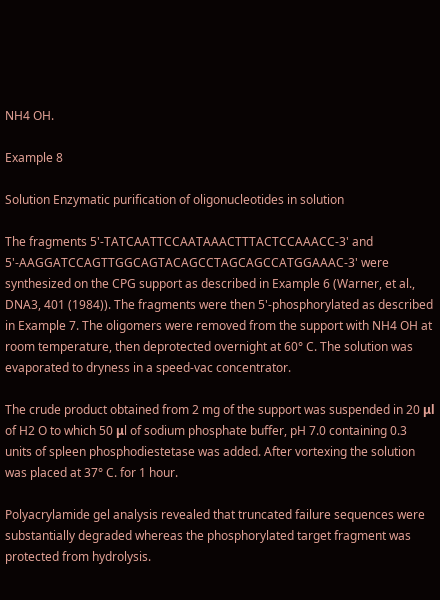NH4 OH.

Example 8

Solution Enzymatic purification of oligonucleotides in solution

The fragments 5'-TATCAATTCCAATAAACTTTACTCCAAACC-3' and 5'-AAGGATCCAGTTGGCAGTACAGCCTAGCAGCCATGGAAAC-3' were synthesized on the CPG support as described in Example 6 (Warner, et al., DNA3, 401 (1984)). The fragments were then 5'-phosphorylated as described in Example 7. The oligomers were removed from the support with NH4 OH at room temperature, then deprotected overnight at 60° C. The solution was evaporated to dryness in a speed-vac concentrator.

The crude product obtained from 2 mg of the support was suspended in 20 μl of H2 O to which 50 μl of sodium phosphate buffer, pH 7.0 containing 0.3 units of spleen phosphodiestetase was added. After vortexing the solution was placed at 37° C. for 1 hour.

Polyacrylamide gel analysis revealed that truncated failure sequences were substantially degraded whereas the phosphorylated target fragment was protected from hydrolysis.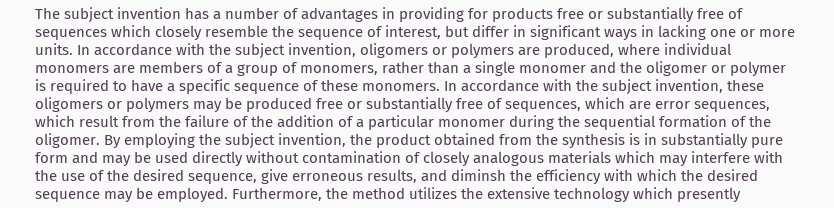The subject invention has a number of advantages in providing for products free or substantially free of sequences which closely resemble the sequence of interest, but differ in significant ways in lacking one or more units. In accordance with the subject invention, oligomers or polymers are produced, where individual monomers are members of a group of monomers, rather than a single monomer and the oligomer or polymer is required to have a specific sequence of these monomers. In accordance with the subject invention, these oligomers or polymers may be produced free or substantially free of sequences, which are error sequences, which result from the failure of the addition of a particular monomer during the sequential formation of the oligomer. By employing the subject invention, the product obtained from the synthesis is in substantially pure form and may be used directly without contamination of closely analogous materials which may interfere with the use of the desired sequence, give erroneous results, and diminsh the efficiency with which the desired sequence may be employed. Furthermore, the method utilizes the extensive technology which presently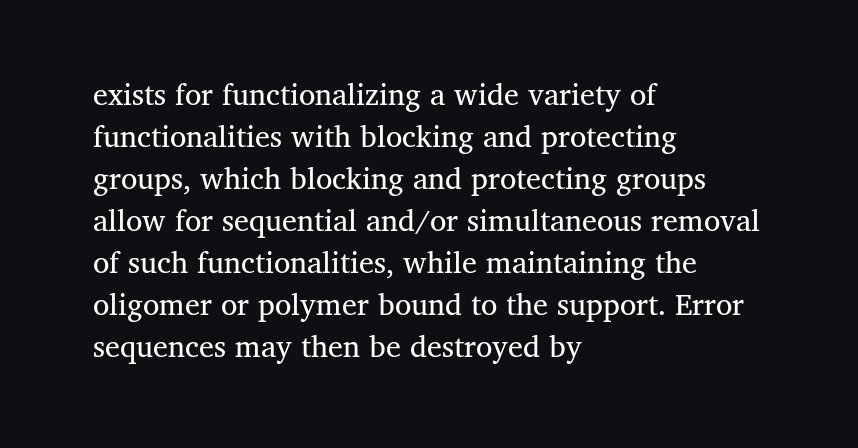exists for functionalizing a wide variety of functionalities with blocking and protecting groups, which blocking and protecting groups allow for sequential and/or simultaneous removal of such functionalities, while maintaining the oligomer or polymer bound to the support. Error sequences may then be destroyed by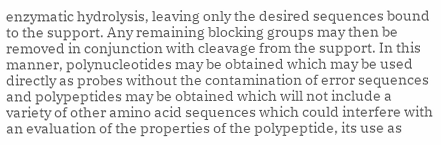enzymatic hydrolysis, leaving only the desired sequences bound to the support. Any remaining blocking groups may then be removed in conjunction with cleavage from the support. In this manner, polynucleotides may be obtained which may be used directly as probes without the contamination of error sequences and polypeptides may be obtained which will not include a variety of other amino acid sequences which could interfere with an evaluation of the properties of the polypeptide, its use as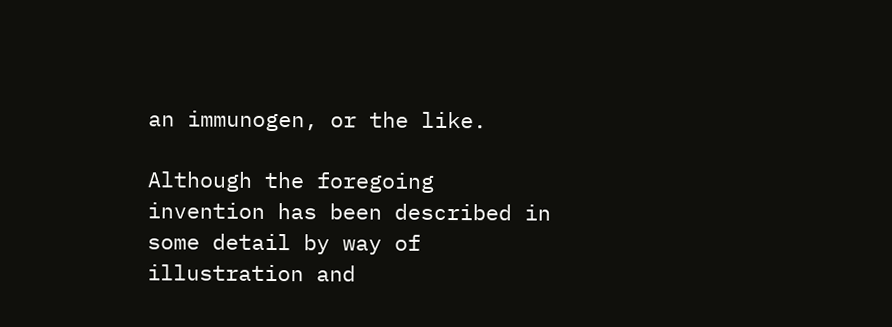an immunogen, or the like.

Although the foregoing invention has been described in some detail by way of illustration and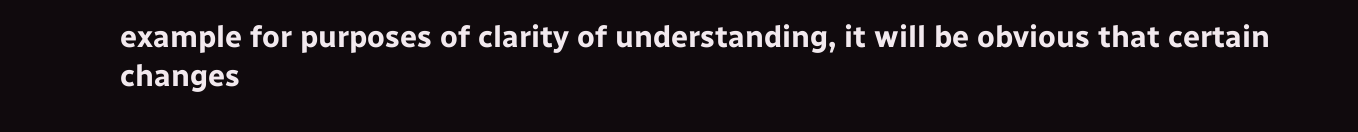example for purposes of clarity of understanding, it will be obvious that certain changes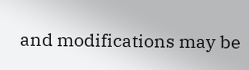and modifications may be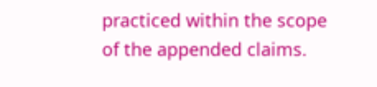practiced within the scope of the appended claims.